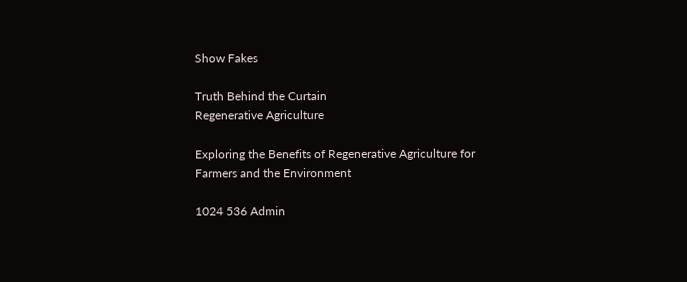Show Fakes

Truth Behind the Curtain
Regenerative Agriculture

Exploring the Benefits of Regenerative Agriculture for Farmers and the Environment

1024 536 Admin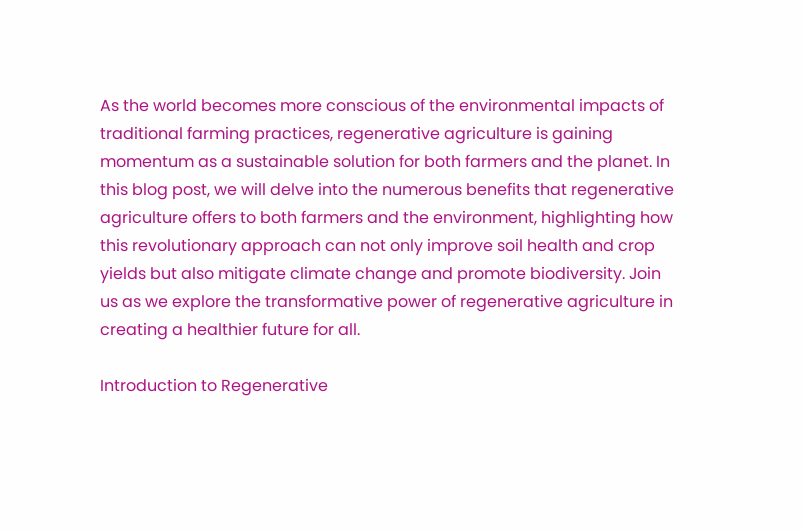As the world becomes more conscious of the environmental impacts of traditional farming practices, regenerative agriculture is gaining momentum as a sustainable solution for both farmers and the planet. In this blog post, we will delve into the numerous benefits that regenerative agriculture offers to both farmers and the environment, highlighting how this revolutionary approach can not only improve soil health and crop yields but also mitigate climate change and promote biodiversity. Join us as we explore the transformative power of regenerative agriculture in creating a healthier future for all.

Introduction to Regenerative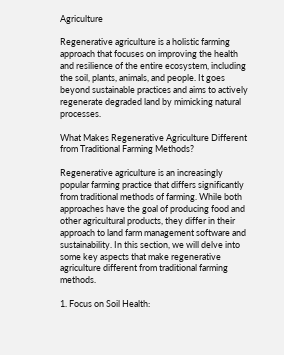Agriculture

Regenerative agriculture is a holistic farming approach that focuses on improving the health and resilience of the entire ecosystem, including the soil, plants, animals, and people. It goes beyond sustainable practices and aims to actively regenerate degraded land by mimicking natural processes.

What Makes Regenerative Agriculture Different from Traditional Farming Methods?

Regenerative agriculture is an increasingly popular farming practice that differs significantly from traditional methods of farming. While both approaches have the goal of producing food and other agricultural products, they differ in their approach to land farm management software and sustainability. In this section, we will delve into some key aspects that make regenerative agriculture different from traditional farming methods.

1. Focus on Soil Health: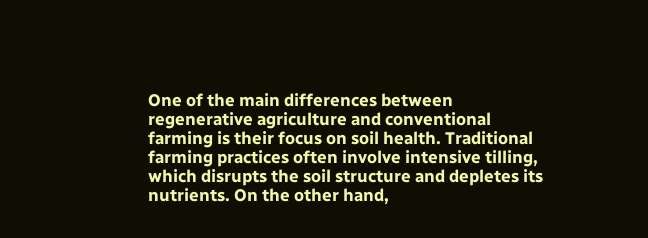One of the main differences between regenerative agriculture and conventional farming is their focus on soil health. Traditional farming practices often involve intensive tilling, which disrupts the soil structure and depletes its nutrients. On the other hand,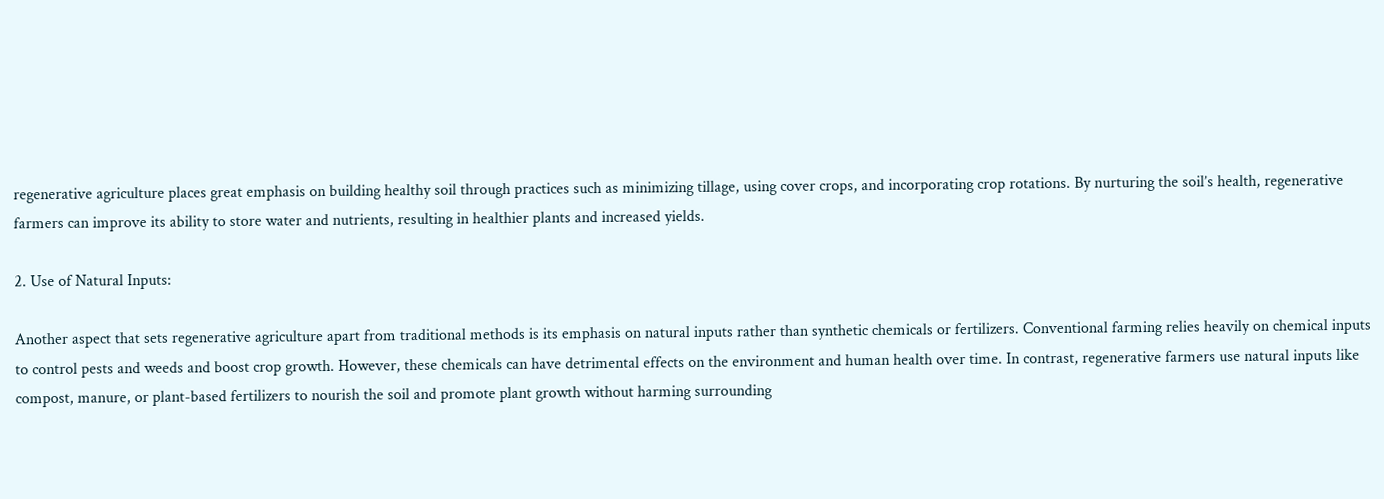regenerative agriculture places great emphasis on building healthy soil through practices such as minimizing tillage, using cover crops, and incorporating crop rotations. By nurturing the soil’s health, regenerative farmers can improve its ability to store water and nutrients, resulting in healthier plants and increased yields.

2. Use of Natural Inputs:

Another aspect that sets regenerative agriculture apart from traditional methods is its emphasis on natural inputs rather than synthetic chemicals or fertilizers. Conventional farming relies heavily on chemical inputs to control pests and weeds and boost crop growth. However, these chemicals can have detrimental effects on the environment and human health over time. In contrast, regenerative farmers use natural inputs like compost, manure, or plant-based fertilizers to nourish the soil and promote plant growth without harming surrounding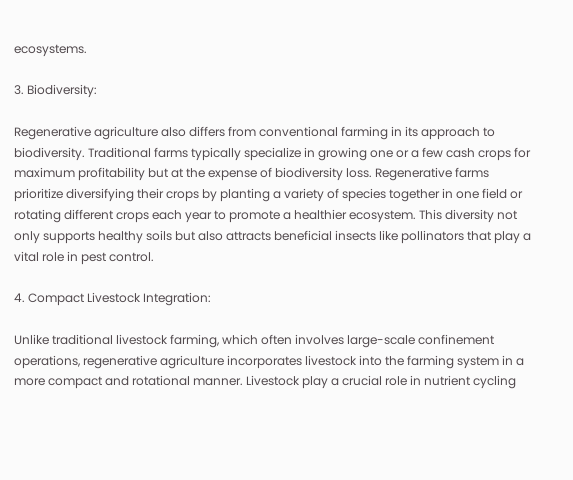ecosystems.

3. Biodiversity:

Regenerative agriculture also differs from conventional farming in its approach to biodiversity. Traditional farms typically specialize in growing one or a few cash crops for maximum profitability but at the expense of biodiversity loss. Regenerative farms prioritize diversifying their crops by planting a variety of species together in one field or rotating different crops each year to promote a healthier ecosystem. This diversity not only supports healthy soils but also attracts beneficial insects like pollinators that play a vital role in pest control.

4. Compact Livestock Integration:

Unlike traditional livestock farming, which often involves large-scale confinement operations, regenerative agriculture incorporates livestock into the farming system in a more compact and rotational manner. Livestock play a crucial role in nutrient cycling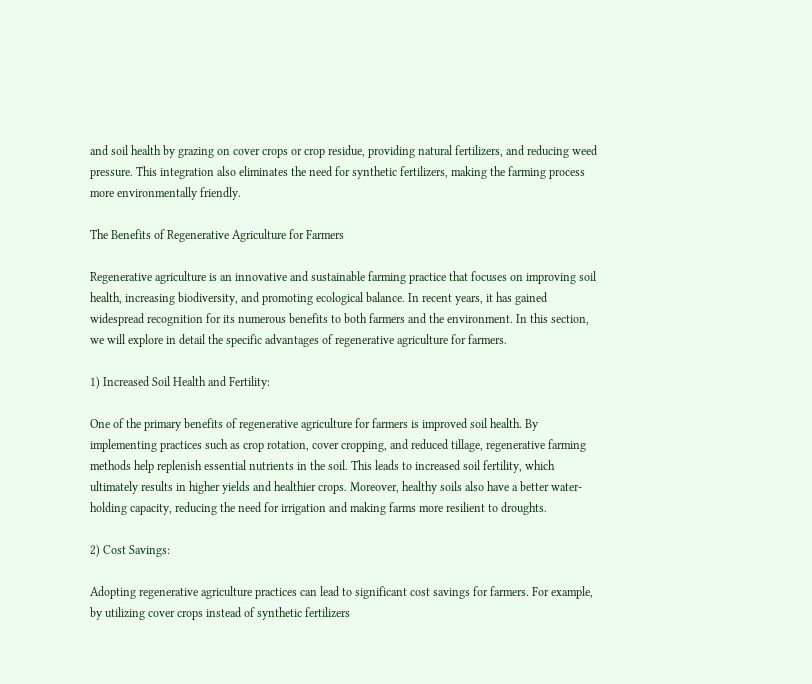and soil health by grazing on cover crops or crop residue, providing natural fertilizers, and reducing weed pressure. This integration also eliminates the need for synthetic fertilizers, making the farming process more environmentally friendly.

The Benefits of Regenerative Agriculture for Farmers

Regenerative agriculture is an innovative and sustainable farming practice that focuses on improving soil health, increasing biodiversity, and promoting ecological balance. In recent years, it has gained widespread recognition for its numerous benefits to both farmers and the environment. In this section, we will explore in detail the specific advantages of regenerative agriculture for farmers.

1) Increased Soil Health and Fertility:

One of the primary benefits of regenerative agriculture for farmers is improved soil health. By implementing practices such as crop rotation, cover cropping, and reduced tillage, regenerative farming methods help replenish essential nutrients in the soil. This leads to increased soil fertility, which ultimately results in higher yields and healthier crops. Moreover, healthy soils also have a better water-holding capacity, reducing the need for irrigation and making farms more resilient to droughts.

2) Cost Savings:

Adopting regenerative agriculture practices can lead to significant cost savings for farmers. For example, by utilizing cover crops instead of synthetic fertilizers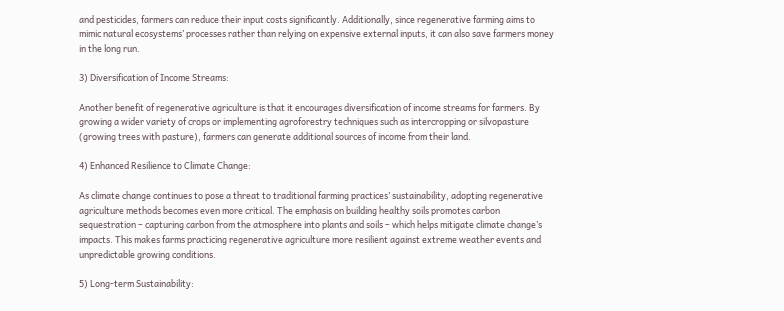and pesticides, farmers can reduce their input costs significantly. Additionally, since regenerative farming aims to mimic natural ecosystems’ processes rather than relying on expensive external inputs, it can also save farmers money in the long run.

3) Diversification of Income Streams:

Another benefit of regenerative agriculture is that it encourages diversification of income streams for farmers. By growing a wider variety of crops or implementing agroforestry techniques such as intercropping or silvopasture (growing trees with pasture), farmers can generate additional sources of income from their land.

4) Enhanced Resilience to Climate Change:

As climate change continues to pose a threat to traditional farming practices’ sustainability, adopting regenerative agriculture methods becomes even more critical. The emphasis on building healthy soils promotes carbon sequestration – capturing carbon from the atmosphere into plants and soils – which helps mitigate climate change’s impacts. This makes farms practicing regenerative agriculture more resilient against extreme weather events and unpredictable growing conditions.

5) Long-term Sustainability: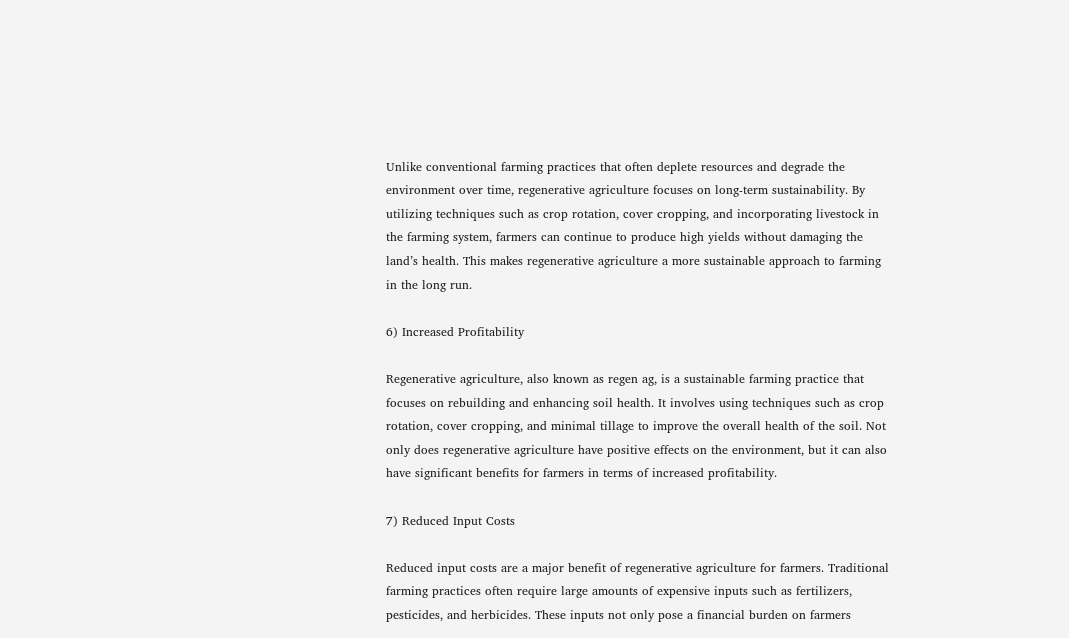Unlike conventional farming practices that often deplete resources and degrade the environment over time, regenerative agriculture focuses on long-term sustainability. By utilizing techniques such as crop rotation, cover cropping, and incorporating livestock in the farming system, farmers can continue to produce high yields without damaging the land’s health. This makes regenerative agriculture a more sustainable approach to farming in the long run.

6) Increased Profitability

Regenerative agriculture, also known as regen ag, is a sustainable farming practice that focuses on rebuilding and enhancing soil health. It involves using techniques such as crop rotation, cover cropping, and minimal tillage to improve the overall health of the soil. Not only does regenerative agriculture have positive effects on the environment, but it can also have significant benefits for farmers in terms of increased profitability.

7) Reduced Input Costs

Reduced input costs are a major benefit of regenerative agriculture for farmers. Traditional farming practices often require large amounts of expensive inputs such as fertilizers, pesticides, and herbicides. These inputs not only pose a financial burden on farmers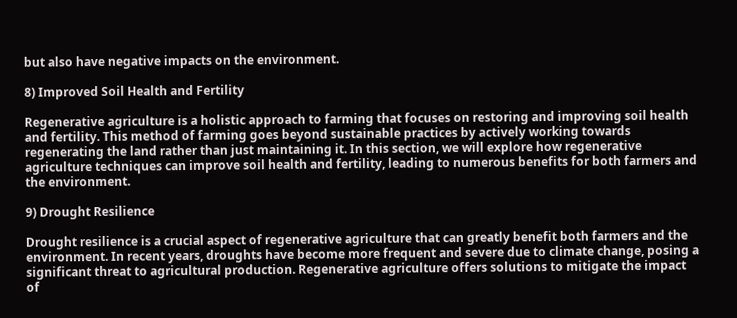but also have negative impacts on the environment.

8) Improved Soil Health and Fertility

Regenerative agriculture is a holistic approach to farming that focuses on restoring and improving soil health and fertility. This method of farming goes beyond sustainable practices by actively working towards regenerating the land rather than just maintaining it. In this section, we will explore how regenerative agriculture techniques can improve soil health and fertility, leading to numerous benefits for both farmers and the environment.

9) Drought Resilience

Drought resilience is a crucial aspect of regenerative agriculture that can greatly benefit both farmers and the environment. In recent years, droughts have become more frequent and severe due to climate change, posing a significant threat to agricultural production. Regenerative agriculture offers solutions to mitigate the impact of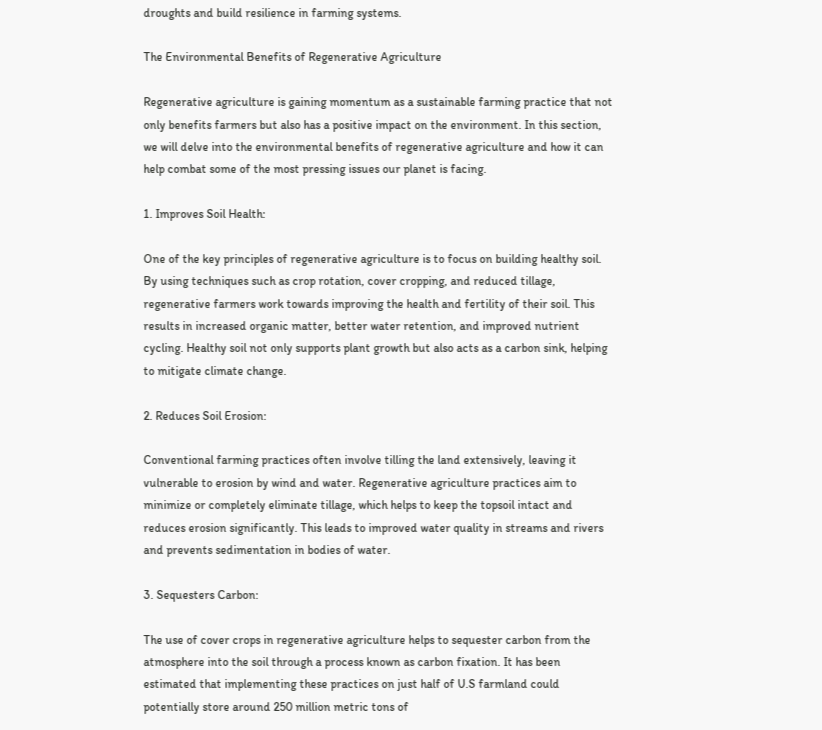droughts and build resilience in farming systems.

The Environmental Benefits of Regenerative Agriculture

Regenerative agriculture is gaining momentum as a sustainable farming practice that not only benefits farmers but also has a positive impact on the environment. In this section, we will delve into the environmental benefits of regenerative agriculture and how it can help combat some of the most pressing issues our planet is facing.

1. Improves Soil Health:

One of the key principles of regenerative agriculture is to focus on building healthy soil. By using techniques such as crop rotation, cover cropping, and reduced tillage, regenerative farmers work towards improving the health and fertility of their soil. This results in increased organic matter, better water retention, and improved nutrient cycling. Healthy soil not only supports plant growth but also acts as a carbon sink, helping to mitigate climate change.

2. Reduces Soil Erosion:

Conventional farming practices often involve tilling the land extensively, leaving it vulnerable to erosion by wind and water. Regenerative agriculture practices aim to minimize or completely eliminate tillage, which helps to keep the topsoil intact and reduces erosion significantly. This leads to improved water quality in streams and rivers and prevents sedimentation in bodies of water.

3. Sequesters Carbon:

The use of cover crops in regenerative agriculture helps to sequester carbon from the atmosphere into the soil through a process known as carbon fixation. It has been estimated that implementing these practices on just half of U.S farmland could potentially store around 250 million metric tons of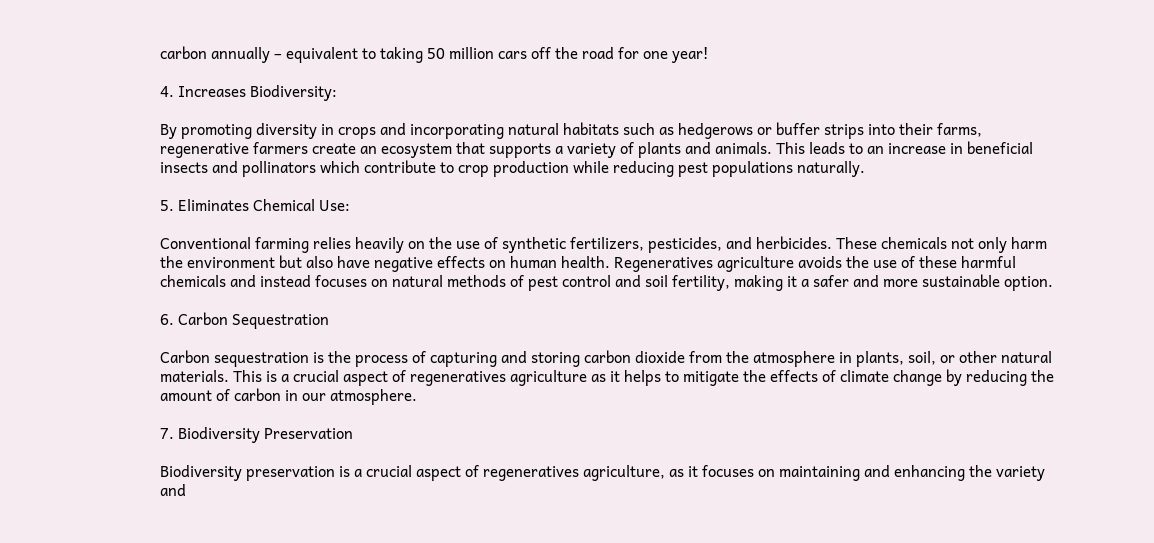carbon annually – equivalent to taking 50 million cars off the road for one year!

4. Increases Biodiversity:

By promoting diversity in crops and incorporating natural habitats such as hedgerows or buffer strips into their farms, regenerative farmers create an ecosystem that supports a variety of plants and animals. This leads to an increase in beneficial insects and pollinators which contribute to crop production while reducing pest populations naturally.

5. Eliminates Chemical Use:

Conventional farming relies heavily on the use of synthetic fertilizers, pesticides, and herbicides. These chemicals not only harm the environment but also have negative effects on human health. Regeneratives agriculture avoids the use of these harmful chemicals and instead focuses on natural methods of pest control and soil fertility, making it a safer and more sustainable option.

6. Carbon Sequestration

Carbon sequestration is the process of capturing and storing carbon dioxide from the atmosphere in plants, soil, or other natural materials. This is a crucial aspect of regeneratives agriculture as it helps to mitigate the effects of climate change by reducing the amount of carbon in our atmosphere.

7. Biodiversity Preservation

Biodiversity preservation is a crucial aspect of regeneratives agriculture, as it focuses on maintaining and enhancing the variety and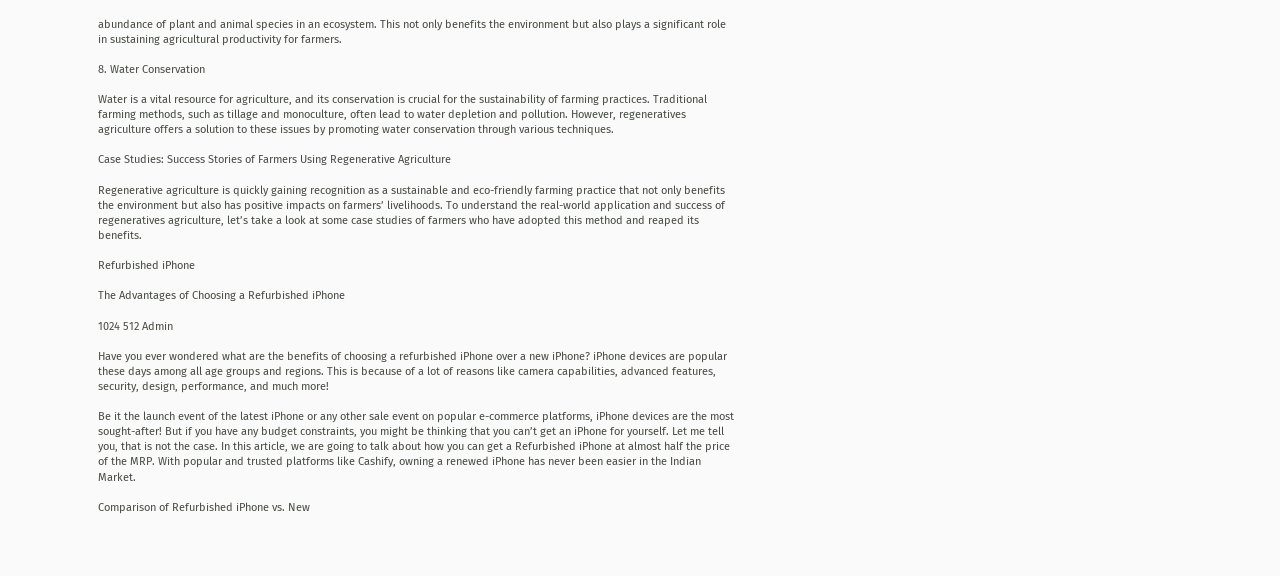abundance of plant and animal species in an ecosystem. This not only benefits the environment but also plays a significant role in sustaining agricultural productivity for farmers.

8. Water Conservation

Water is a vital resource for agriculture, and its conservation is crucial for the sustainability of farming practices. Traditional farming methods, such as tillage and monoculture, often lead to water depletion and pollution. However, regeneratives agriculture offers a solution to these issues by promoting water conservation through various techniques.

Case Studies: Success Stories of Farmers Using Regenerative Agriculture

Regenerative agriculture is quickly gaining recognition as a sustainable and eco-friendly farming practice that not only benefits the environment but also has positive impacts on farmers’ livelihoods. To understand the real-world application and success of regeneratives agriculture, let’s take a look at some case studies of farmers who have adopted this method and reaped its benefits.

Refurbished iPhone

The Advantages of Choosing a Refurbished iPhone

1024 512 Admin

Have you ever wondered what are the benefits of choosing a refurbished iPhone over a new iPhone? iPhone devices are popular these days among all age groups and regions. This is because of a lot of reasons like camera capabilities, advanced features, security, design, performance, and much more!

Be it the launch event of the latest iPhone or any other sale event on popular e-commerce platforms, iPhone devices are the most sought-after! But if you have any budget constraints, you might be thinking that you can’t get an iPhone for yourself. Let me tell you, that is not the case. In this article, we are going to talk about how you can get a Refurbished iPhone at almost half the price of the MRP. With popular and trusted platforms like Cashify, owning a renewed iPhone has never been easier in the Indian Market.

Comparison of Refurbished iPhone vs. New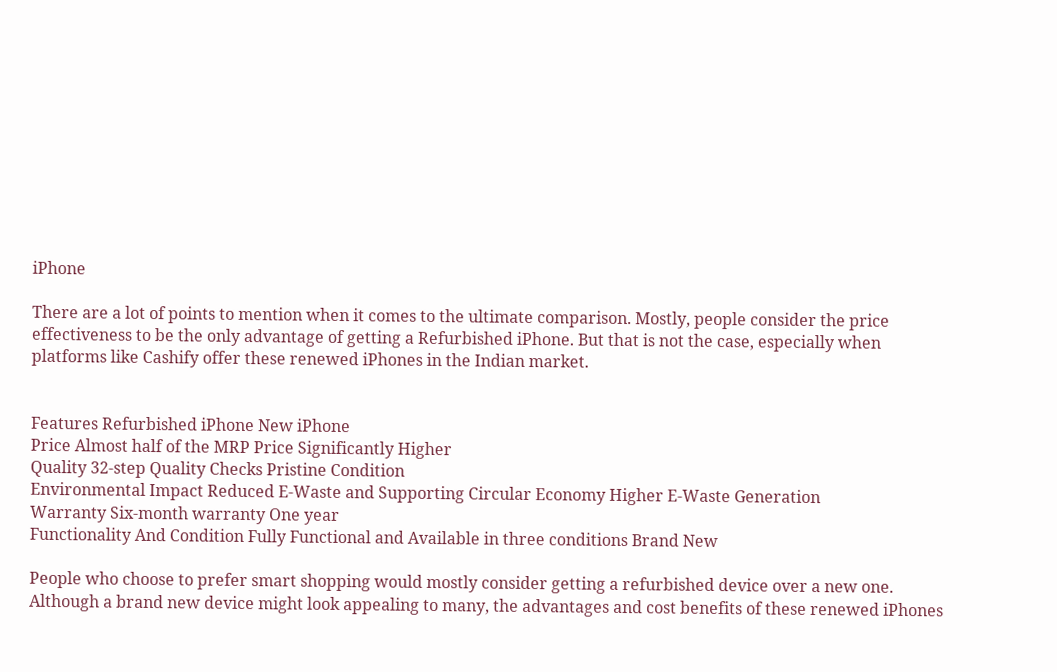iPhone

There are a lot of points to mention when it comes to the ultimate comparison. Mostly, people consider the price effectiveness to be the only advantage of getting a Refurbished iPhone. But that is not the case, especially when platforms like Cashify offer these renewed iPhones in the Indian market.


Features Refurbished iPhone New iPhone
Price Almost half of the MRP Price Significantly Higher
Quality 32-step Quality Checks Pristine Condition
Environmental Impact Reduced E-Waste and Supporting Circular Economy Higher E-Waste Generation
Warranty Six-month warranty One year
Functionality And Condition Fully Functional and Available in three conditions Brand New

People who choose to prefer smart shopping would mostly consider getting a refurbished device over a new one. Although a brand new device might look appealing to many, the advantages and cost benefits of these renewed iPhones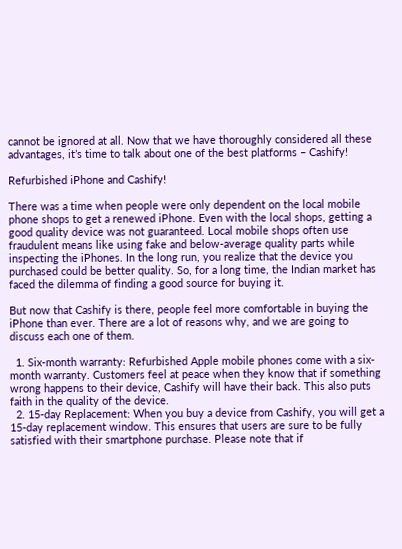cannot be ignored at all. Now that we have thoroughly considered all these advantages, it’s time to talk about one of the best platforms – Cashify!

Refurbished iPhone and Cashify!

There was a time when people were only dependent on the local mobile phone shops to get a renewed iPhone. Even with the local shops, getting a good quality device was not guaranteed. Local mobile shops often use fraudulent means like using fake and below-average quality parts while inspecting the iPhones. In the long run, you realize that the device you purchased could be better quality. So, for a long time, the Indian market has faced the dilemma of finding a good source for buying it.

But now that Cashify is there, people feel more comfortable in buying the iPhone than ever. There are a lot of reasons why, and we are going to discuss each one of them.

  1. Six-month warranty: Refurbished Apple mobile phones come with a six-month warranty. Customers feel at peace when they know that if something wrong happens to their device, Cashify will have their back. This also puts faith in the quality of the device.
  2. 15-day Replacement: When you buy a device from Cashify, you will get a 15-day replacement window. This ensures that users are sure to be fully satisfied with their smartphone purchase. Please note that if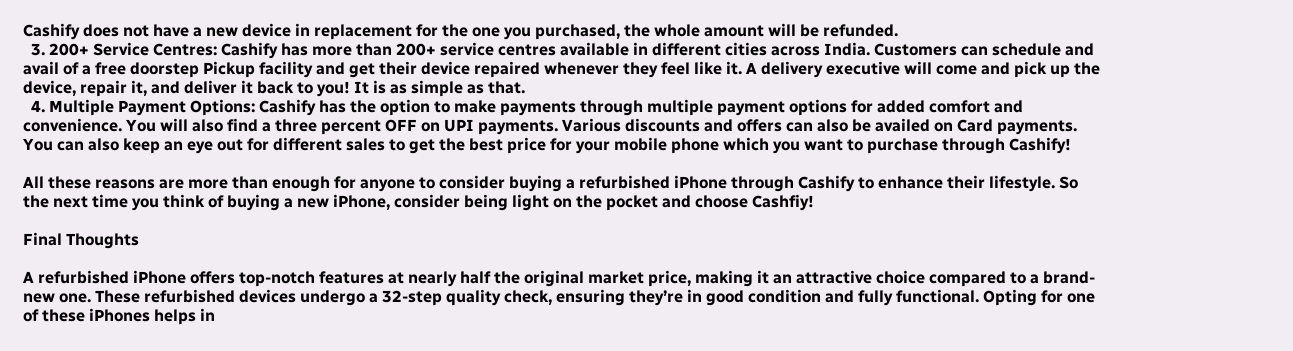Cashify does not have a new device in replacement for the one you purchased, the whole amount will be refunded.
  3. 200+ Service Centres: Cashify has more than 200+ service centres available in different cities across India. Customers can schedule and avail of a free doorstep Pickup facility and get their device repaired whenever they feel like it. A delivery executive will come and pick up the device, repair it, and deliver it back to you! It is as simple as that.
  4. Multiple Payment Options: Cashify has the option to make payments through multiple payment options for added comfort and convenience. You will also find a three percent OFF on UPI payments. Various discounts and offers can also be availed on Card payments. You can also keep an eye out for different sales to get the best price for your mobile phone which you want to purchase through Cashify!

All these reasons are more than enough for anyone to consider buying a refurbished iPhone through Cashify to enhance their lifestyle. So the next time you think of buying a new iPhone, consider being light on the pocket and choose Cashfiy!

Final Thoughts

A refurbished iPhone offers top-notch features at nearly half the original market price, making it an attractive choice compared to a brand-new one. These refurbished devices undergo a 32-step quality check, ensuring they’re in good condition and fully functional. Opting for one of these iPhones helps in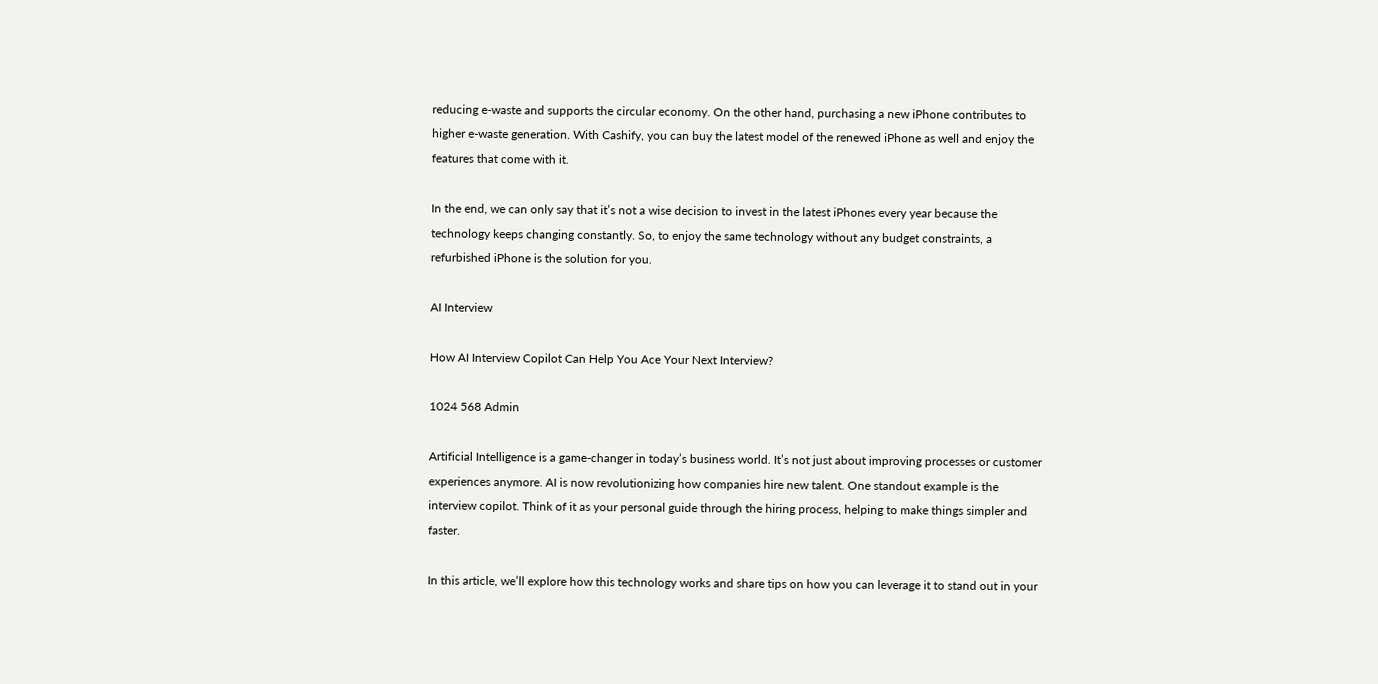reducing e-waste and supports the circular economy. On the other hand, purchasing a new iPhone contributes to higher e-waste generation. With Cashify, you can buy the latest model of the renewed iPhone as well and enjoy the features that come with it.

In the end, we can only say that it’s not a wise decision to invest in the latest iPhones every year because the technology keeps changing constantly. So, to enjoy the same technology without any budget constraints, a refurbished iPhone is the solution for you.

AI Interview

How AI Interview Copilot Can Help You Ace Your Next Interview?

1024 568 Admin

Artificial Intelligence is a game-changer in today’s business world. It’s not just about improving processes or customer experiences anymore. AI is now revolutionizing how companies hire new talent. One standout example is the interview copilot. Think of it as your personal guide through the hiring process, helping to make things simpler and faster.

In this article, we’ll explore how this technology works and share tips on how you can leverage it to stand out in your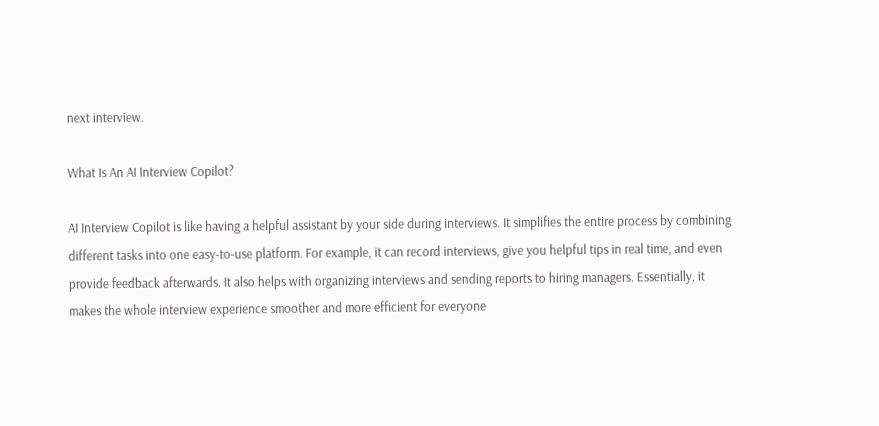next interview.

What Is An AI Interview Copilot?

AI Interview Copilot is like having a helpful assistant by your side during interviews. It simplifies the entire process by combining different tasks into one easy-to-use platform. For example, it can record interviews, give you helpful tips in real time, and even provide feedback afterwards. It also helps with organizing interviews and sending reports to hiring managers. Essentially, it makes the whole interview experience smoother and more efficient for everyone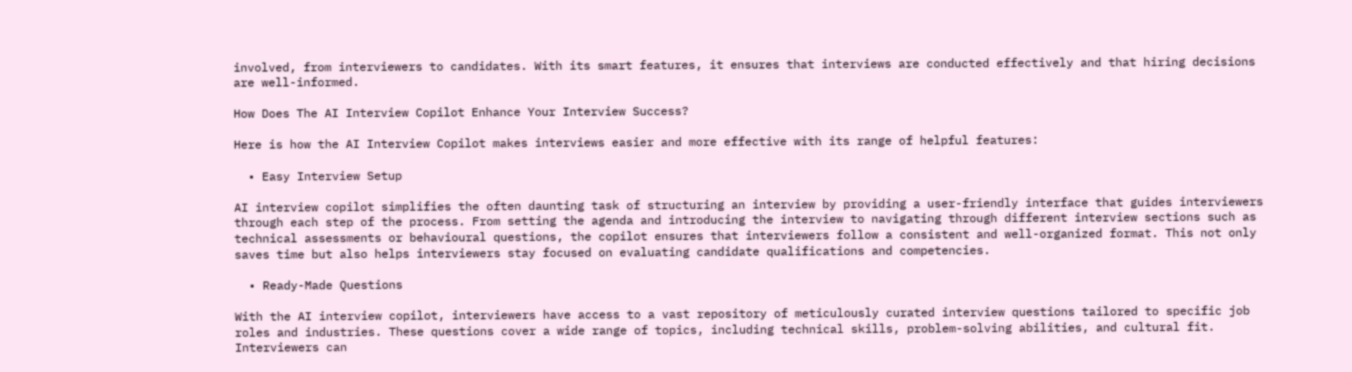involved, from interviewers to candidates. With its smart features, it ensures that interviews are conducted effectively and that hiring decisions are well-informed.

How Does The AI Interview Copilot Enhance Your Interview Success?

Here is how the AI Interview Copilot makes interviews easier and more effective with its range of helpful features:

  • Easy Interview Setup

AI interview copilot simplifies the often daunting task of structuring an interview by providing a user-friendly interface that guides interviewers through each step of the process. From setting the agenda and introducing the interview to navigating through different interview sections such as technical assessments or behavioural questions, the copilot ensures that interviewers follow a consistent and well-organized format. This not only saves time but also helps interviewers stay focused on evaluating candidate qualifications and competencies.

  • Ready-Made Questions

With the AI interview copilot, interviewers have access to a vast repository of meticulously curated interview questions tailored to specific job roles and industries. These questions cover a wide range of topics, including technical skills, problem-solving abilities, and cultural fit. Interviewers can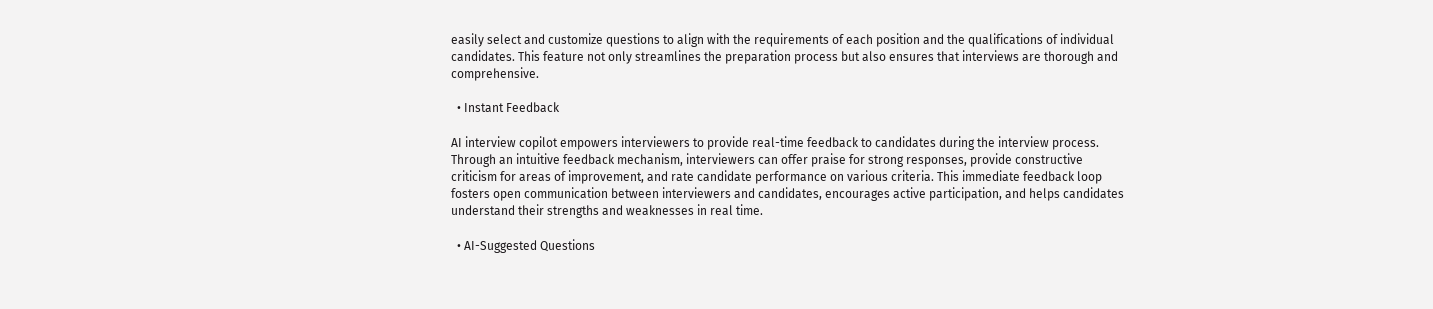easily select and customize questions to align with the requirements of each position and the qualifications of individual candidates. This feature not only streamlines the preparation process but also ensures that interviews are thorough and comprehensive.

  • Instant Feedback

AI interview copilot empowers interviewers to provide real-time feedback to candidates during the interview process. Through an intuitive feedback mechanism, interviewers can offer praise for strong responses, provide constructive criticism for areas of improvement, and rate candidate performance on various criteria. This immediate feedback loop fosters open communication between interviewers and candidates, encourages active participation, and helps candidates understand their strengths and weaknesses in real time.

  • AI-Suggested Questions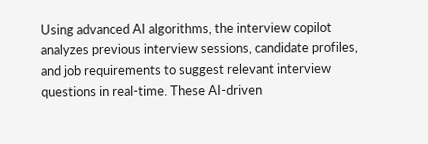Using advanced AI algorithms, the interview copilot analyzes previous interview sessions, candidate profiles, and job requirements to suggest relevant interview questions in real-time. These AI-driven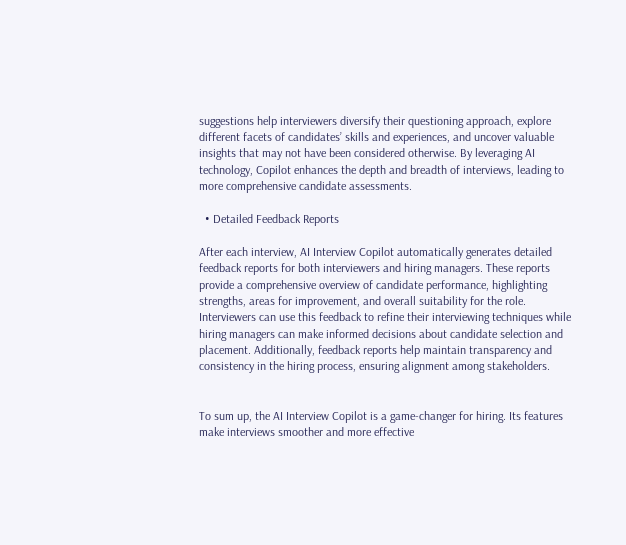suggestions help interviewers diversify their questioning approach, explore different facets of candidates’ skills and experiences, and uncover valuable insights that may not have been considered otherwise. By leveraging AI technology, Copilot enhances the depth and breadth of interviews, leading to more comprehensive candidate assessments.

  • Detailed Feedback Reports

After each interview, AI Interview Copilot automatically generates detailed feedback reports for both interviewers and hiring managers. These reports provide a comprehensive overview of candidate performance, highlighting strengths, areas for improvement, and overall suitability for the role. Interviewers can use this feedback to refine their interviewing techniques while hiring managers can make informed decisions about candidate selection and placement. Additionally, feedback reports help maintain transparency and consistency in the hiring process, ensuring alignment among stakeholders.


To sum up, the AI Interview Copilot is a game-changer for hiring. Its features make interviews smoother and more effective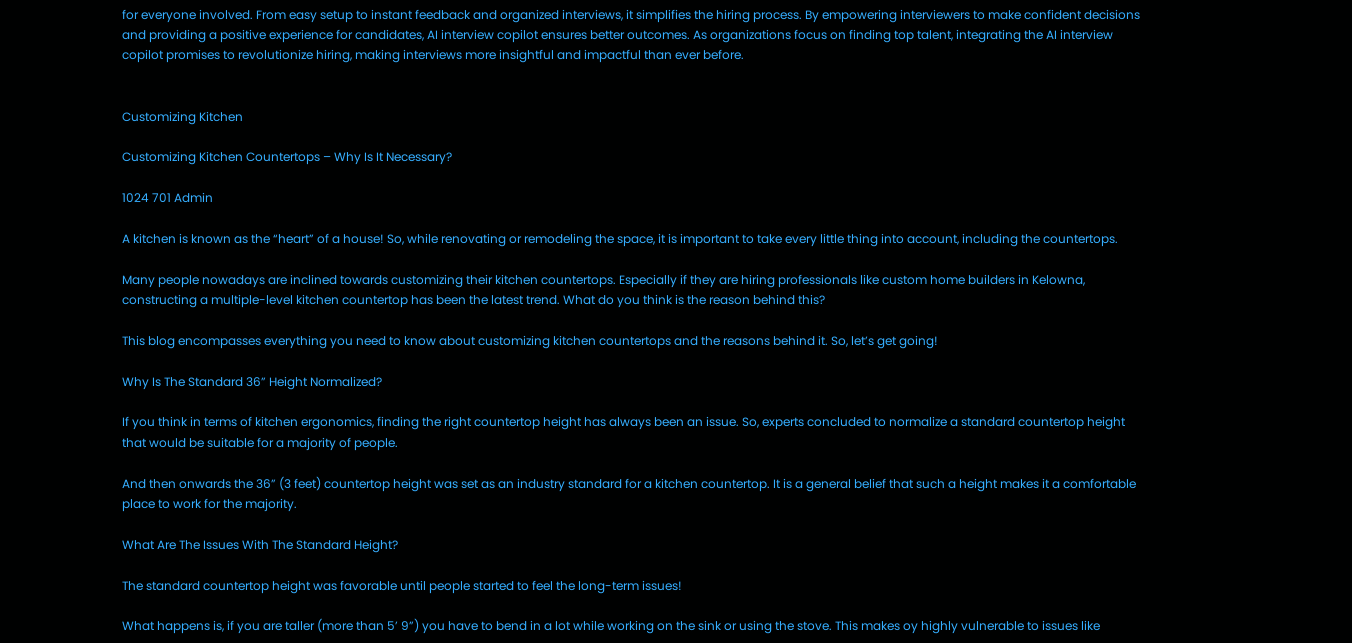for everyone involved. From easy setup to instant feedback and organized interviews, it simplifies the hiring process. By empowering interviewers to make confident decisions and providing a positive experience for candidates, AI interview copilot ensures better outcomes. As organizations focus on finding top talent, integrating the AI interview copilot promises to revolutionize hiring, making interviews more insightful and impactful than ever before.


Customizing Kitchen

Customizing Kitchen Countertops – Why Is It Necessary?

1024 701 Admin

A kitchen is known as the “heart” of a house! So, while renovating or remodeling the space, it is important to take every little thing into account, including the countertops.

Many people nowadays are inclined towards customizing their kitchen countertops. Especially if they are hiring professionals like custom home builders in Kelowna, constructing a multiple-level kitchen countertop has been the latest trend. What do you think is the reason behind this?

This blog encompasses everything you need to know about customizing kitchen countertops and the reasons behind it. So, let’s get going!

Why Is The Standard 36” Height Normalized?

If you think in terms of kitchen ergonomics, finding the right countertop height has always been an issue. So, experts concluded to normalize a standard countertop height that would be suitable for a majority of people.

And then onwards the 36” (3 feet) countertop height was set as an industry standard for a kitchen countertop. It is a general belief that such a height makes it a comfortable place to work for the majority.

What Are The Issues With The Standard Height?

The standard countertop height was favorable until people started to feel the long-term issues!

What happens is, if you are taller (more than 5’ 9”) you have to bend in a lot while working on the sink or using the stove. This makes oy highly vulnerable to issues like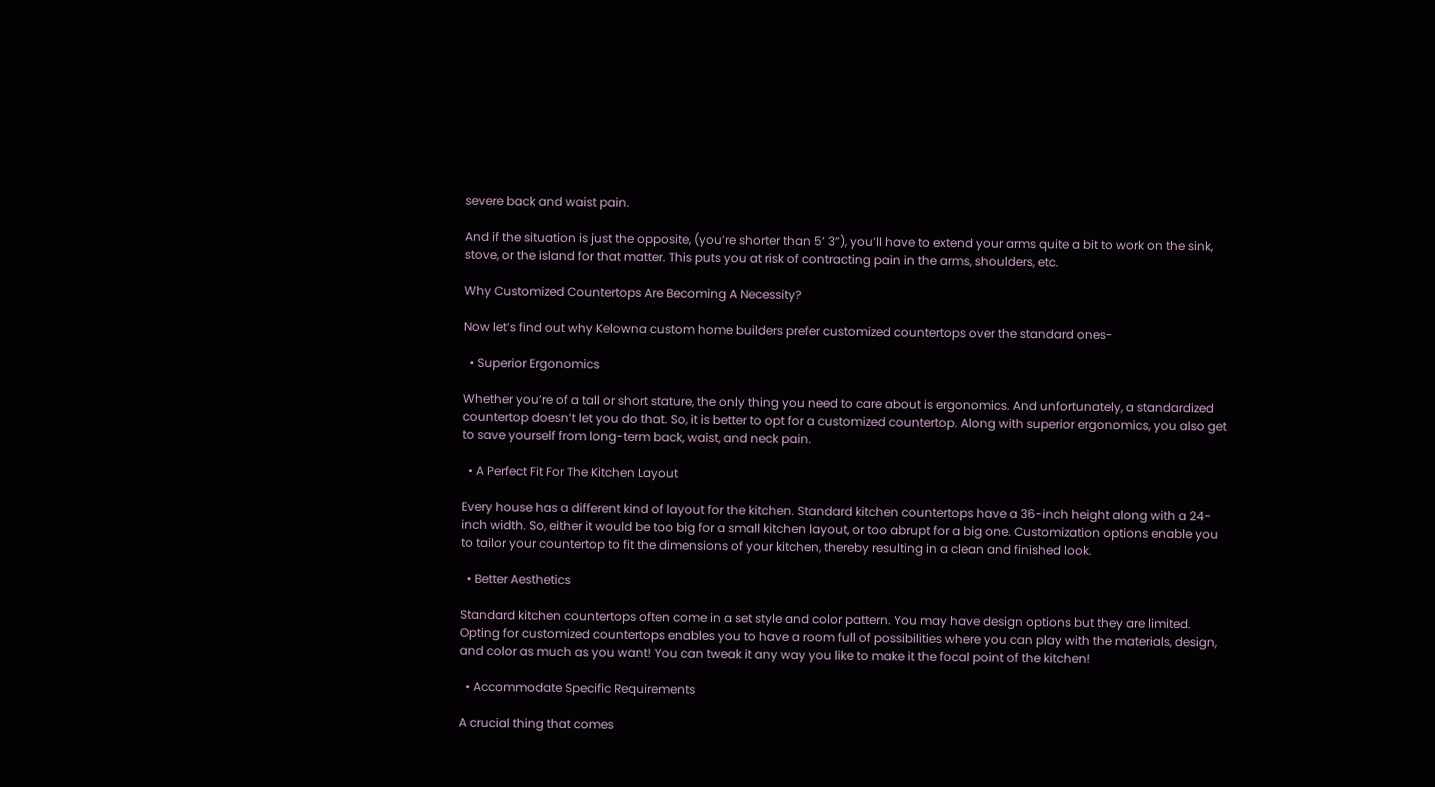severe back and waist pain.

And if the situation is just the opposite, (you’re shorter than 5’ 3”), you’ll have to extend your arms quite a bit to work on the sink, stove, or the island for that matter. This puts you at risk of contracting pain in the arms, shoulders, etc.

Why Customized Countertops Are Becoming A Necessity?

Now let’s find out why Kelowna custom home builders prefer customized countertops over the standard ones-

  • Superior Ergonomics

Whether you’re of a tall or short stature, the only thing you need to care about is ergonomics. And unfortunately, a standardized countertop doesn’t let you do that. So, it is better to opt for a customized countertop. Along with superior ergonomics, you also get to save yourself from long-term back, waist, and neck pain.

  • A Perfect Fit For The Kitchen Layout

Every house has a different kind of layout for the kitchen. Standard kitchen countertops have a 36-inch height along with a 24-inch width. So, either it would be too big for a small kitchen layout, or too abrupt for a big one. Customization options enable you to tailor your countertop to fit the dimensions of your kitchen, thereby resulting in a clean and finished look.

  • Better Aesthetics

Standard kitchen countertops often come in a set style and color pattern. You may have design options but they are limited. Opting for customized countertops enables you to have a room full of possibilities where you can play with the materials, design, and color as much as you want! You can tweak it any way you like to make it the focal point of the kitchen!

  • Accommodate Specific Requirements

A crucial thing that comes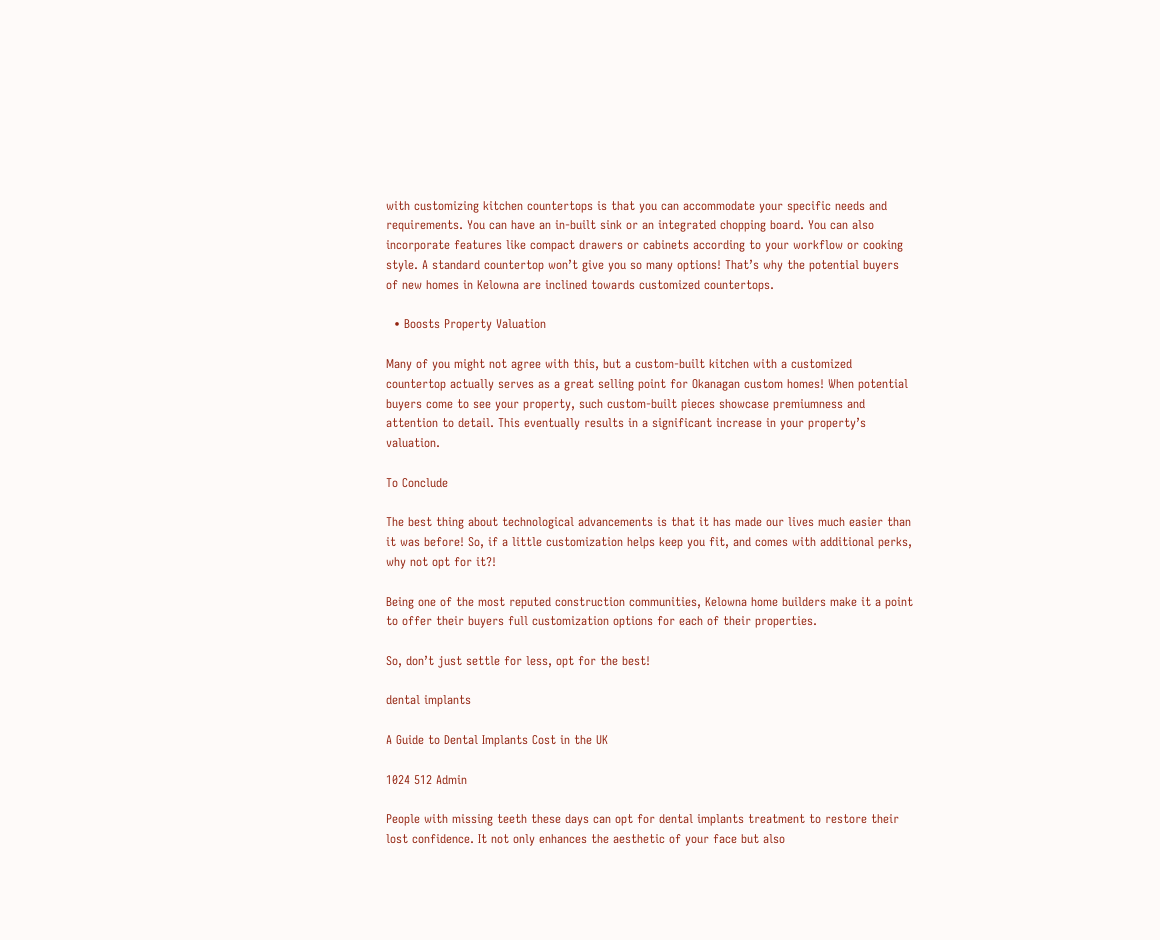with customizing kitchen countertops is that you can accommodate your specific needs and requirements. You can have an in-built sink or an integrated chopping board. You can also incorporate features like compact drawers or cabinets according to your workflow or cooking style. A standard countertop won’t give you so many options! That’s why the potential buyers of new homes in Kelowna are inclined towards customized countertops.

  • Boosts Property Valuation

Many of you might not agree with this, but a custom-built kitchen with a customized countertop actually serves as a great selling point for Okanagan custom homes! When potential buyers come to see your property, such custom-built pieces showcase premiumness and attention to detail. This eventually results in a significant increase in your property’s valuation.

To Conclude

The best thing about technological advancements is that it has made our lives much easier than it was before! So, if a little customization helps keep you fit, and comes with additional perks, why not opt for it?!

Being one of the most reputed construction communities, Kelowna home builders make it a point to offer their buyers full customization options for each of their properties.

So, don’t just settle for less, opt for the best!

dental implants

A Guide to Dental Implants Cost in the UK

1024 512 Admin

People with missing teeth these days can opt for dental implants treatment to restore their lost confidence. It not only enhances the aesthetic of your face but also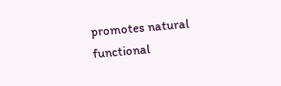promotes natural functional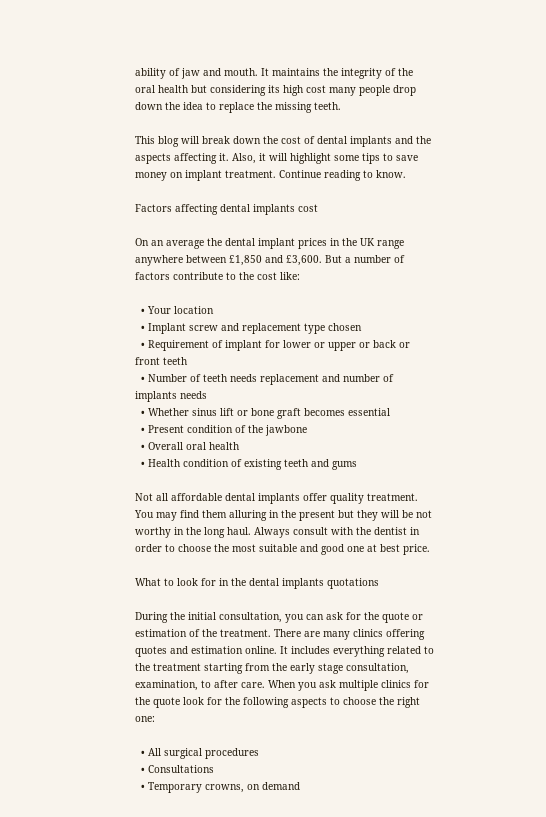ability of jaw and mouth. It maintains the integrity of the oral health but considering its high cost many people drop down the idea to replace the missing teeth.

This blog will break down the cost of dental implants and the aspects affecting it. Also, it will highlight some tips to save money on implant treatment. Continue reading to know.

Factors affecting dental implants cost

On an average the dental implant prices in the UK range anywhere between £1,850 and £3,600. But a number of factors contribute to the cost like:

  • Your location
  • Implant screw and replacement type chosen
  • Requirement of implant for lower or upper or back or front teeth
  • Number of teeth needs replacement and number of implants needs
  • Whether sinus lift or bone graft becomes essential
  • Present condition of the jawbone
  • Overall oral health
  • Health condition of existing teeth and gums

Not all affordable dental implants offer quality treatment. You may find them alluring in the present but they will be not worthy in the long haul. Always consult with the dentist in order to choose the most suitable and good one at best price.

What to look for in the dental implants quotations

During the initial consultation, you can ask for the quote or estimation of the treatment. There are many clinics offering quotes and estimation online. It includes everything related to the treatment starting from the early stage consultation, examination, to after care. When you ask multiple clinics for the quote look for the following aspects to choose the right one:

  • All surgical procedures
  • Consultations
  • Temporary crowns, on demand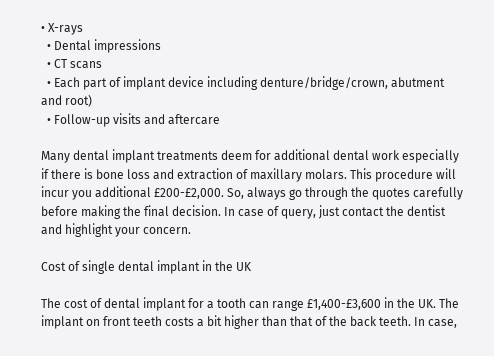• X-rays
  • Dental impressions
  • CT scans
  • Each part of implant device including denture/bridge/crown, abutment and root)
  • Follow-up visits and aftercare

Many dental implant treatments deem for additional dental work especially if there is bone loss and extraction of maxillary molars. This procedure will incur you additional £200-£2,000. So, always go through the quotes carefully before making the final decision. In case of query, just contact the dentist and highlight your concern.

Cost of single dental implant in the UK

The cost of dental implant for a tooth can range £1,400-£3,600 in the UK. The implant on front teeth costs a bit higher than that of the back teeth. In case,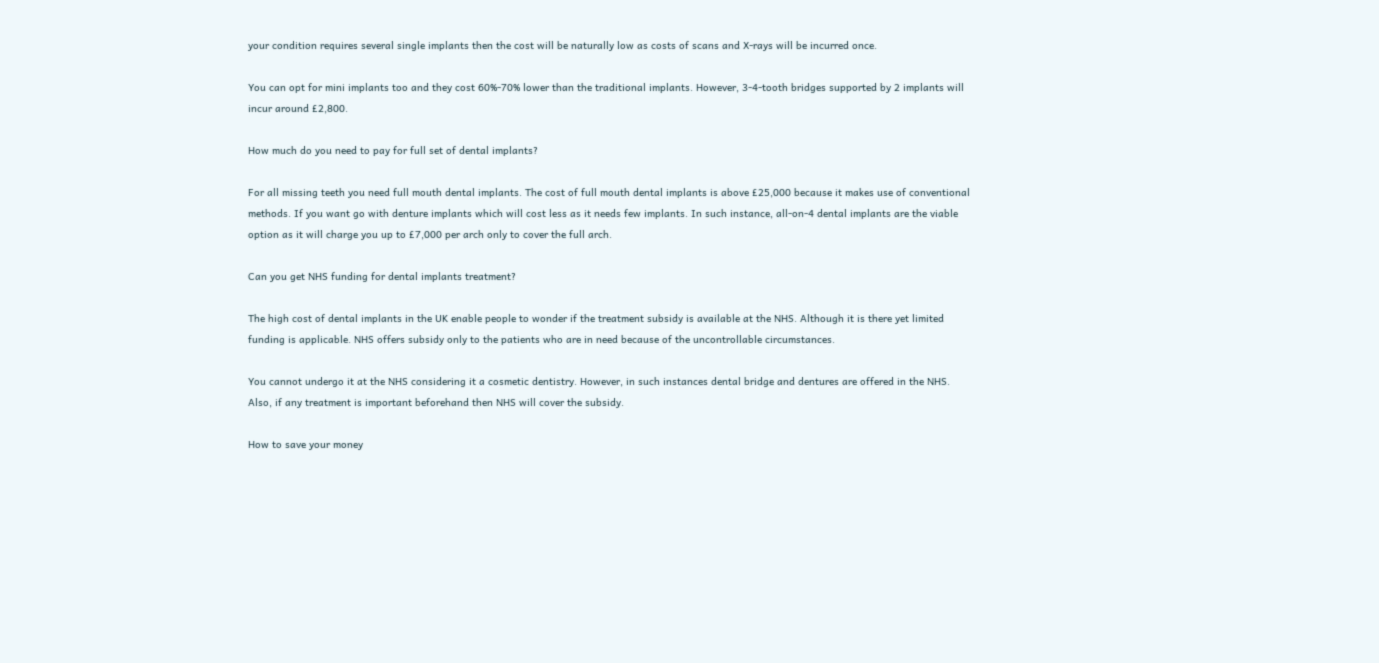your condition requires several single implants then the cost will be naturally low as costs of scans and X-rays will be incurred once.

You can opt for mini implants too and they cost 60%-70% lower than the traditional implants. However, 3-4-tooth bridges supported by 2 implants will incur around £2,800.

How much do you need to pay for full set of dental implants?

For all missing teeth you need full mouth dental implants. The cost of full mouth dental implants is above £25,000 because it makes use of conventional methods. If you want go with denture implants which will cost less as it needs few implants. In such instance, all-on-4 dental implants are the viable option as it will charge you up to £7,000 per arch only to cover the full arch.

Can you get NHS funding for dental implants treatment?

The high cost of dental implants in the UK enable people to wonder if the treatment subsidy is available at the NHS. Although it is there yet limited funding is applicable. NHS offers subsidy only to the patients who are in need because of the uncontrollable circumstances.

You cannot undergo it at the NHS considering it a cosmetic dentistry. However, in such instances dental bridge and dentures are offered in the NHS. Also, if any treatment is important beforehand then NHS will cover the subsidy.

How to save your money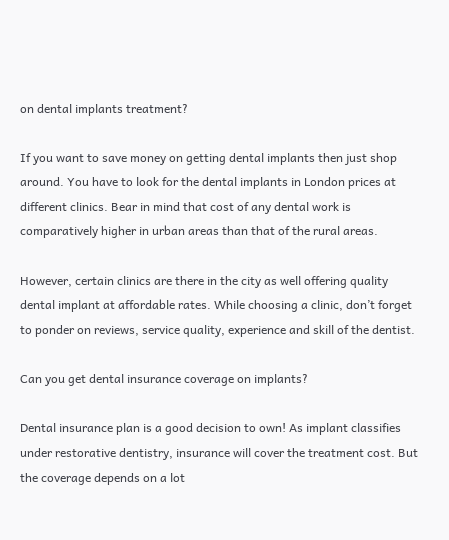on dental implants treatment?

If you want to save money on getting dental implants then just shop around. You have to look for the dental implants in London prices at different clinics. Bear in mind that cost of any dental work is comparatively higher in urban areas than that of the rural areas.

However, certain clinics are there in the city as well offering quality dental implant at affordable rates. While choosing a clinic, don’t forget to ponder on reviews, service quality, experience and skill of the dentist.

Can you get dental insurance coverage on implants?

Dental insurance plan is a good decision to own! As implant classifies under restorative dentistry, insurance will cover the treatment cost. But the coverage depends on a lot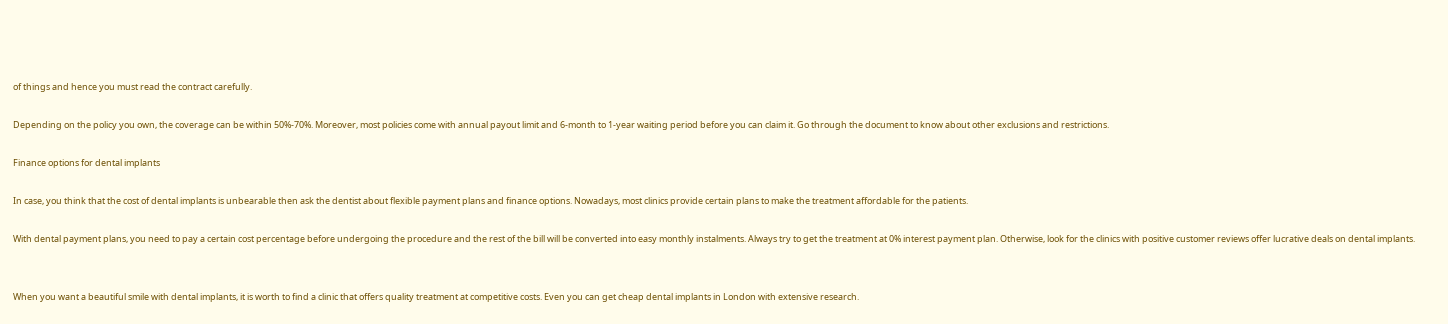of things and hence you must read the contract carefully.

Depending on the policy you own, the coverage can be within 50%-70%. Moreover, most policies come with annual payout limit and 6-month to 1-year waiting period before you can claim it. Go through the document to know about other exclusions and restrictions.

Finance options for dental implants

In case, you think that the cost of dental implants is unbearable then ask the dentist about flexible payment plans and finance options. Nowadays, most clinics provide certain plans to make the treatment affordable for the patients.

With dental payment plans, you need to pay a certain cost percentage before undergoing the procedure and the rest of the bill will be converted into easy monthly instalments. Always try to get the treatment at 0% interest payment plan. Otherwise, look for the clinics with positive customer reviews offer lucrative deals on dental implants.


When you want a beautiful smile with dental implants, it is worth to find a clinic that offers quality treatment at competitive costs. Even you can get cheap dental implants in London with extensive research.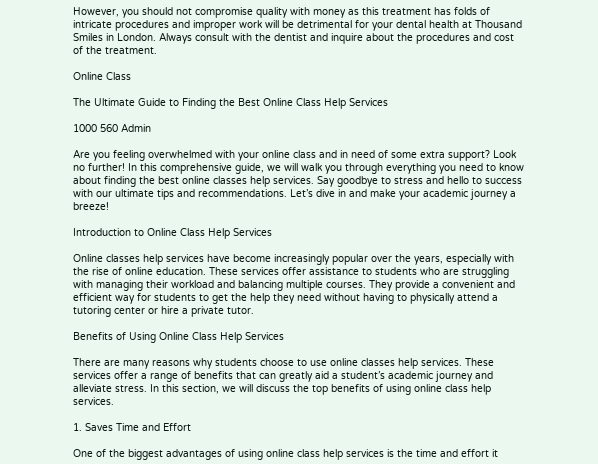However, you should not compromise quality with money as this treatment has folds of intricate procedures and improper work will be detrimental for your dental health at Thousand Smiles in London. Always consult with the dentist and inquire about the procedures and cost of the treatment.

Online Class

The Ultimate Guide to Finding the Best Online Class Help Services

1000 560 Admin

Are you feeling overwhelmed with your online class and in need of some extra support? Look no further! In this comprehensive guide, we will walk you through everything you need to know about finding the best online classes help services. Say goodbye to stress and hello to success with our ultimate tips and recommendations. Let’s dive in and make your academic journey a breeze!

Introduction to Online Class Help Services

Online classes help services have become increasingly popular over the years, especially with the rise of online education. These services offer assistance to students who are struggling with managing their workload and balancing multiple courses. They provide a convenient and efficient way for students to get the help they need without having to physically attend a tutoring center or hire a private tutor.

Benefits of Using Online Class Help Services

There are many reasons why students choose to use online classes help services. These services offer a range of benefits that can greatly aid a student’s academic journey and alleviate stress. In this section, we will discuss the top benefits of using online class help services.

1. Saves Time and Effort

One of the biggest advantages of using online class help services is the time and effort it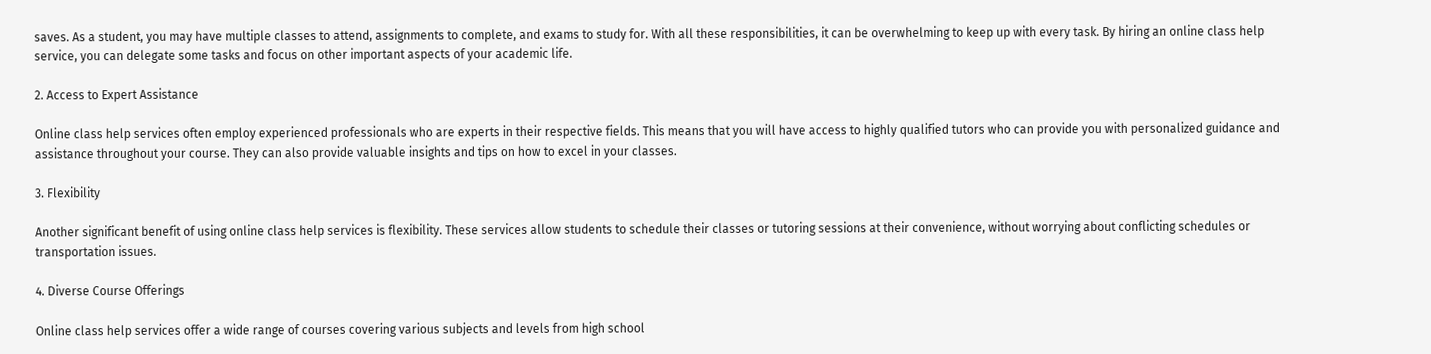saves. As a student, you may have multiple classes to attend, assignments to complete, and exams to study for. With all these responsibilities, it can be overwhelming to keep up with every task. By hiring an online class help service, you can delegate some tasks and focus on other important aspects of your academic life.

2. Access to Expert Assistance

Online class help services often employ experienced professionals who are experts in their respective fields. This means that you will have access to highly qualified tutors who can provide you with personalized guidance and assistance throughout your course. They can also provide valuable insights and tips on how to excel in your classes.

3. Flexibility

Another significant benefit of using online class help services is flexibility. These services allow students to schedule their classes or tutoring sessions at their convenience, without worrying about conflicting schedules or transportation issues.

4. Diverse Course Offerings

Online class help services offer a wide range of courses covering various subjects and levels from high school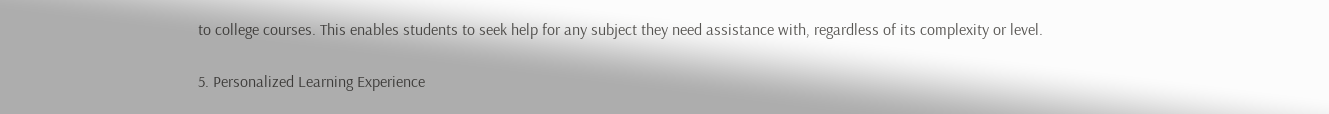to college courses. This enables students to seek help for any subject they need assistance with, regardless of its complexity or level.

5. Personalized Learning Experience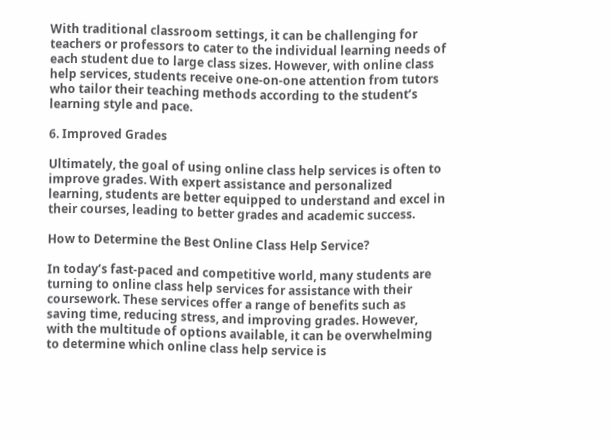With traditional classroom settings, it can be challenging for teachers or professors to cater to the individual learning needs of each student due to large class sizes. However, with online class help services, students receive one-on-one attention from tutors who tailor their teaching methods according to the student’s learning style and pace.

6. Improved Grades

Ultimately, the goal of using online class help services is often to improve grades. With expert assistance and personalized learning, students are better equipped to understand and excel in their courses, leading to better grades and academic success.

How to Determine the Best Online Class Help Service?

In today’s fast-paced and competitive world, many students are turning to online class help services for assistance with their coursework. These services offer a range of benefits such as saving time, reducing stress, and improving grades. However, with the multitude of options available, it can be overwhelming to determine which online class help service is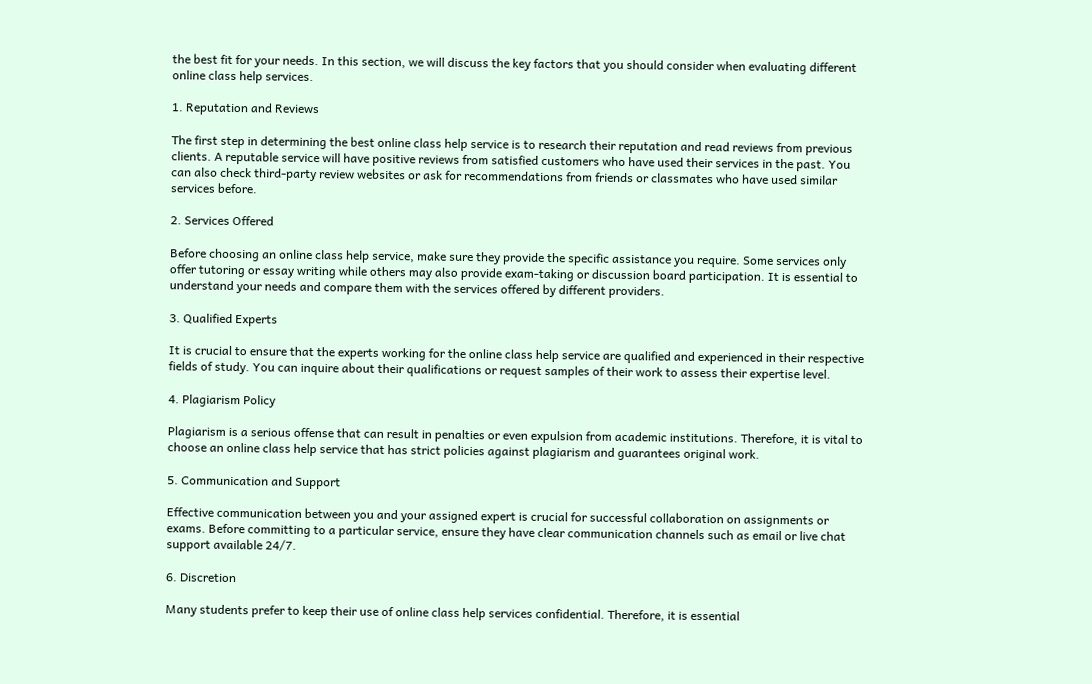the best fit for your needs. In this section, we will discuss the key factors that you should consider when evaluating different online class help services.

1. Reputation and Reviews

The first step in determining the best online class help service is to research their reputation and read reviews from previous clients. A reputable service will have positive reviews from satisfied customers who have used their services in the past. You can also check third-party review websites or ask for recommendations from friends or classmates who have used similar services before.

2. Services Offered

Before choosing an online class help service, make sure they provide the specific assistance you require. Some services only offer tutoring or essay writing while others may also provide exam-taking or discussion board participation. It is essential to understand your needs and compare them with the services offered by different providers.

3. Qualified Experts

It is crucial to ensure that the experts working for the online class help service are qualified and experienced in their respective fields of study. You can inquire about their qualifications or request samples of their work to assess their expertise level.

4. Plagiarism Policy

Plagiarism is a serious offense that can result in penalties or even expulsion from academic institutions. Therefore, it is vital to choose an online class help service that has strict policies against plagiarism and guarantees original work.

5. Communication and Support

Effective communication between you and your assigned expert is crucial for successful collaboration on assignments or exams. Before committing to a particular service, ensure they have clear communication channels such as email or live chat support available 24/7.

6. Discretion

Many students prefer to keep their use of online class help services confidential. Therefore, it is essential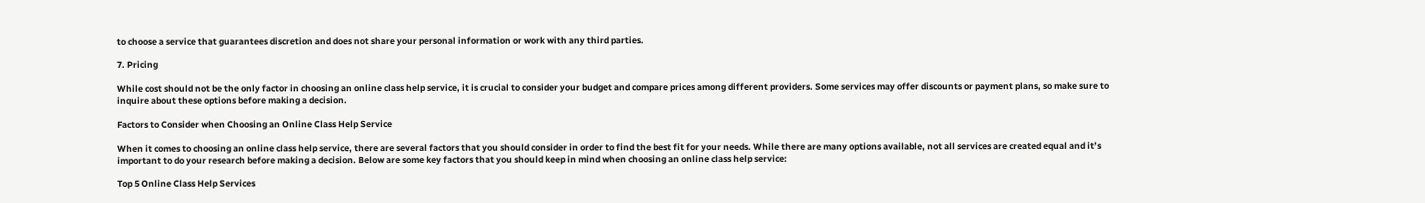to choose a service that guarantees discretion and does not share your personal information or work with any third parties.

7. Pricing

While cost should not be the only factor in choosing an online class help service, it is crucial to consider your budget and compare prices among different providers. Some services may offer discounts or payment plans, so make sure to inquire about these options before making a decision.

Factors to Consider when Choosing an Online Class Help Service

When it comes to choosing an online class help service, there are several factors that you should consider in order to find the best fit for your needs. While there are many options available, not all services are created equal and it’s important to do your research before making a decision. Below are some key factors that you should keep in mind when choosing an online class help service:

Top 5 Online Class Help Services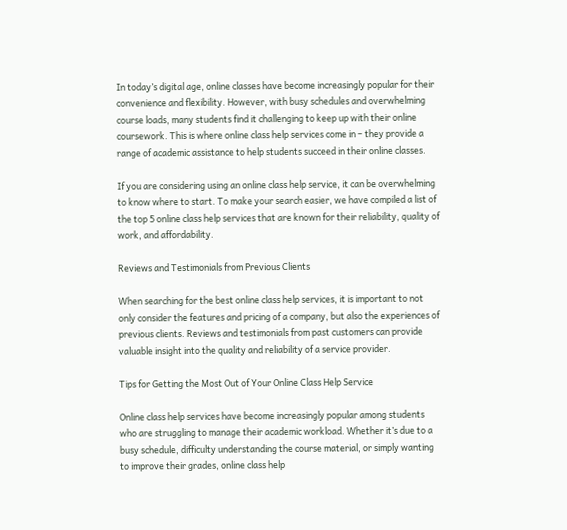In today’s digital age, online classes have become increasingly popular for their convenience and flexibility. However, with busy schedules and overwhelming course loads, many students find it challenging to keep up with their online coursework. This is where online class help services come in – they provide a range of academic assistance to help students succeed in their online classes.

If you are considering using an online class help service, it can be overwhelming to know where to start. To make your search easier, we have compiled a list of the top 5 online class help services that are known for their reliability, quality of work, and affordability.

Reviews and Testimonials from Previous Clients

When searching for the best online class help services, it is important to not only consider the features and pricing of a company, but also the experiences of previous clients. Reviews and testimonials from past customers can provide valuable insight into the quality and reliability of a service provider.

Tips for Getting the Most Out of Your Online Class Help Service

Online class help services have become increasingly popular among students who are struggling to manage their academic workload. Whether it’s due to a busy schedule, difficulty understanding the course material, or simply wanting to improve their grades, online class help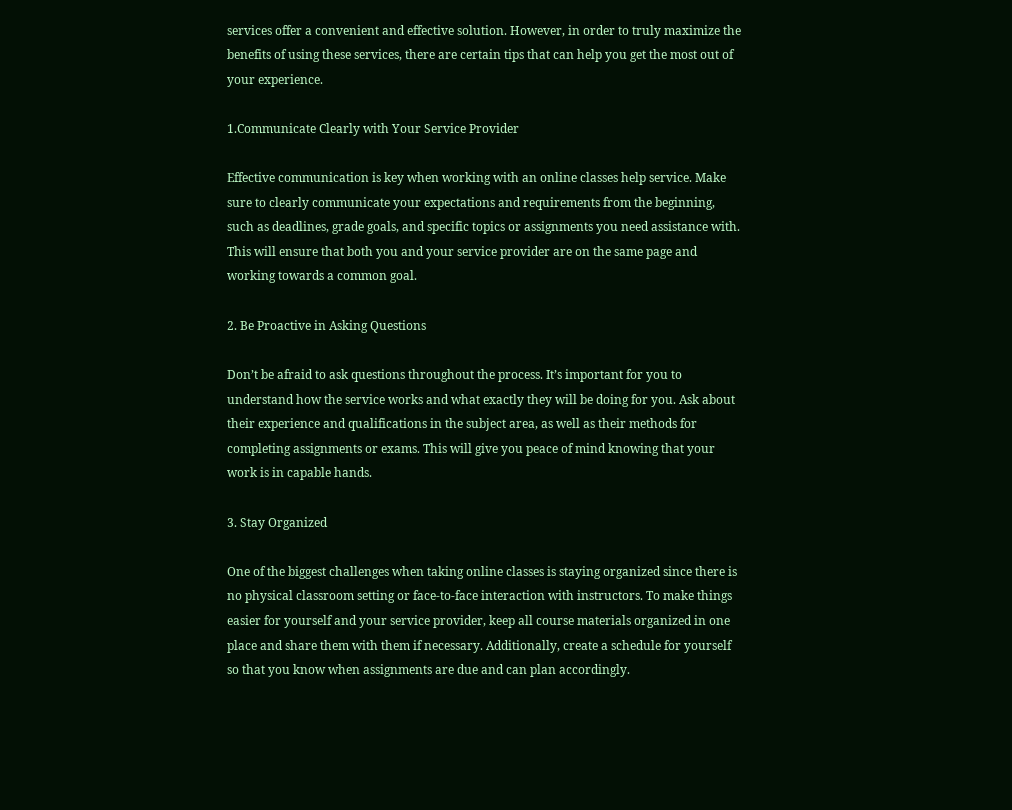services offer a convenient and effective solution. However, in order to truly maximize the benefits of using these services, there are certain tips that can help you get the most out of your experience.

1.Communicate Clearly with Your Service Provider

Effective communication is key when working with an online classes help service. Make sure to clearly communicate your expectations and requirements from the beginning, such as deadlines, grade goals, and specific topics or assignments you need assistance with. This will ensure that both you and your service provider are on the same page and working towards a common goal.

2. Be Proactive in Asking Questions

Don’t be afraid to ask questions throughout the process. It’s important for you to understand how the service works and what exactly they will be doing for you. Ask about their experience and qualifications in the subject area, as well as their methods for completing assignments or exams. This will give you peace of mind knowing that your work is in capable hands.

3. Stay Organized

One of the biggest challenges when taking online classes is staying organized since there is no physical classroom setting or face-to-face interaction with instructors. To make things easier for yourself and your service provider, keep all course materials organized in one place and share them with them if necessary. Additionally, create a schedule for yourself so that you know when assignments are due and can plan accordingly.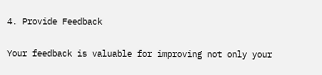4. Provide Feedback

Your feedback is valuable for improving not only your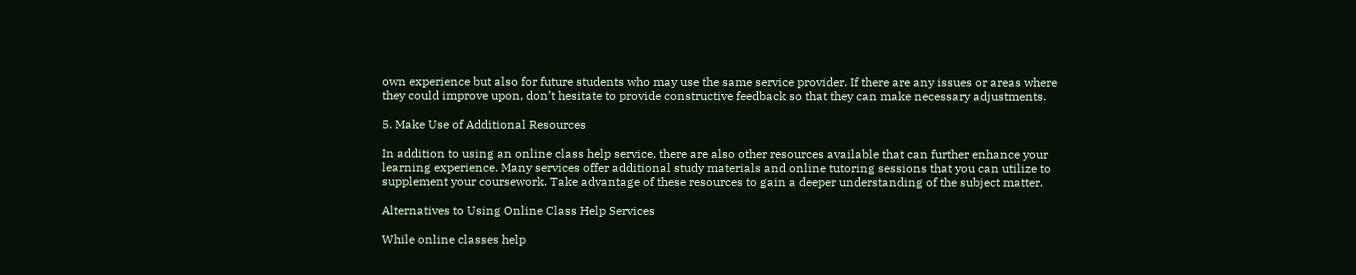own experience but also for future students who may use the same service provider. If there are any issues or areas where they could improve upon, don’t hesitate to provide constructive feedback so that they can make necessary adjustments.

5. Make Use of Additional Resources

In addition to using an online class help service, there are also other resources available that can further enhance your learning experience. Many services offer additional study materials and online tutoring sessions that you can utilize to supplement your coursework. Take advantage of these resources to gain a deeper understanding of the subject matter.

Alternatives to Using Online Class Help Services

While online classes help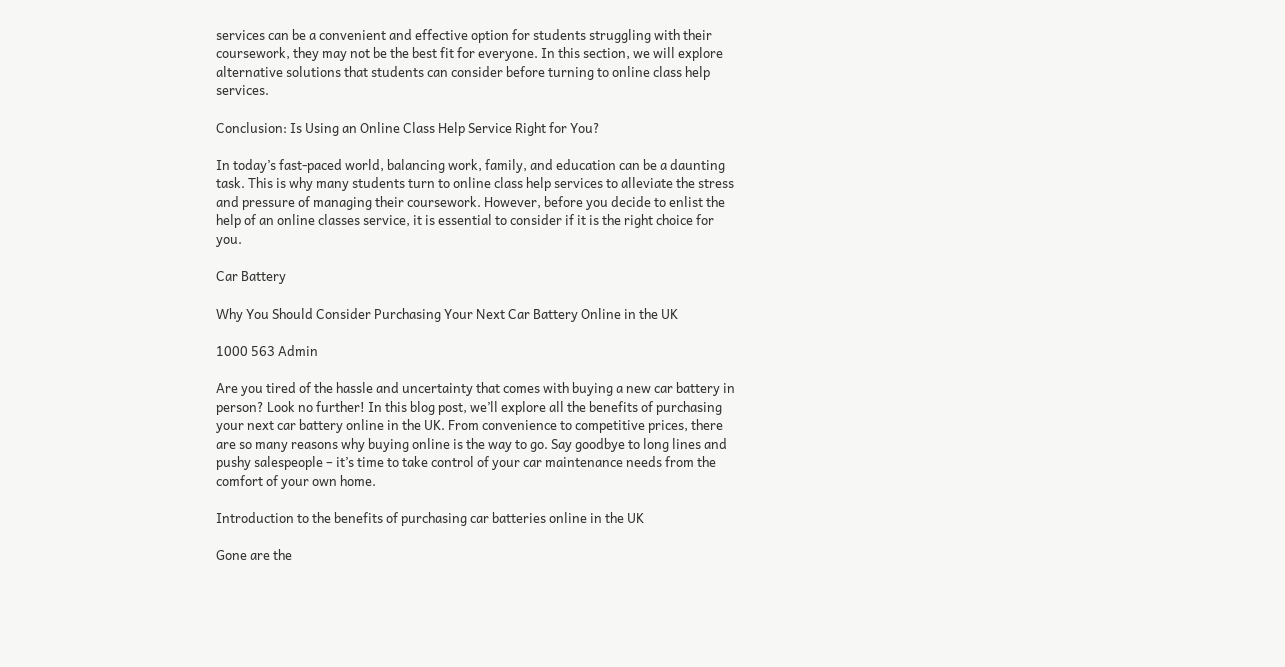services can be a convenient and effective option for students struggling with their coursework, they may not be the best fit for everyone. In this section, we will explore alternative solutions that students can consider before turning to online class help services.

Conclusion: Is Using an Online Class Help Service Right for You?

In today’s fast-paced world, balancing work, family, and education can be a daunting task. This is why many students turn to online class help services to alleviate the stress and pressure of managing their coursework. However, before you decide to enlist the help of an online classes service, it is essential to consider if it is the right choice for you.

Car Battery

Why You Should Consider Purchasing Your Next Car Battery Online in the UK

1000 563 Admin

Are you tired of the hassle and uncertainty that comes with buying a new car battery in person? Look no further! In this blog post, we’ll explore all the benefits of purchasing your next car battery online in the UK. From convenience to competitive prices, there are so many reasons why buying online is the way to go. Say goodbye to long lines and pushy salespeople – it’s time to take control of your car maintenance needs from the comfort of your own home.

Introduction to the benefits of purchasing car batteries online in the UK

Gone are the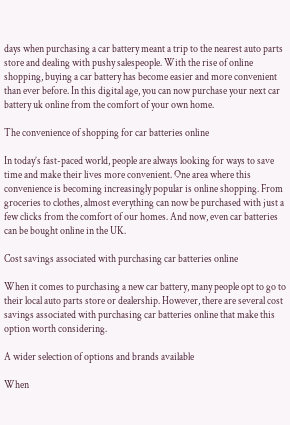days when purchasing a car battery meant a trip to the nearest auto parts store and dealing with pushy salespeople. With the rise of online shopping, buying a car battery has become easier and more convenient than ever before. In this digital age, you can now purchase your next car battery uk online from the comfort of your own home.

The convenience of shopping for car batteries online

In today’s fast-paced world, people are always looking for ways to save time and make their lives more convenient. One area where this convenience is becoming increasingly popular is online shopping. From groceries to clothes, almost everything can now be purchased with just a few clicks from the comfort of our homes. And now, even car batteries can be bought online in the UK.

Cost savings associated with purchasing car batteries online

When it comes to purchasing a new car battery, many people opt to go to their local auto parts store or dealership. However, there are several cost savings associated with purchasing car batteries online that make this option worth considering.

A wider selection of options and brands available

When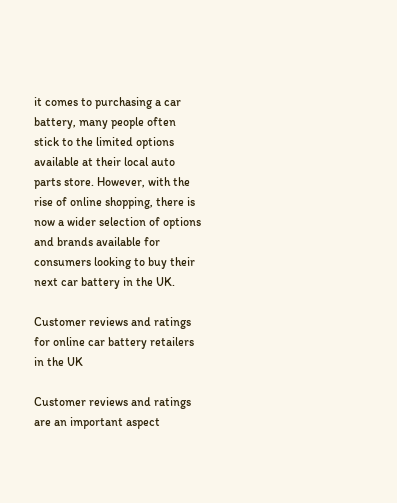it comes to purchasing a car battery, many people often stick to the limited options available at their local auto parts store. However, with the rise of online shopping, there is now a wider selection of options and brands available for consumers looking to buy their next car battery in the UK.

Customer reviews and ratings for online car battery retailers in the UK

Customer reviews and ratings are an important aspect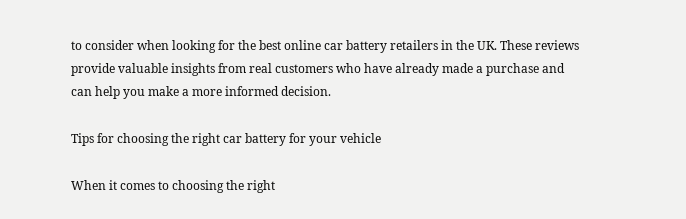to consider when looking for the best online car battery retailers in the UK. These reviews provide valuable insights from real customers who have already made a purchase and can help you make a more informed decision.

Tips for choosing the right car battery for your vehicle

When it comes to choosing the right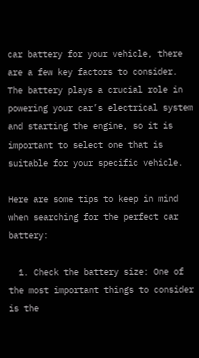car battery for your vehicle, there are a few key factors to consider. The battery plays a crucial role in powering your car’s electrical system and starting the engine, so it is important to select one that is suitable for your specific vehicle.

Here are some tips to keep in mind when searching for the perfect car battery:

  1. Check the battery size: One of the most important things to consider is the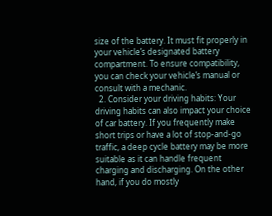size of the battery. It must fit properly in your vehicle’s designated battery compartment. To ensure compatibility, you can check your vehicle’s manual or consult with a mechanic.
  2. Consider your driving habits: Your driving habits can also impact your choice of car battery. If you frequently make short trips or have a lot of stop-and-go traffic, a deep cycle battery may be more suitable as it can handle frequent charging and discharging. On the other hand, if you do mostly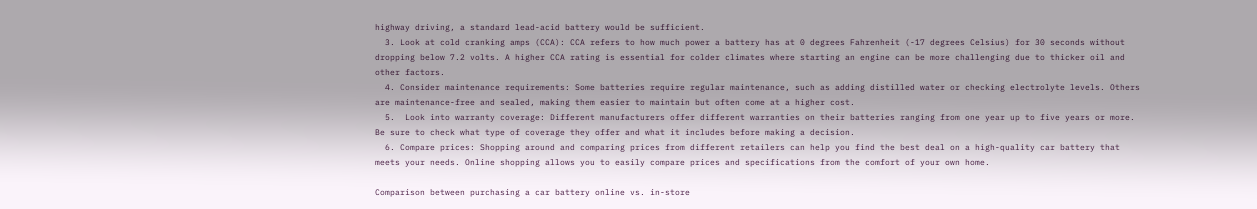highway driving, a standard lead-acid battery would be sufficient.
  3. Look at cold cranking amps (CCA): CCA refers to how much power a battery has at 0 degrees Fahrenheit (-17 degrees Celsius) for 30 seconds without dropping below 7.2 volts. A higher CCA rating is essential for colder climates where starting an engine can be more challenging due to thicker oil and other factors.
  4. Consider maintenance requirements: Some batteries require regular maintenance, such as adding distilled water or checking electrolyte levels. Others are maintenance-free and sealed, making them easier to maintain but often come at a higher cost.
  5.  Look into warranty coverage: Different manufacturers offer different warranties on their batteries ranging from one year up to five years or more. Be sure to check what type of coverage they offer and what it includes before making a decision.
  6. Compare prices: Shopping around and comparing prices from different retailers can help you find the best deal on a high-quality car battery that meets your needs. Online shopping allows you to easily compare prices and specifications from the comfort of your own home.

Comparison between purchasing a car battery online vs. in-store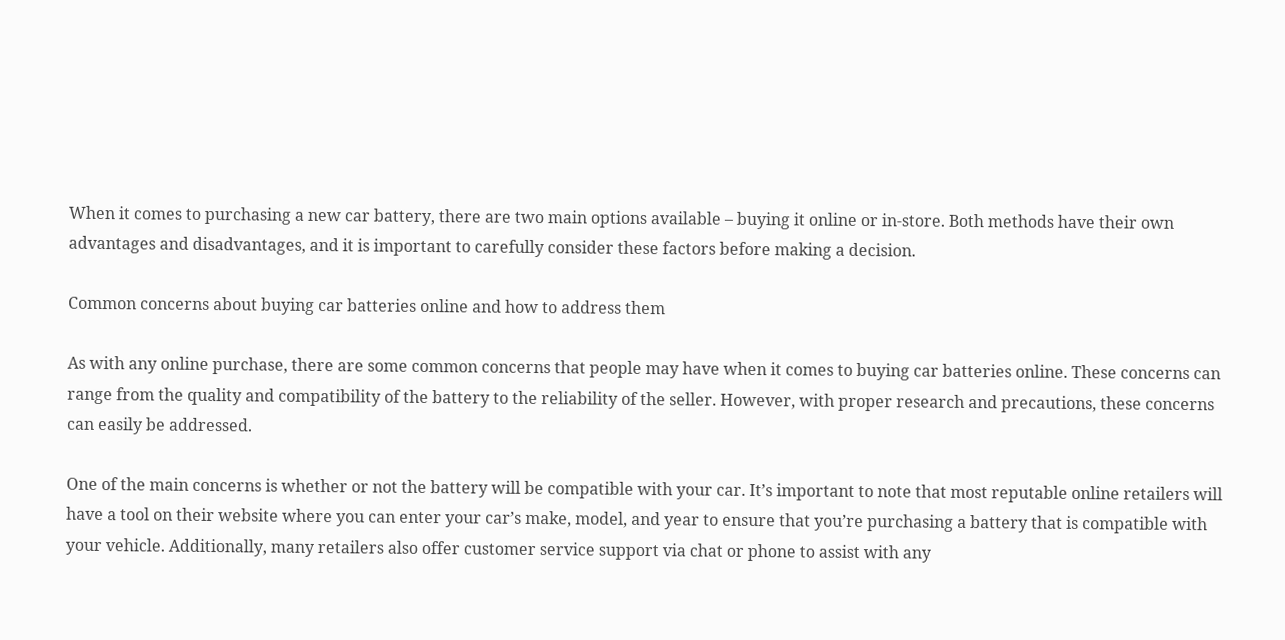When it comes to purchasing a new car battery, there are two main options available – buying it online or in-store. Both methods have their own advantages and disadvantages, and it is important to carefully consider these factors before making a decision.

Common concerns about buying car batteries online and how to address them

As with any online purchase, there are some common concerns that people may have when it comes to buying car batteries online. These concerns can range from the quality and compatibility of the battery to the reliability of the seller. However, with proper research and precautions, these concerns can easily be addressed.

One of the main concerns is whether or not the battery will be compatible with your car. It’s important to note that most reputable online retailers will have a tool on their website where you can enter your car’s make, model, and year to ensure that you’re purchasing a battery that is compatible with your vehicle. Additionally, many retailers also offer customer service support via chat or phone to assist with any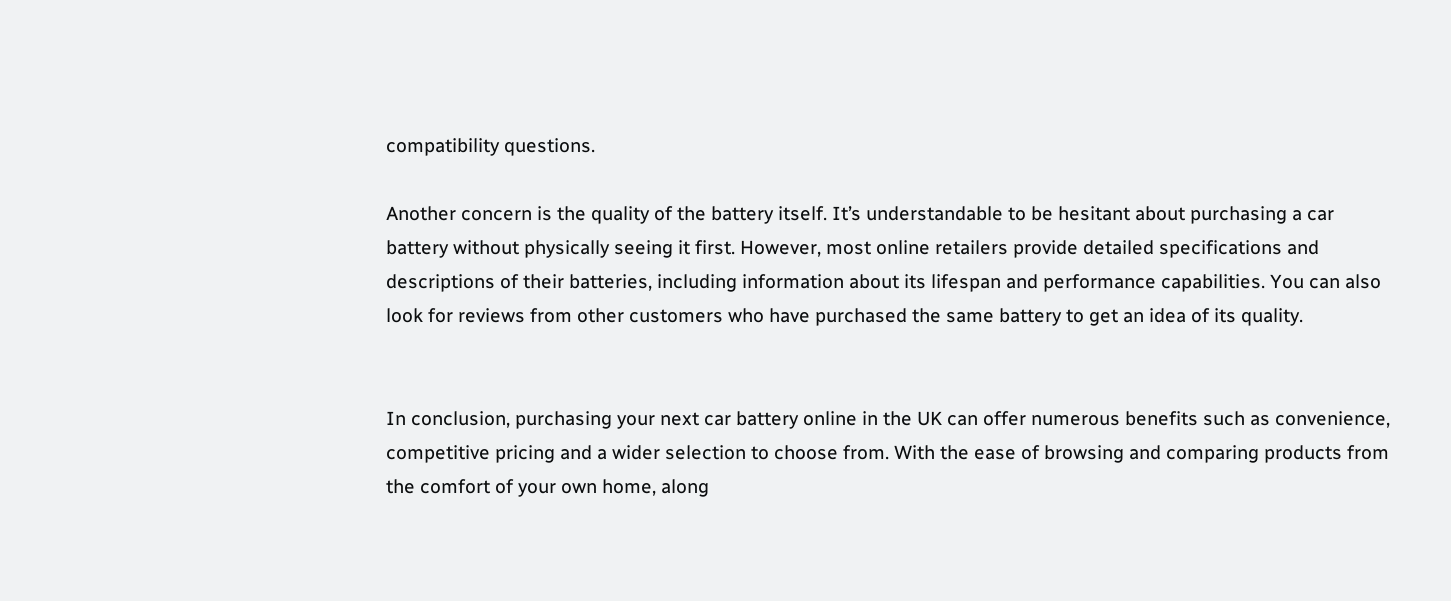compatibility questions.

Another concern is the quality of the battery itself. It’s understandable to be hesitant about purchasing a car battery without physically seeing it first. However, most online retailers provide detailed specifications and descriptions of their batteries, including information about its lifespan and performance capabilities. You can also look for reviews from other customers who have purchased the same battery to get an idea of its quality.


In conclusion, purchasing your next car battery online in the UK can offer numerous benefits such as convenience, competitive pricing and a wider selection to choose from. With the ease of browsing and comparing products from the comfort of your own home, along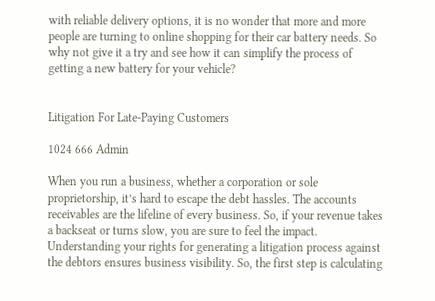with reliable delivery options, it is no wonder that more and more people are turning to online shopping for their car battery needs. So why not give it a try and see how it can simplify the process of getting a new battery for your vehicle?


Litigation For Late-Paying Customers

1024 666 Admin

When you run a business, whether a corporation or sole proprietorship, it’s hard to escape the debt hassles. The accounts receivables are the lifeline of every business. So, if your revenue takes a backseat or turns slow, you are sure to feel the impact. Understanding your rights for generating a litigation process against the debtors ensures business visibility. So, the first step is calculating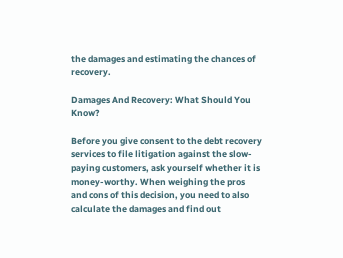the damages and estimating the chances of recovery.

Damages And Recovery: What Should You Know?

Before you give consent to the debt recovery services to file litigation against the slow-paying customers, ask yourself whether it is money-worthy. When weighing the pros and cons of this decision, you need to also calculate the damages and find out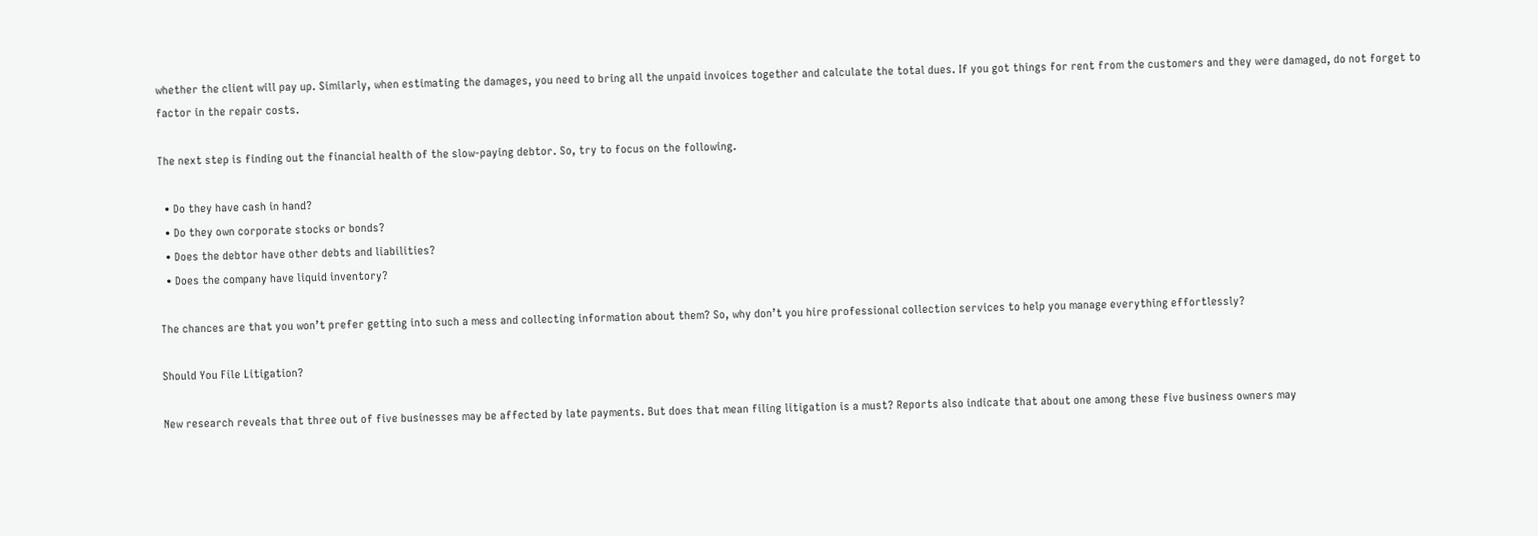whether the client will pay up. Similarly, when estimating the damages, you need to bring all the unpaid invoices together and calculate the total dues. If you got things for rent from the customers and they were damaged, do not forget to factor in the repair costs.

The next step is finding out the financial health of the slow-paying debtor. So, try to focus on the following.

  • Do they have cash in hand?
  • Do they own corporate stocks or bonds?
  • Does the debtor have other debts and liabilities?
  • Does the company have liquid inventory?

The chances are that you won’t prefer getting into such a mess and collecting information about them? So, why don’t you hire professional collection services to help you manage everything effortlessly?

Should You File Litigation?

New research reveals that three out of five businesses may be affected by late payments. But does that mean filing litigation is a must? Reports also indicate that about one among these five business owners may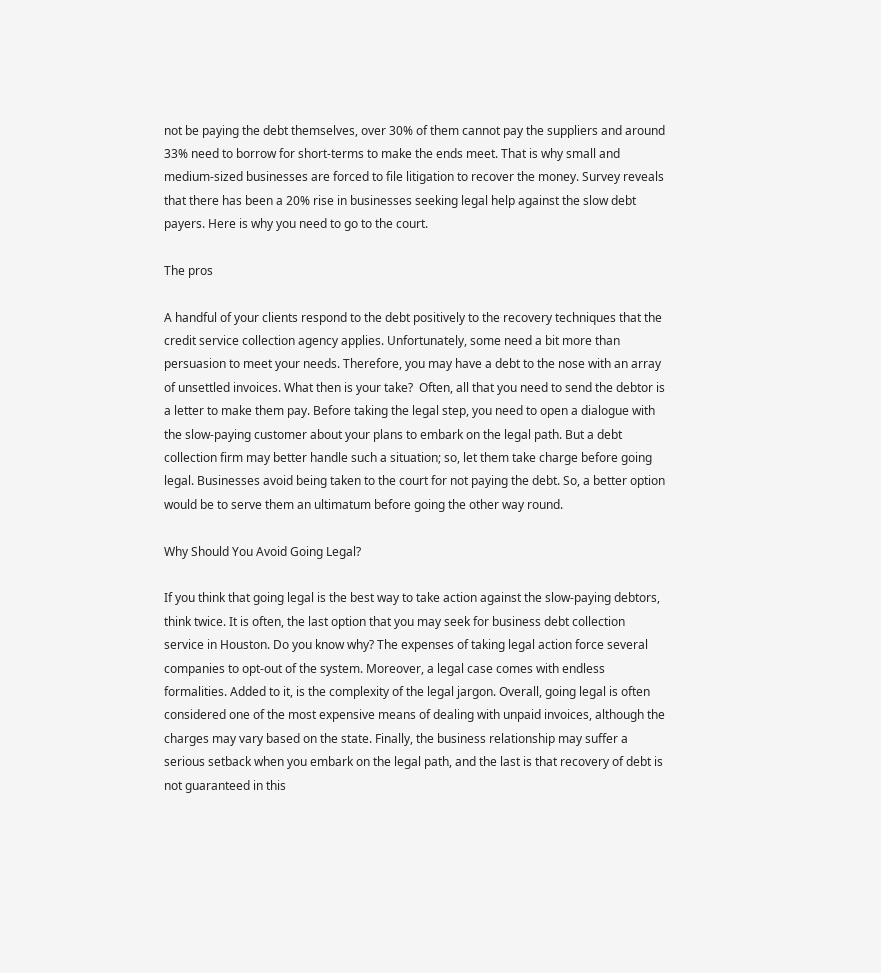not be paying the debt themselves, over 30% of them cannot pay the suppliers and around 33% need to borrow for short-terms to make the ends meet. That is why small and medium-sized businesses are forced to file litigation to recover the money. Survey reveals that there has been a 20% rise in businesses seeking legal help against the slow debt payers. Here is why you need to go to the court.

The pros

A handful of your clients respond to the debt positively to the recovery techniques that the credit service collection agency applies. Unfortunately, some need a bit more than persuasion to meet your needs. Therefore, you may have a debt to the nose with an array of unsettled invoices. What then is your take?  Often, all that you need to send the debtor is a letter to make them pay. Before taking the legal step, you need to open a dialogue with the slow-paying customer about your plans to embark on the legal path. But a debt collection firm may better handle such a situation; so, let them take charge before going legal. Businesses avoid being taken to the court for not paying the debt. So, a better option would be to serve them an ultimatum before going the other way round.

Why Should You Avoid Going Legal?

If you think that going legal is the best way to take action against the slow-paying debtors, think twice. It is often, the last option that you may seek for business debt collection service in Houston. Do you know why? The expenses of taking legal action force several companies to opt-out of the system. Moreover, a legal case comes with endless formalities. Added to it, is the complexity of the legal jargon. Overall, going legal is often considered one of the most expensive means of dealing with unpaid invoices, although the charges may vary based on the state. Finally, the business relationship may suffer a serious setback when you embark on the legal path, and the last is that recovery of debt is not guaranteed in this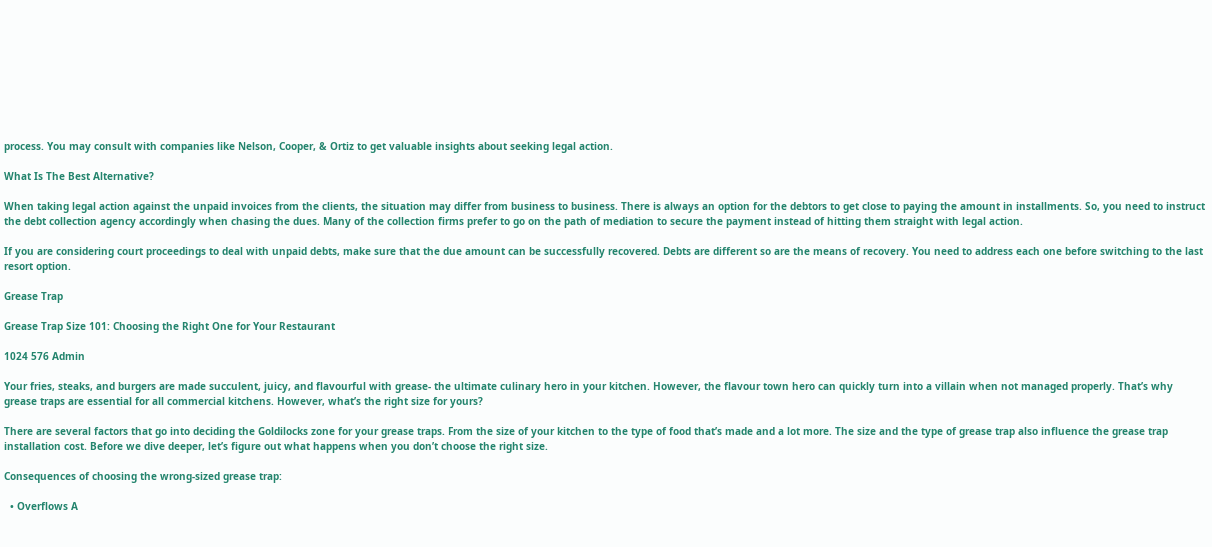process. You may consult with companies like Nelson, Cooper, & Ortiz to get valuable insights about seeking legal action.

What Is The Best Alternative?

When taking legal action against the unpaid invoices from the clients, the situation may differ from business to business. There is always an option for the debtors to get close to paying the amount in installments. So, you need to instruct the debt collection agency accordingly when chasing the dues. Many of the collection firms prefer to go on the path of mediation to secure the payment instead of hitting them straight with legal action.

If you are considering court proceedings to deal with unpaid debts, make sure that the due amount can be successfully recovered. Debts are different so are the means of recovery. You need to address each one before switching to the last resort option.

Grease Trap

Grease Trap Size 101: Choosing the Right One for Your Restaurant

1024 576 Admin

Your fries, steaks, and burgers are made succulent, juicy, and flavourful with grease- the ultimate culinary hero in your kitchen. However, the flavour town hero can quickly turn into a villain when not managed properly. That’s why grease traps are essential for all commercial kitchens. However, what’s the right size for yours?

There are several factors that go into deciding the Goldilocks zone for your grease traps. From the size of your kitchen to the type of food that’s made and a lot more. The size and the type of grease trap also influence the grease trap installation cost. Before we dive deeper, let’s figure out what happens when you don’t choose the right size.

Consequences of choosing the wrong-sized grease trap:

  • Overflows A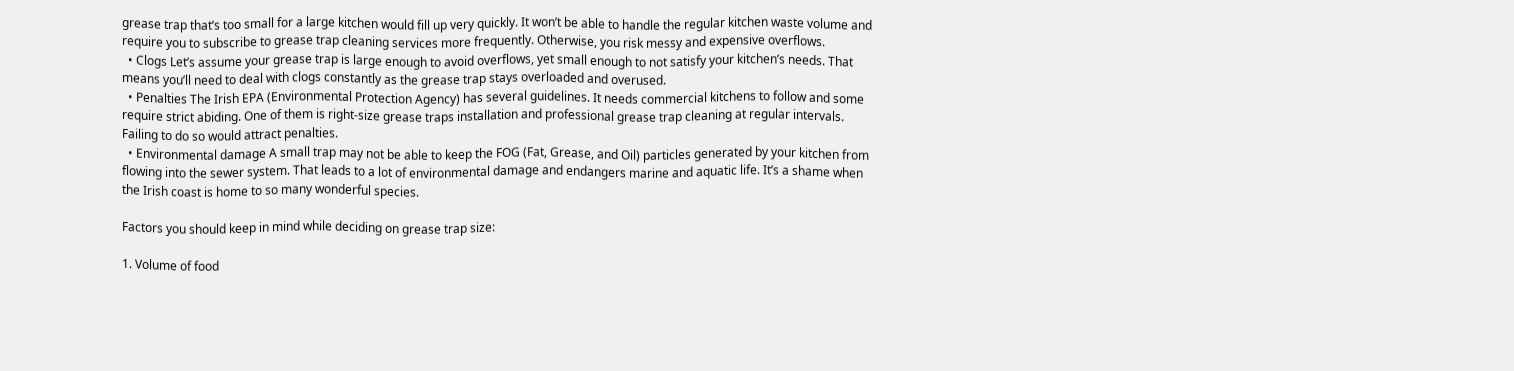grease trap that’s too small for a large kitchen would fill up very quickly. It won’t be able to handle the regular kitchen waste volume and require you to subscribe to grease trap cleaning services more frequently. Otherwise, you risk messy and expensive overflows.
  • Clogs Let’s assume your grease trap is large enough to avoid overflows, yet small enough to not satisfy your kitchen’s needs. That means you’ll need to deal with clogs constantly as the grease trap stays overloaded and overused.
  • Penalties The Irish EPA (Environmental Protection Agency) has several guidelines. It needs commercial kitchens to follow and some require strict abiding. One of them is right-size grease traps installation and professional grease trap cleaning at regular intervals. Failing to do so would attract penalties.
  • Environmental damage A small trap may not be able to keep the FOG (Fat, Grease, and Oil) particles generated by your kitchen from flowing into the sewer system. That leads to a lot of environmental damage and endangers marine and aquatic life. It’s a shame when the Irish coast is home to so many wonderful species.

Factors you should keep in mind while deciding on grease trap size:

1. Volume of food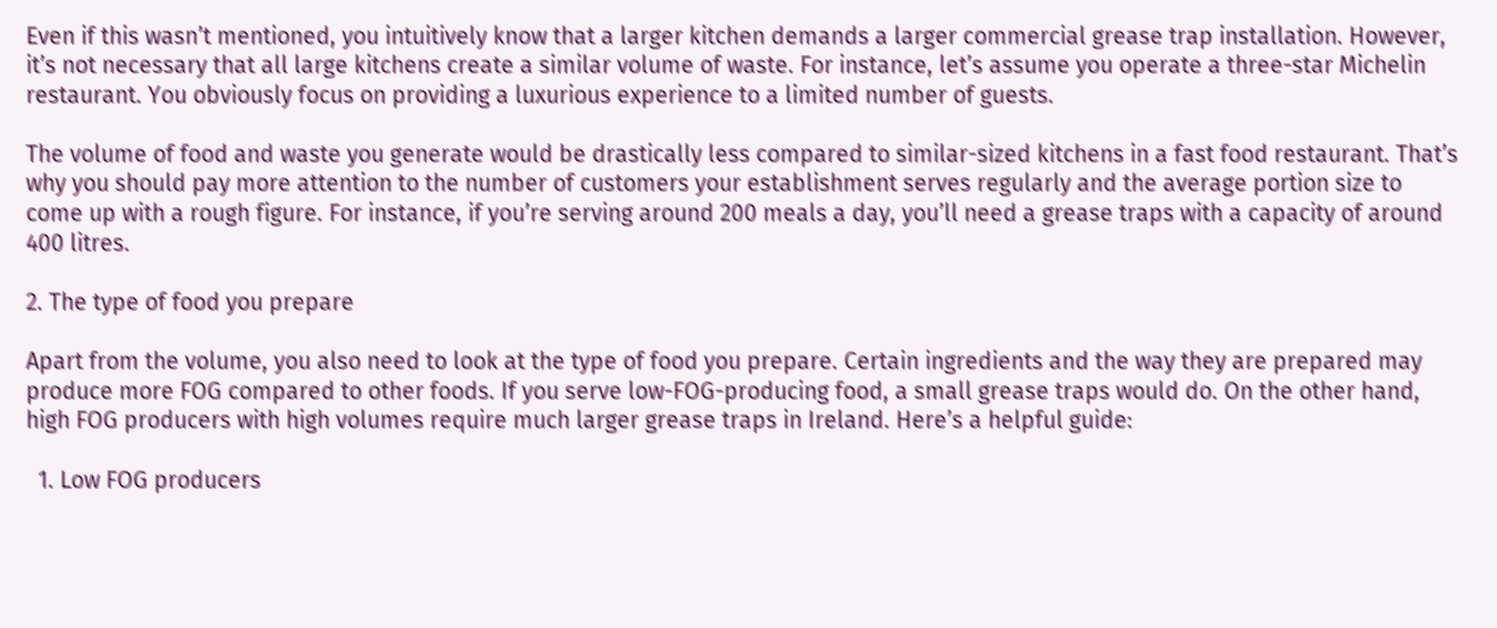Even if this wasn’t mentioned, you intuitively know that a larger kitchen demands a larger commercial grease trap installation. However, it’s not necessary that all large kitchens create a similar volume of waste. For instance, let’s assume you operate a three-star Michelin restaurant. You obviously focus on providing a luxurious experience to a limited number of guests.

The volume of food and waste you generate would be drastically less compared to similar-sized kitchens in a fast food restaurant. That’s why you should pay more attention to the number of customers your establishment serves regularly and the average portion size to come up with a rough figure. For instance, if you’re serving around 200 meals a day, you’ll need a grease traps with a capacity of around 400 litres.

2. The type of food you prepare

Apart from the volume, you also need to look at the type of food you prepare. Certain ingredients and the way they are prepared may produce more FOG compared to other foods. If you serve low-FOG-producing food, a small grease traps would do. On the other hand, high FOG producers with high volumes require much larger grease traps in Ireland. Here’s a helpful guide:

  1. Low FOG producers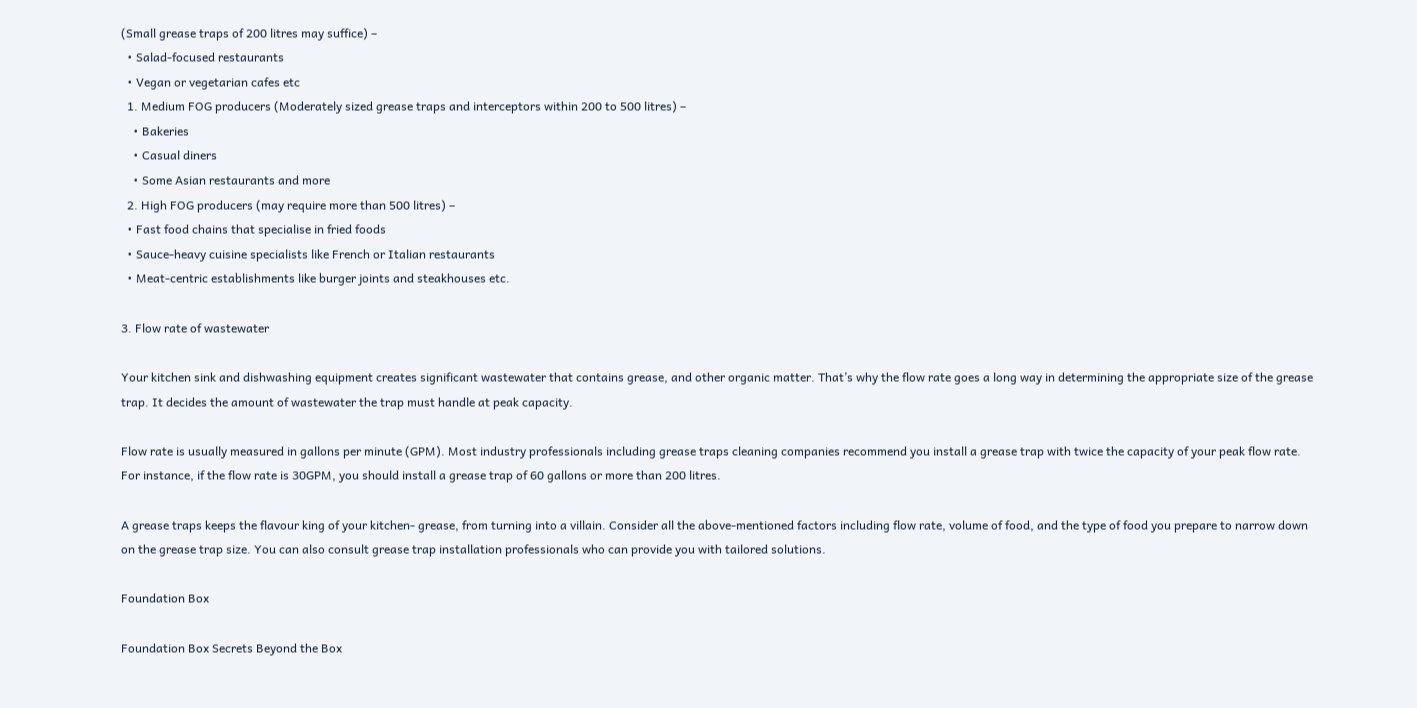(Small grease traps of 200 litres may suffice) –
  • Salad-focused restaurants
  • Vegan or vegetarian cafes etc
  1. Medium FOG producers (Moderately sized grease traps and interceptors within 200 to 500 litres) –
    • Bakeries
    • Casual diners
    • Some Asian restaurants and more
  2. High FOG producers (may require more than 500 litres) –
  • Fast food chains that specialise in fried foods
  • Sauce-heavy cuisine specialists like French or Italian restaurants
  • Meat-centric establishments like burger joints and steakhouses etc.

3. Flow rate of wastewater

Your kitchen sink and dishwashing equipment creates significant wastewater that contains grease, and other organic matter. That’s why the flow rate goes a long way in determining the appropriate size of the grease trap. It decides the amount of wastewater the trap must handle at peak capacity.

Flow rate is usually measured in gallons per minute (GPM). Most industry professionals including grease traps cleaning companies recommend you install a grease trap with twice the capacity of your peak flow rate. For instance, if the flow rate is 30GPM, you should install a grease trap of 60 gallons or more than 200 litres.

A grease traps keeps the flavour king of your kitchen- grease, from turning into a villain. Consider all the above-mentioned factors including flow rate, volume of food, and the type of food you prepare to narrow down on the grease trap size. You can also consult grease trap installation professionals who can provide you with tailored solutions.

Foundation Box

Foundation Box Secrets Beyond the Box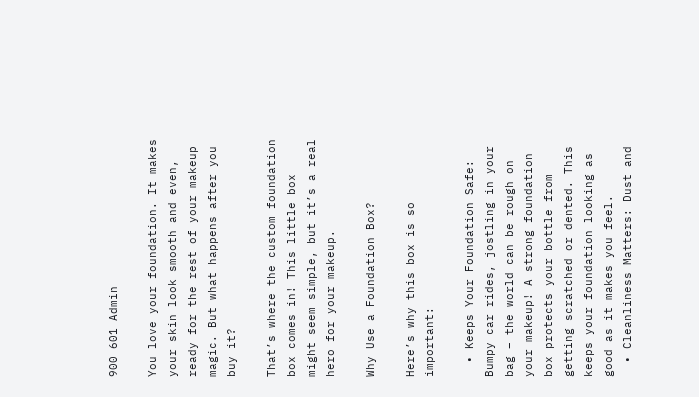900 601 Admin

You love your foundation. It makes your skin look smooth and even, ready for the rest of your makeup magic. But what happens after you buy it?

That’s where the custom foundation box comes in! This little box might seem simple, but it’s a real hero for your makeup.

Why Use a Foundation Box?

Here’s why this box is so important:

  • Keeps Your Foundation Safe: Bumpy car rides, jostling in your bag – the world can be rough on your makeup! A strong foundation box protects your bottle from getting scratched or dented. This keeps your foundation looking as good as it makes you feel.
  • Cleanliness Matters: Dust and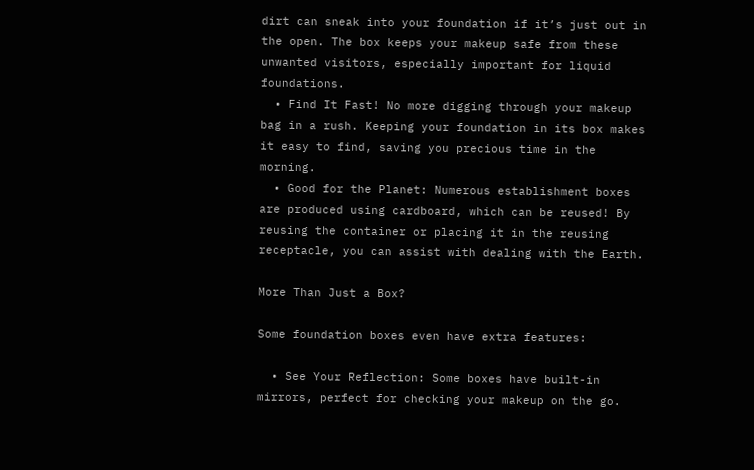dirt can sneak into your foundation if it’s just out in the open. The box keeps your makeup safe from these unwanted visitors, especially important for liquid foundations.
  • Find It Fast! No more digging through your makeup bag in a rush. Keeping your foundation in its box makes it easy to find, saving you precious time in the morning.
  • Good for the Planet: Numerous establishment boxes are produced using cardboard, which can be reused! By reusing the container or placing it in the reusing receptacle, you can assist with dealing with the Earth.

More Than Just a Box?

Some foundation boxes even have extra features:

  • See Your Reflection: Some boxes have built-in mirrors, perfect for checking your makeup on the go.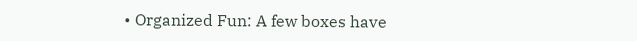• Organized Fun: A few boxes have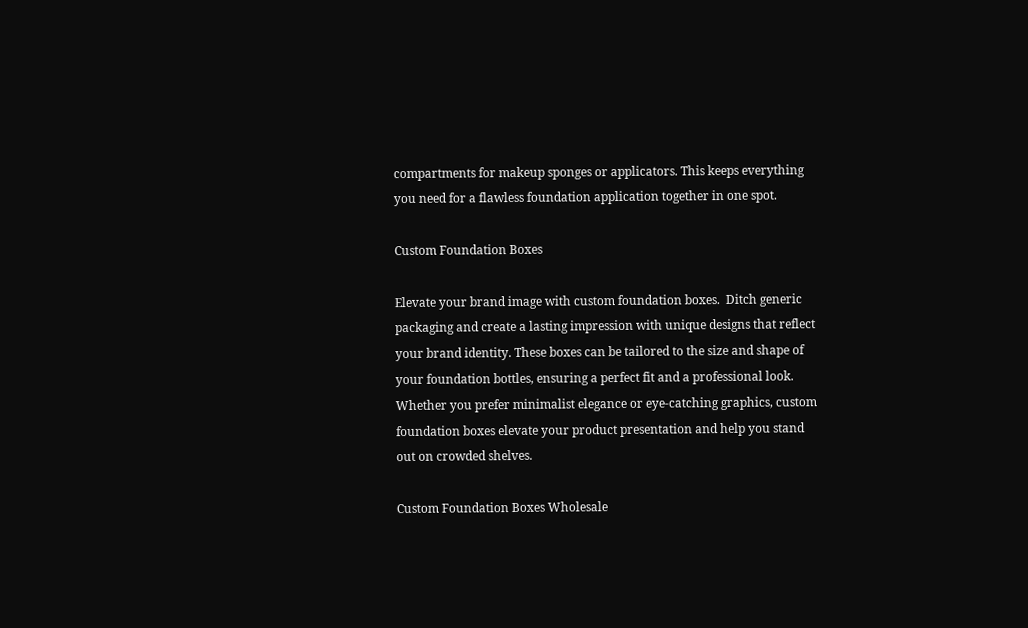compartments for makeup sponges or applicators. This keeps everything you need for a flawless foundation application together in one spot.

Custom Foundation Boxes

Elevate your brand image with custom foundation boxes.  Ditch generic packaging and create a lasting impression with unique designs that reflect your brand identity. These boxes can be tailored to the size and shape of your foundation bottles, ensuring a perfect fit and a professional look.  Whether you prefer minimalist elegance or eye-catching graphics, custom foundation boxes elevate your product presentation and help you stand out on crowded shelves.

Custom Foundation Boxes Wholesale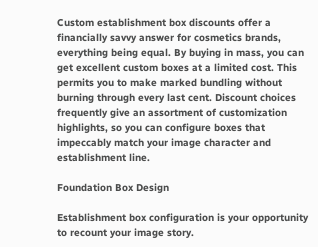Custom establishment box discounts offer a financially savvy answer for cosmetics brands, everything being equal. By buying in mass, you can get excellent custom boxes at a limited cost. This permits you to make marked bundling without burning through every last cent. Discount choices frequently give an assortment of customization highlights, so you can configure boxes that impeccably match your image character and establishment line.

Foundation Box Design

Establishment box configuration is your opportunity to recount your image story.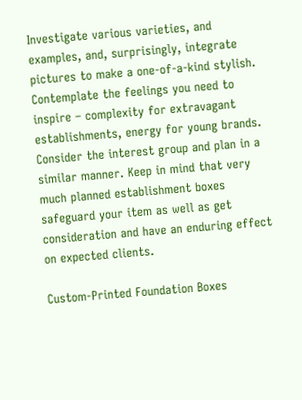Investigate various varieties, and examples, and, surprisingly, integrate pictures to make a one-of-a-kind stylish. Contemplate the feelings you need to inspire – complexity for extravagant establishments, energy for young brands. Consider the interest group and plan in a similar manner. Keep in mind that very much planned establishment boxes safeguard your item as well as get consideration and have an enduring effect on expected clients.

Custom-Printed Foundation Boxes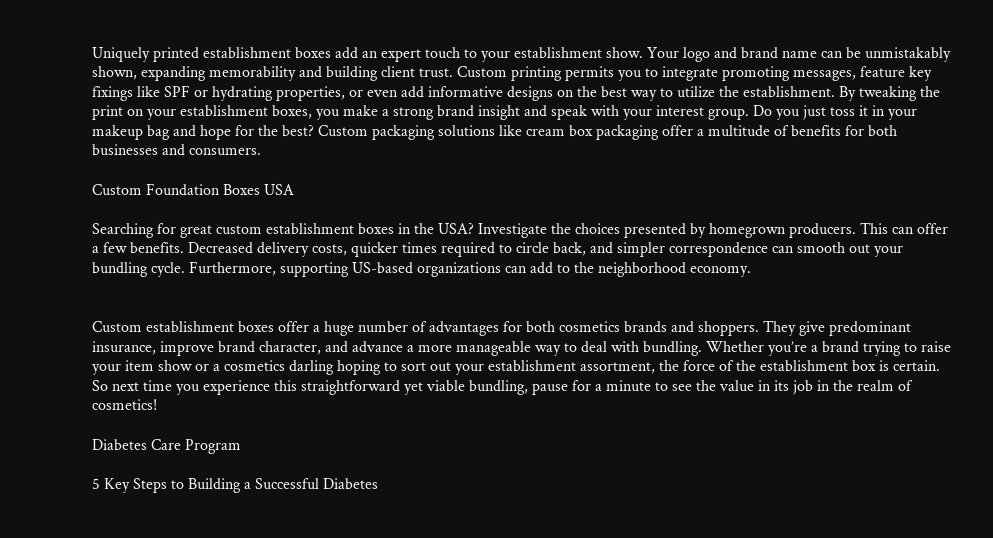Uniquely printed establishment boxes add an expert touch to your establishment show. Your logo and brand name can be unmistakably shown, expanding memorability and building client trust. Custom printing permits you to integrate promoting messages, feature key fixings like SPF or hydrating properties, or even add informative designs on the best way to utilize the establishment. By tweaking the print on your establishment boxes, you make a strong brand insight and speak with your interest group. Do you just toss it in your makeup bag and hope for the best? Custom packaging solutions like cream box packaging offer a multitude of benefits for both businesses and consumers.

Custom Foundation Boxes USA

Searching for great custom establishment boxes in the USA? Investigate the choices presented by homegrown producers. This can offer a few benefits. Decreased delivery costs, quicker times required to circle back, and simpler correspondence can smooth out your bundling cycle. Furthermore, supporting US-based organizations can add to the neighborhood economy.


Custom establishment boxes offer a huge number of advantages for both cosmetics brands and shoppers. They give predominant insurance, improve brand character, and advance a more manageable way to deal with bundling. Whether you’re a brand trying to raise your item show or a cosmetics darling hoping to sort out your establishment assortment, the force of the establishment box is certain. So next time you experience this straightforward yet viable bundling, pause for a minute to see the value in its job in the realm of cosmetics!

Diabetes Care Program

5 Key Steps to Building a Successful Diabetes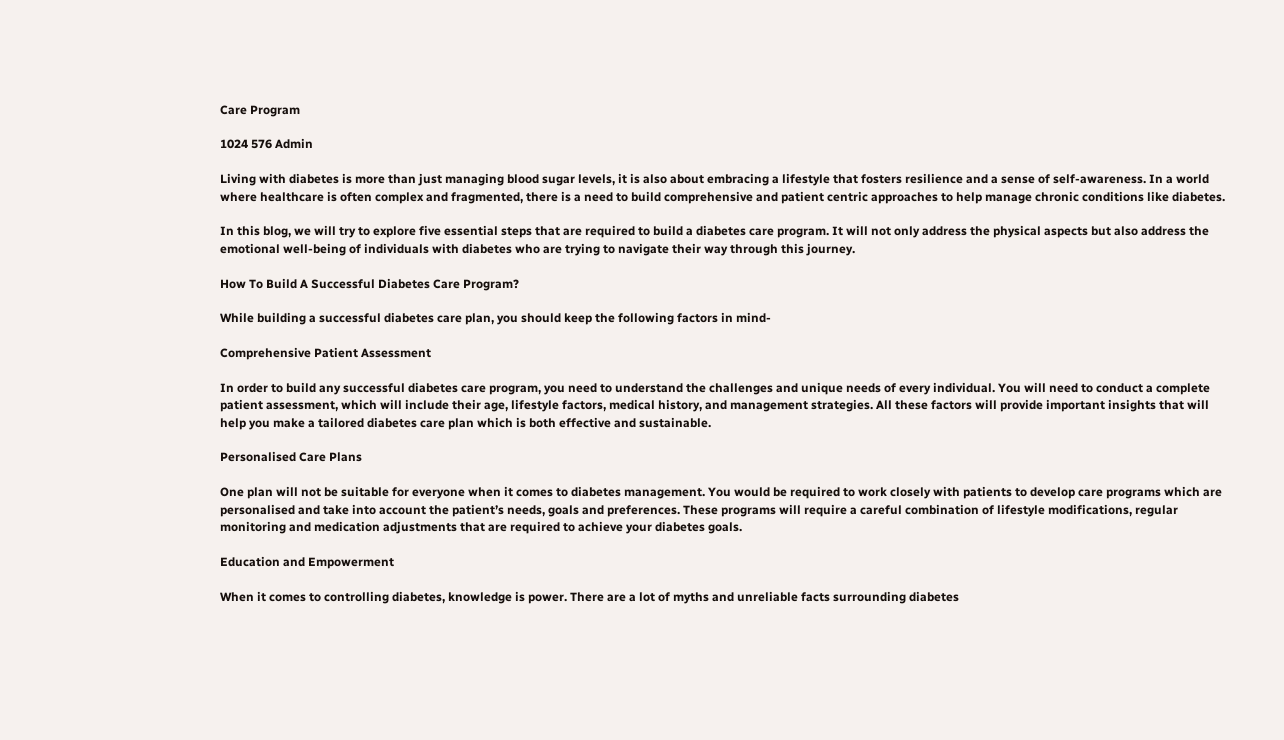Care Program

1024 576 Admin

Living with diabetes is more than just managing blood sugar levels, it is also about embracing a lifestyle that fosters resilience and a sense of self-awareness. In a world where healthcare is often complex and fragmented, there is a need to build comprehensive and patient centric approaches to help manage chronic conditions like diabetes.

In this blog, we will try to explore five essential steps that are required to build a diabetes care program. It will not only address the physical aspects but also address the emotional well-being of individuals with diabetes who are trying to navigate their way through this journey.

How To Build A Successful Diabetes Care Program?

While building a successful diabetes care plan, you should keep the following factors in mind-

Comprehensive Patient Assessment

In order to build any successful diabetes care program, you need to understand the challenges and unique needs of every individual. You will need to conduct a complete patient assessment, which will include their age, lifestyle factors, medical history, and management strategies. All these factors will provide important insights that will help you make a tailored diabetes care plan which is both effective and sustainable.

Personalised Care Plans

One plan will not be suitable for everyone when it comes to diabetes management. You would be required to work closely with patients to develop care programs which are personalised and take into account the patient’s needs, goals and preferences. These programs will require a careful combination of lifestyle modifications, regular monitoring and medication adjustments that are required to achieve your diabetes goals.

Education and Empowerment

When it comes to controlling diabetes, knowledge is power. There are a lot of myths and unreliable facts surrounding diabetes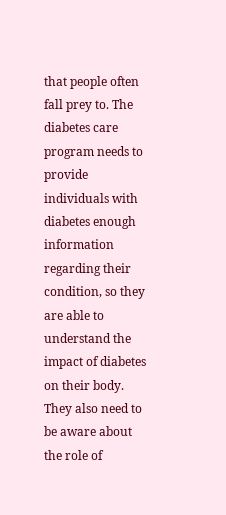that people often fall prey to. The diabetes care program needs to provide individuals with diabetes enough information regarding their condition, so they are able to understand the impact of diabetes on their body. They also need to be aware about the role of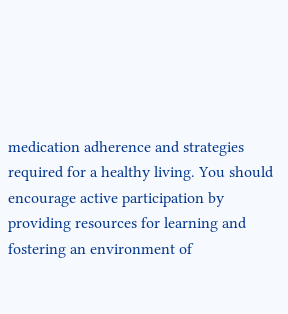medication adherence and strategies required for a healthy living. You should encourage active participation by providing resources for learning and fostering an environment of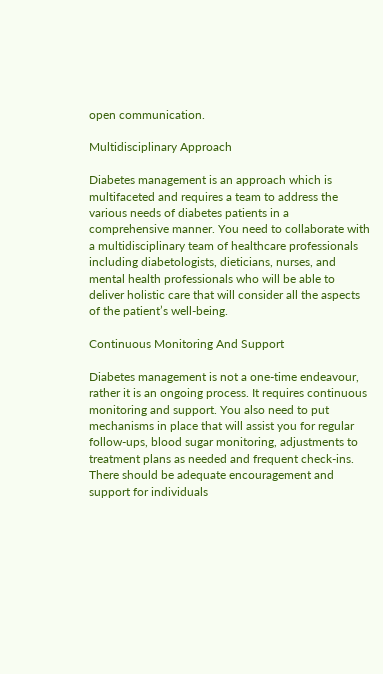open communication.

Multidisciplinary Approach

Diabetes management is an approach which is multifaceted and requires a team to address the various needs of diabetes patients in a comprehensive manner. You need to collaborate with a multidisciplinary team of healthcare professionals including diabetologists, dieticians, nurses, and mental health professionals who will be able to deliver holistic care that will consider all the aspects of the patient’s well-being.

Continuous Monitoring And Support

Diabetes management is not a one-time endeavour, rather it is an ongoing process. It requires continuous monitoring and support. You also need to put mechanisms in place that will assist you for regular follow-ups, blood sugar monitoring, adjustments to treatment plans as needed and frequent check-ins. There should be adequate encouragement and support for individuals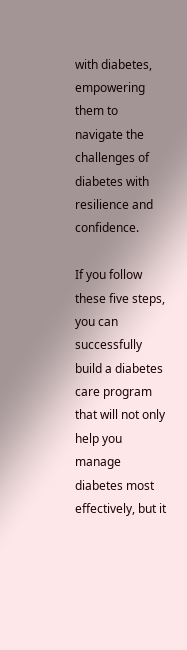with diabetes, empowering them to navigate the challenges of diabetes with resilience and confidence.

If you follow these five steps, you can successfully build a diabetes care program that will not only help you manage diabetes most effectively, but it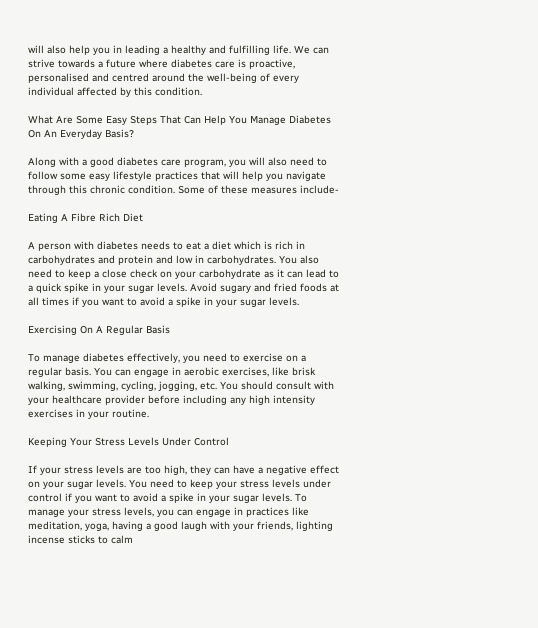will also help you in leading a healthy and fulfilling life. We can strive towards a future where diabetes care is proactive, personalised and centred around the well-being of every individual affected by this condition.

What Are Some Easy Steps That Can Help You Manage Diabetes On An Everyday Basis?

Along with a good diabetes care program, you will also need to follow some easy lifestyle practices that will help you navigate through this chronic condition. Some of these measures include-

Eating A Fibre Rich Diet

A person with diabetes needs to eat a diet which is rich in carbohydrates and protein and low in carbohydrates. You also need to keep a close check on your carbohydrate as it can lead to a quick spike in your sugar levels. Avoid sugary and fried foods at all times if you want to avoid a spike in your sugar levels.

Exercising On A Regular Basis

To manage diabetes effectively, you need to exercise on a regular basis. You can engage in aerobic exercises, like brisk walking, swimming, cycling, jogging, etc. You should consult with your healthcare provider before including any high intensity exercises in your routine.

Keeping Your Stress Levels Under Control

If your stress levels are too high, they can have a negative effect on your sugar levels. You need to keep your stress levels under control if you want to avoid a spike in your sugar levels. To manage your stress levels, you can engage in practices like meditation, yoga, having a good laugh with your friends, lighting incense sticks to calm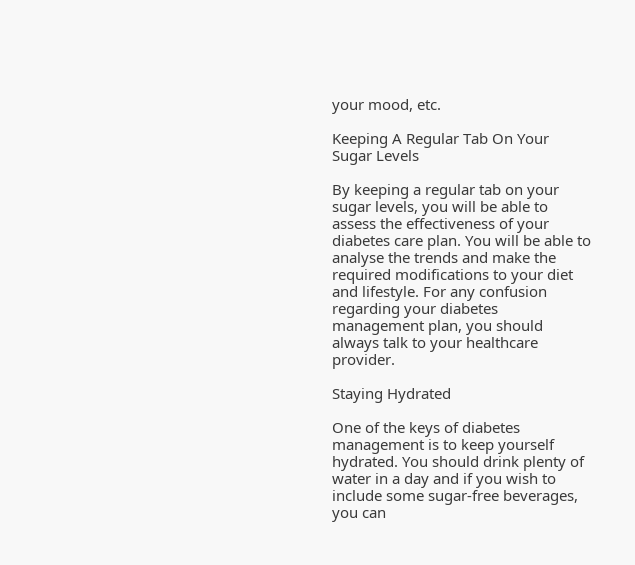your mood, etc.

Keeping A Regular Tab On Your Sugar Levels

By keeping a regular tab on your sugar levels, you will be able to assess the effectiveness of your diabetes care plan. You will be able to analyse the trends and make the required modifications to your diet and lifestyle. For any confusion regarding your diabetes management plan, you should always talk to your healthcare provider.

Staying Hydrated

One of the keys of diabetes management is to keep yourself hydrated. You should drink plenty of water in a day and if you wish to include some sugar-free beverages, you can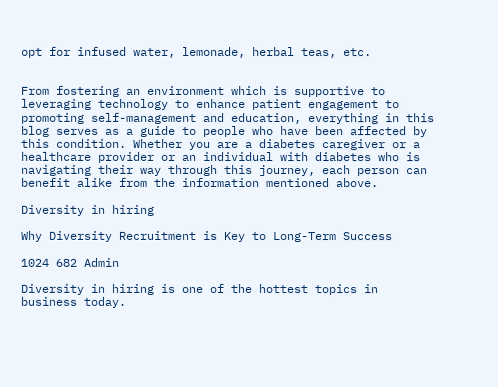opt for infused water, lemonade, herbal teas, etc.


From fostering an environment which is supportive to leveraging technology to enhance patient engagement to promoting self-management and education, everything in this blog serves as a guide to people who have been affected by this condition. Whether you are a diabetes caregiver or a healthcare provider or an individual with diabetes who is navigating their way through this journey, each person can benefit alike from the information mentioned above.

Diversity in hiring

Why Diversity Recruitment is Key to Long-Term Success

1024 682 Admin

Diversity in hiring is one of the hottest topics in business today.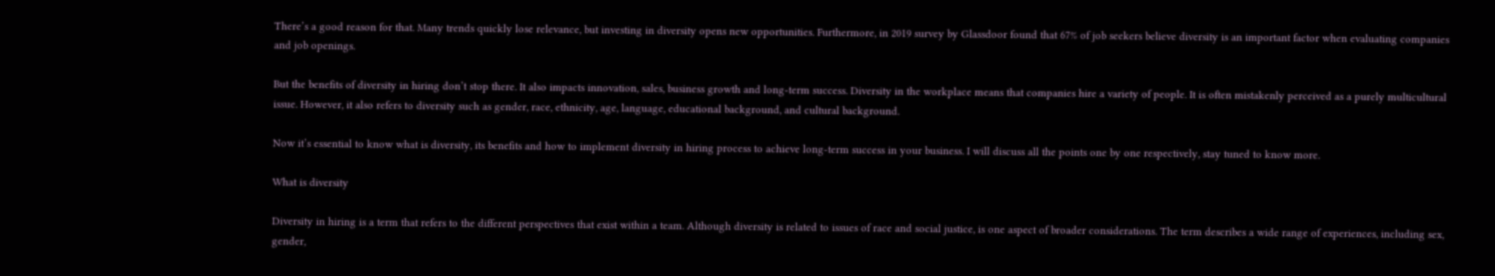There’s a good reason for that. Many trends quickly lose relevance, but investing in diversity opens new opportunities. Furthermore, in 2019 survey by Glassdoor found that 67% of job seekers believe diversity is an important factor when evaluating companies and job openings.

But the benefits of diversity in hiring don’t stop there. It also impacts innovation, sales, business growth and long-term success. Diversity in the workplace means that companies hire a variety of people. It is often mistakenly perceived as a purely multicultural issue. However, it also refers to diversity such as gender, race, ethnicity, age, language, educational background, and cultural background.

Now it’s essential to know what is diversity, its benefits and how to implement diversity in hiring process to achieve long-term success in your business. I will discuss all the points one by one respectively, stay tuned to know more.

What is diversity

Diversity in hiring is a term that refers to the different perspectives that exist within a team. Although diversity is related to issues of race and social justice, is one aspect of broader considerations. The term describes a wide range of experiences, including sex, gender,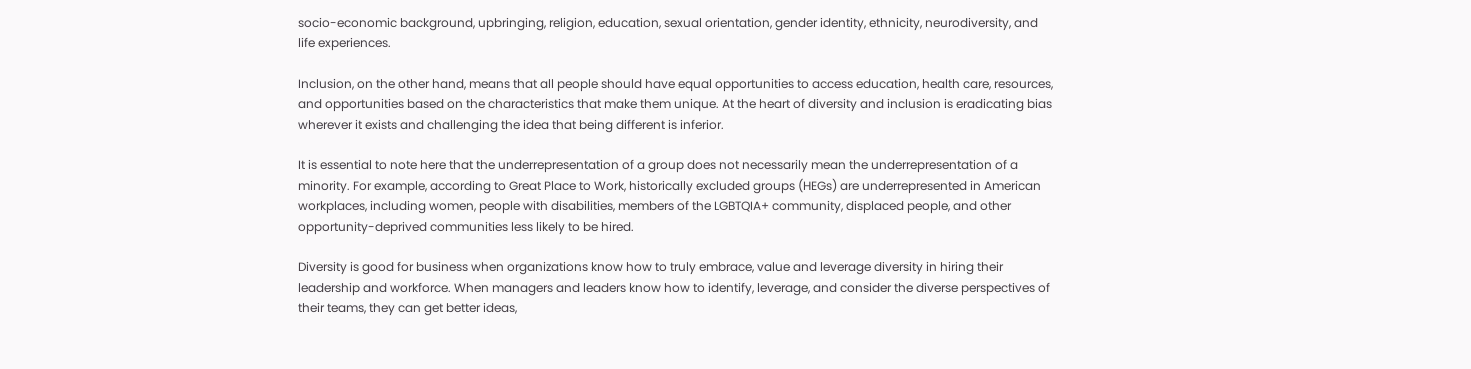socio-economic background, upbringing, religion, education, sexual orientation, gender identity, ethnicity, neurodiversity, and life experiences.

Inclusion, on the other hand, means that all people should have equal opportunities to access education, health care, resources, and opportunities based on the characteristics that make them unique. At the heart of diversity and inclusion is eradicating bias wherever it exists and challenging the idea that being different is inferior.

It is essential to note here that the underrepresentation of a group does not necessarily mean the underrepresentation of a minority. For example, according to Great Place to Work, historically excluded groups (HEGs) are underrepresented in American workplaces, including women, people with disabilities, members of the LGBTQIA+ community, displaced people, and other opportunity-deprived communities less likely to be hired.

Diversity is good for business when organizations know how to truly embrace, value and leverage diversity in hiring their leadership and workforce. When managers and leaders know how to identify, leverage, and consider the diverse perspectives of their teams, they can get better ideas,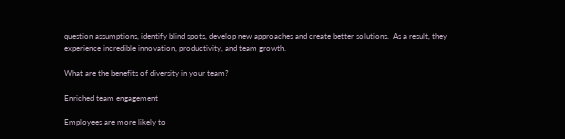question assumptions, identify blind spots, develop new approaches and create better solutions.  As a result, they experience incredible innovation, productivity, and team growth.

What are the benefits of diversity in your team?

Enriched team engagement

Employees are more likely to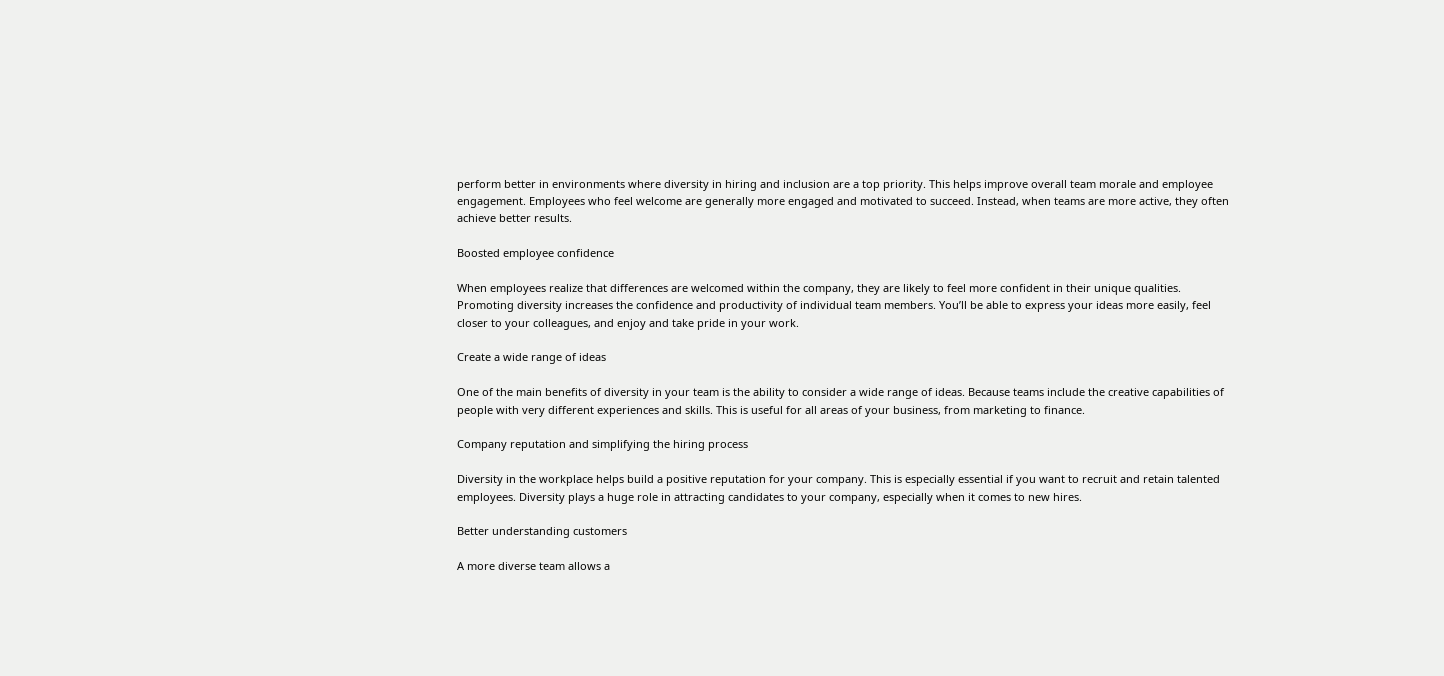perform better in environments where diversity in hiring and inclusion are a top priority. This helps improve overall team morale and employee engagement. Employees who feel welcome are generally more engaged and motivated to succeed. Instead, when teams are more active, they often achieve better results.

Boosted employee confidence

When employees realize that differences are welcomed within the company, they are likely to feel more confident in their unique qualities. Promoting diversity increases the confidence and productivity of individual team members. You’ll be able to express your ideas more easily, feel closer to your colleagues, and enjoy and take pride in your work.

Create a wide range of ideas

One of the main benefits of diversity in your team is the ability to consider a wide range of ideas. Because teams include the creative capabilities of people with very different experiences and skills. This is useful for all areas of your business, from marketing to finance.

Company reputation and simplifying the hiring process

Diversity in the workplace helps build a positive reputation for your company. This is especially essential if you want to recruit and retain talented employees. Diversity plays a huge role in attracting candidates to your company, especially when it comes to new hires.

Better understanding customers

A more diverse team allows a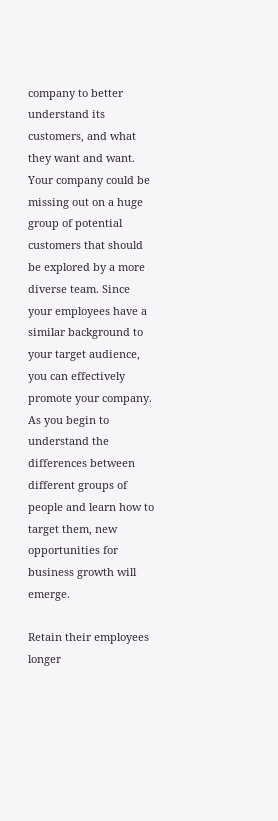company to better understand its customers, and what they want and want. Your company could be missing out on a huge group of potential customers that should be explored by a more diverse team. Since your employees have a similar background to your target audience, you can effectively promote your company. As you begin to understand the differences between different groups of people and learn how to target them, new opportunities for business growth will emerge.

Retain their employees longer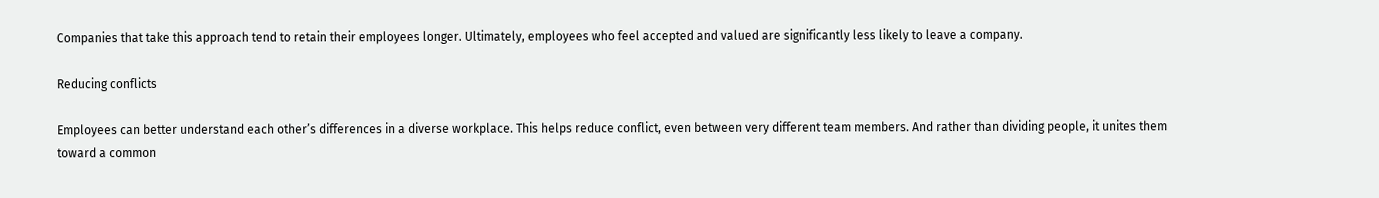Companies that take this approach tend to retain their employees longer. Ultimately, employees who feel accepted and valued are significantly less likely to leave a company.

Reducing conflicts

Employees can better understand each other’s differences in a diverse workplace. This helps reduce conflict, even between very different team members. And rather than dividing people, it unites them toward a common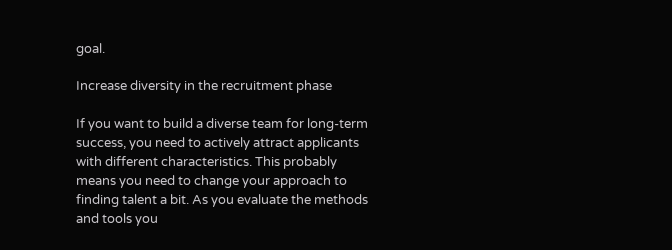goal.

Increase diversity in the recruitment phase

If you want to build a diverse team for long-term success, you need to actively attract applicants with different characteristics. This probably means you need to change your approach to finding talent a bit. As you evaluate the methods and tools you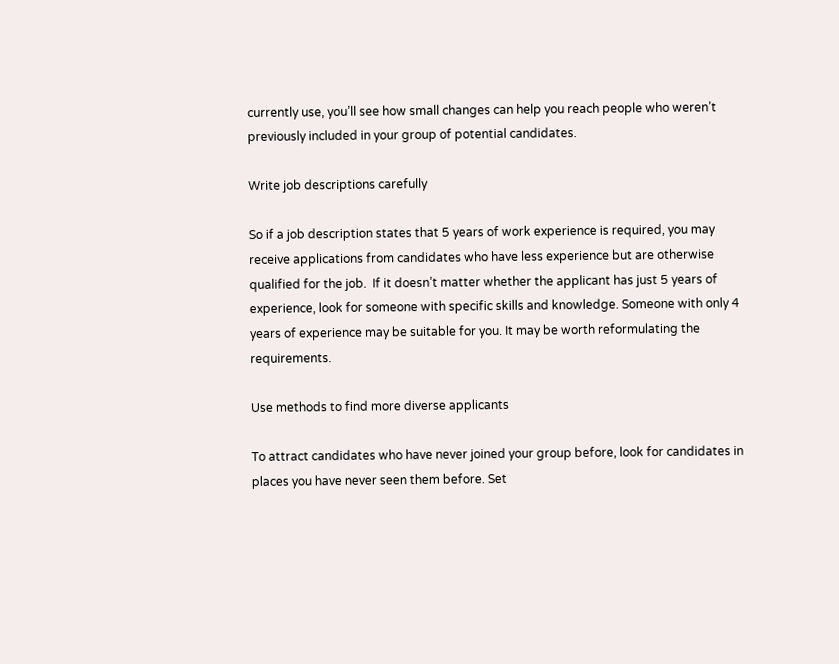currently use, you’ll see how small changes can help you reach people who weren’t previously included in your group of potential candidates.

Write job descriptions carefully

So if a job description states that 5 years of work experience is required, you may receive applications from candidates who have less experience but are otherwise qualified for the job.  If it doesn’t matter whether the applicant has just 5 years of experience, look for someone with specific skills and knowledge. Someone with only 4 years of experience may be suitable for you. It may be worth reformulating the requirements.

Use methods to find more diverse applicants

To attract candidates who have never joined your group before, look for candidates in places you have never seen them before. Set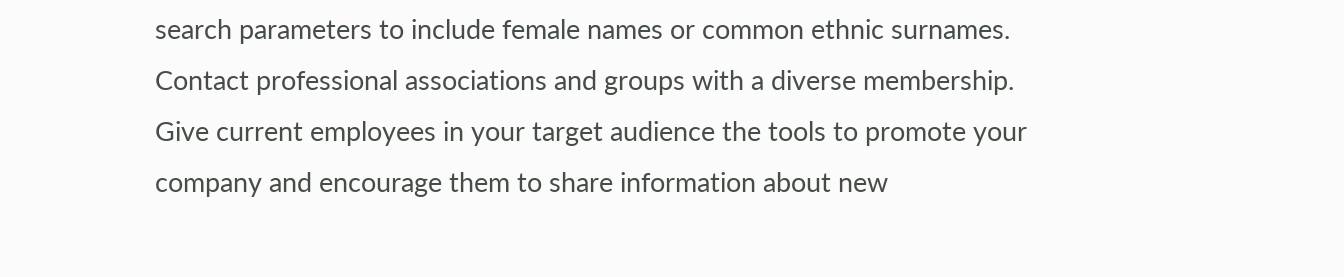search parameters to include female names or common ethnic surnames. Contact professional associations and groups with a diverse membership. Give current employees in your target audience the tools to promote your company and encourage them to share information about new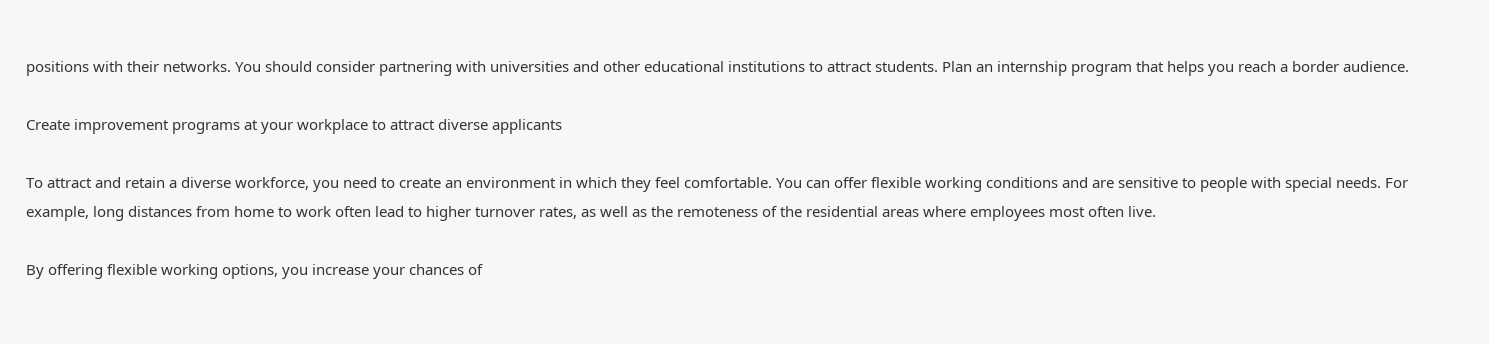positions with their networks. You should consider partnering with universities and other educational institutions to attract students. Plan an internship program that helps you reach a border audience.

Create improvement programs at your workplace to attract diverse applicants

To attract and retain a diverse workforce, you need to create an environment in which they feel comfortable. You can offer flexible working conditions and are sensitive to people with special needs. For example, long distances from home to work often lead to higher turnover rates, as well as the remoteness of the residential areas where employees most often live.

By offering flexible working options, you increase your chances of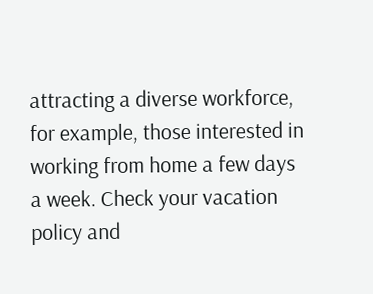attracting a diverse workforce, for example, those interested in working from home a few days a week. Check your vacation policy and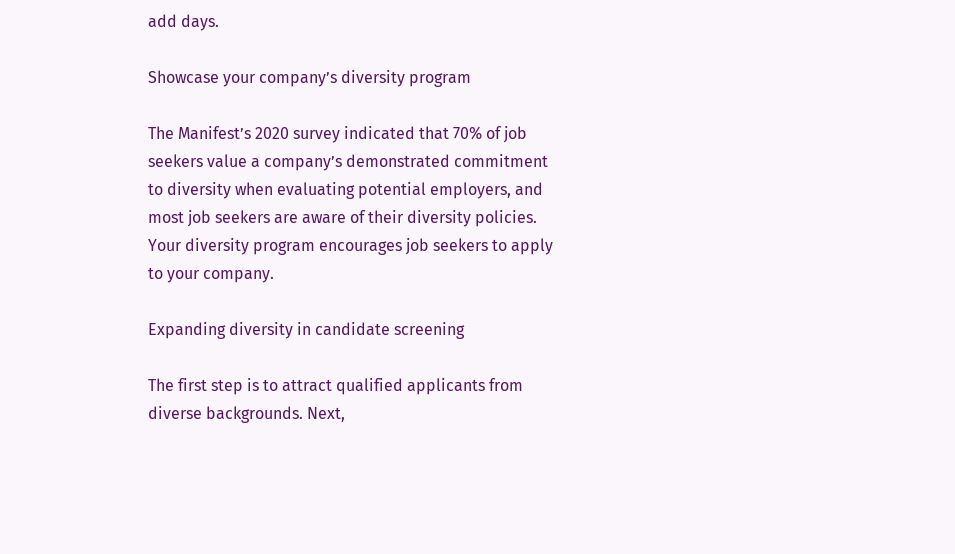add days.

Showcase your company’s diversity program

The Manifest’s 2020 survey indicated that 70% of job seekers value a company’s demonstrated commitment to diversity when evaluating potential employers, and most job seekers are aware of their diversity policies. Your diversity program encourages job seekers to apply to your company.

Expanding diversity in candidate screening

The first step is to attract qualified applicants from diverse backgrounds. Next,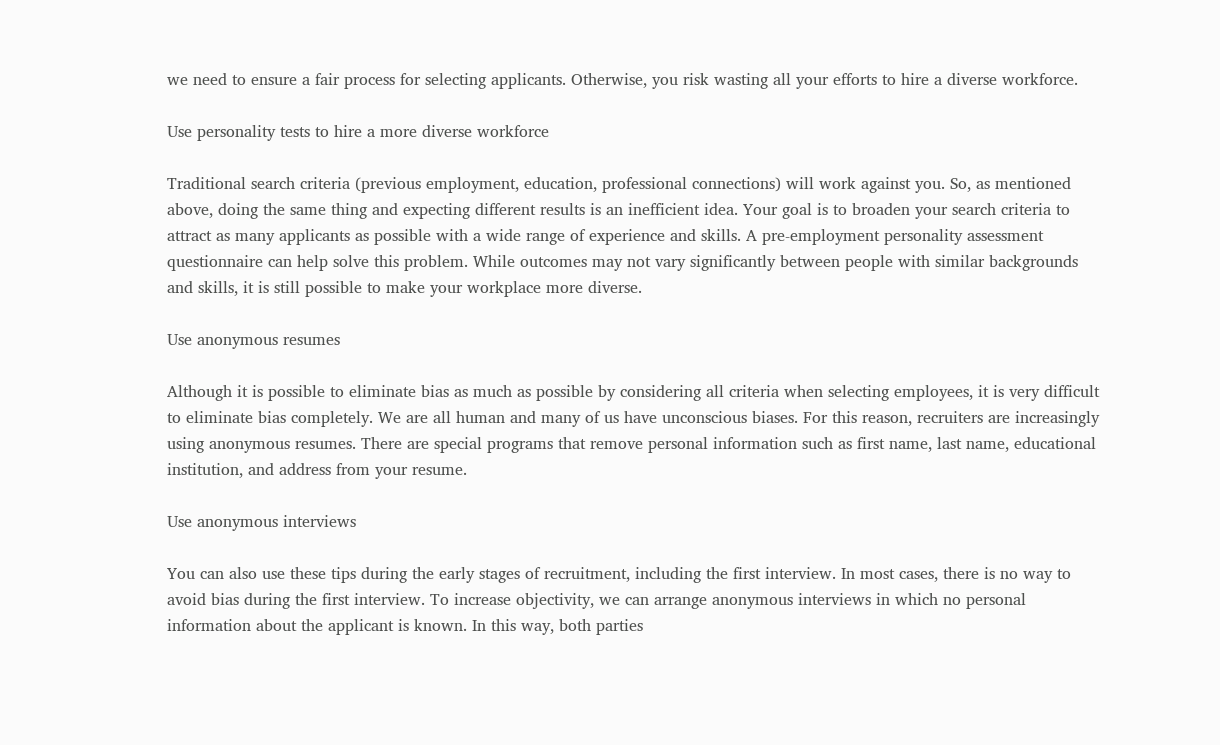we need to ensure a fair process for selecting applicants. Otherwise, you risk wasting all your efforts to hire a diverse workforce.

Use personality tests to hire a more diverse workforce

Traditional search criteria (previous employment, education, professional connections) will work against you. So, as mentioned above, doing the same thing and expecting different results is an inefficient idea. Your goal is to broaden your search criteria to attract as many applicants as possible with a wide range of experience and skills. A pre-employment personality assessment questionnaire can help solve this problem. While outcomes may not vary significantly between people with similar backgrounds and skills, it is still possible to make your workplace more diverse.

Use anonymous resumes

Although it is possible to eliminate bias as much as possible by considering all criteria when selecting employees, it is very difficult to eliminate bias completely. We are all human and many of us have unconscious biases. For this reason, recruiters are increasingly using anonymous resumes. There are special programs that remove personal information such as first name, last name, educational institution, and address from your resume.

Use anonymous interviews

You can also use these tips during the early stages of recruitment, including the first interview. In most cases, there is no way to avoid bias during the first interview. To increase objectivity, we can arrange anonymous interviews in which no personal information about the applicant is known. In this way, both parties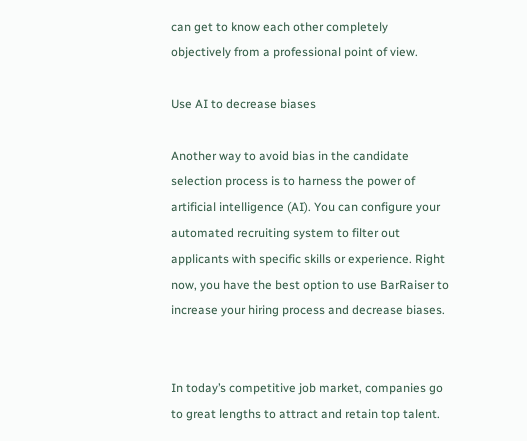can get to know each other completely objectively from a professional point of view.

Use AI to decrease biases

Another way to avoid bias in the candidate selection process is to harness the power of artificial intelligence (AI). You can configure your automated recruiting system to filter out applicants with specific skills or experience. Right now, you have the best option to use BarRaiser to increase your hiring process and decrease biases.


In today’s competitive job market, companies go to great lengths to attract and retain top talent.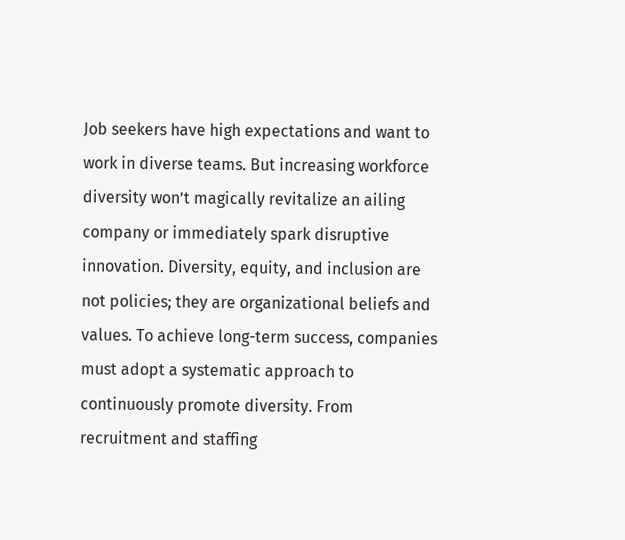Job seekers have high expectations and want to work in diverse teams. But increasing workforce diversity won’t magically revitalize an ailing company or immediately spark disruptive innovation. Diversity, equity, and inclusion are not policies; they are organizational beliefs and values. To achieve long-term success, companies must adopt a systematic approach to continuously promote diversity. From recruitment and staffing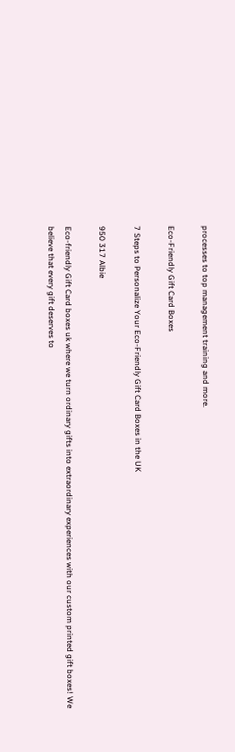processes to top management training and more.

Eco-Friendly Gift Card Boxes

7 Steps to Personalize Your Eco-Friendly Gift Card Boxes in the UK

950 317 Albie

Eco-friendly Gift Card boxes uk where we turn ordinary gifts into extraordinary experiences with our custom printed gift boxes! We believe that every gift deserves to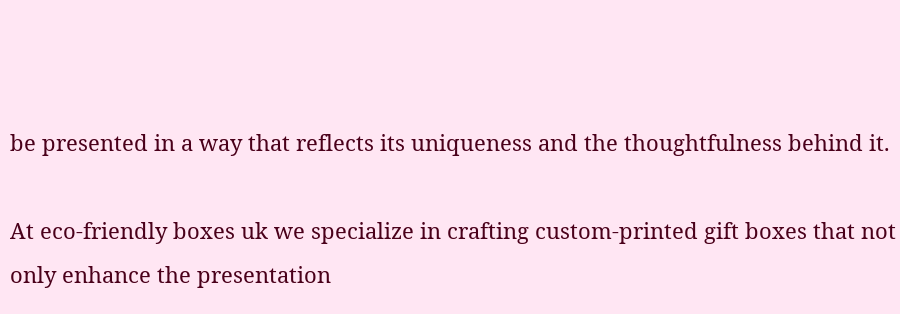be presented in a way that reflects its uniqueness and the thoughtfulness behind it.

At eco-friendly boxes uk we specialize in crafting custom-printed gift boxes that not only enhance the presentation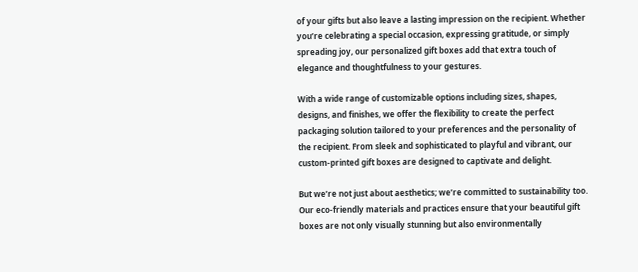of your gifts but also leave a lasting impression on the recipient. Whether you’re celebrating a special occasion, expressing gratitude, or simply spreading joy, our personalized gift boxes add that extra touch of elegance and thoughtfulness to your gestures.

With a wide range of customizable options including sizes, shapes, designs, and finishes, we offer the flexibility to create the perfect packaging solution tailored to your preferences and the personality of the recipient. From sleek and sophisticated to playful and vibrant, our custom-printed gift boxes are designed to captivate and delight.

But we’re not just about aesthetics; we’re committed to sustainability too. Our eco-friendly materials and practices ensure that your beautiful gift boxes are not only visually stunning but also environmentally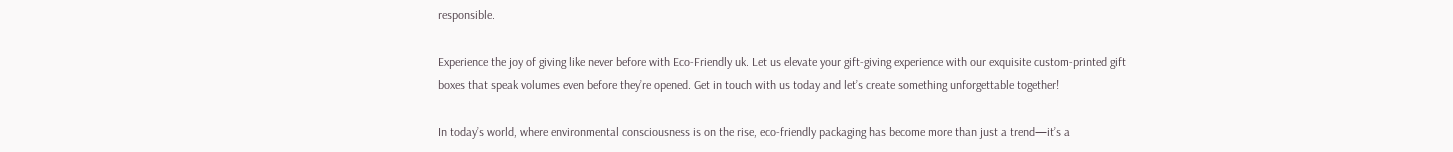responsible.

Experience the joy of giving like never before with Eco-Friendly uk. Let us elevate your gift-giving experience with our exquisite custom-printed gift boxes that speak volumes even before they’re opened. Get in touch with us today and let’s create something unforgettable together!

In today’s world, where environmental consciousness is on the rise, eco-friendly packaging has become more than just a trend—it’s a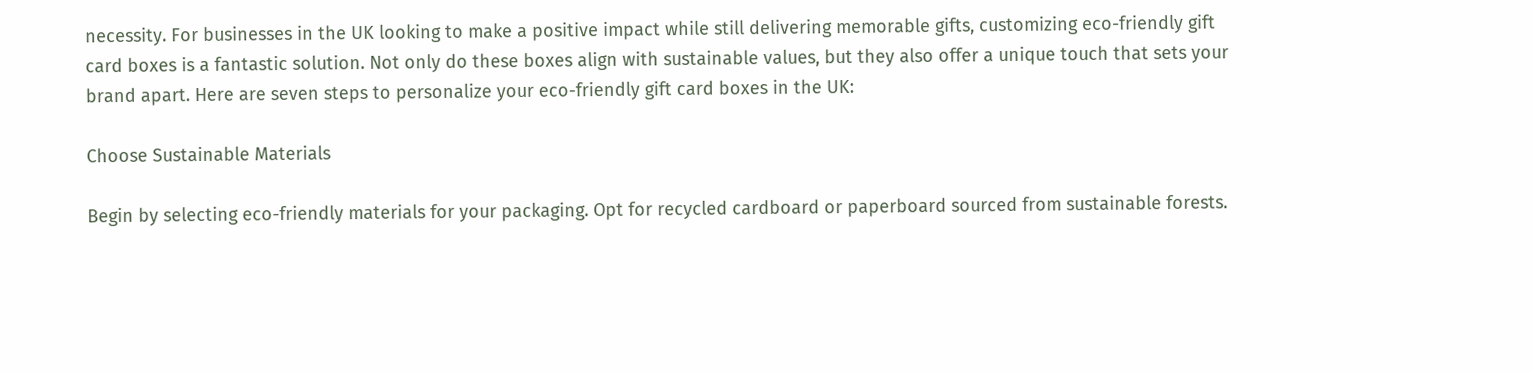necessity. For businesses in the UK looking to make a positive impact while still delivering memorable gifts, customizing eco-friendly gift card boxes is a fantastic solution. Not only do these boxes align with sustainable values, but they also offer a unique touch that sets your brand apart. Here are seven steps to personalize your eco-friendly gift card boxes in the UK:

Choose Sustainable Materials

Begin by selecting eco-friendly materials for your packaging. Opt for recycled cardboard or paperboard sourced from sustainable forests.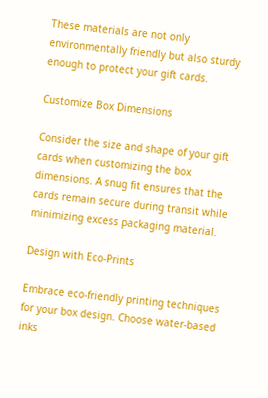These materials are not only environmentally friendly but also sturdy enough to protect your gift cards.

Customize Box Dimensions

Consider the size and shape of your gift cards when customizing the box dimensions. A snug fit ensures that the cards remain secure during transit while minimizing excess packaging material.

Design with Eco-Prints

Embrace eco-friendly printing techniques for your box design. Choose water-based inks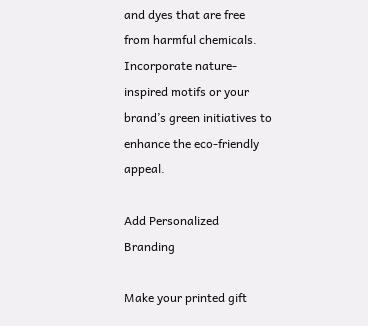and dyes that are free from harmful chemicals. Incorporate nature-inspired motifs or your brand’s green initiatives to enhance the eco-friendly appeal.

Add Personalized Branding

Make your printed gift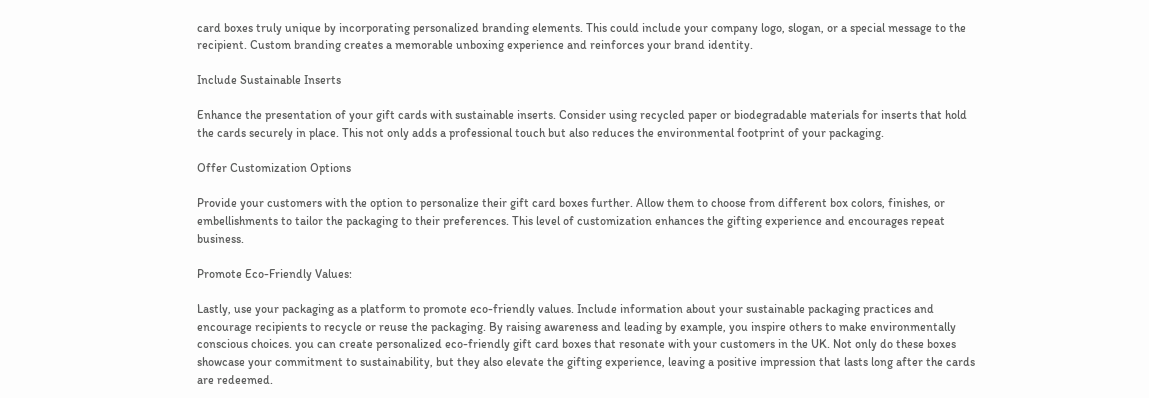card boxes truly unique by incorporating personalized branding elements. This could include your company logo, slogan, or a special message to the recipient. Custom branding creates a memorable unboxing experience and reinforces your brand identity.

Include Sustainable Inserts

Enhance the presentation of your gift cards with sustainable inserts. Consider using recycled paper or biodegradable materials for inserts that hold the cards securely in place. This not only adds a professional touch but also reduces the environmental footprint of your packaging.

Offer Customization Options

Provide your customers with the option to personalize their gift card boxes further. Allow them to choose from different box colors, finishes, or embellishments to tailor the packaging to their preferences. This level of customization enhances the gifting experience and encourages repeat business.

Promote Eco-Friendly Values:

Lastly, use your packaging as a platform to promote eco-friendly values. Include information about your sustainable packaging practices and encourage recipients to recycle or reuse the packaging. By raising awareness and leading by example, you inspire others to make environmentally conscious choices. you can create personalized eco-friendly gift card boxes that resonate with your customers in the UK. Not only do these boxes showcase your commitment to sustainability, but they also elevate the gifting experience, leaving a positive impression that lasts long after the cards are redeemed.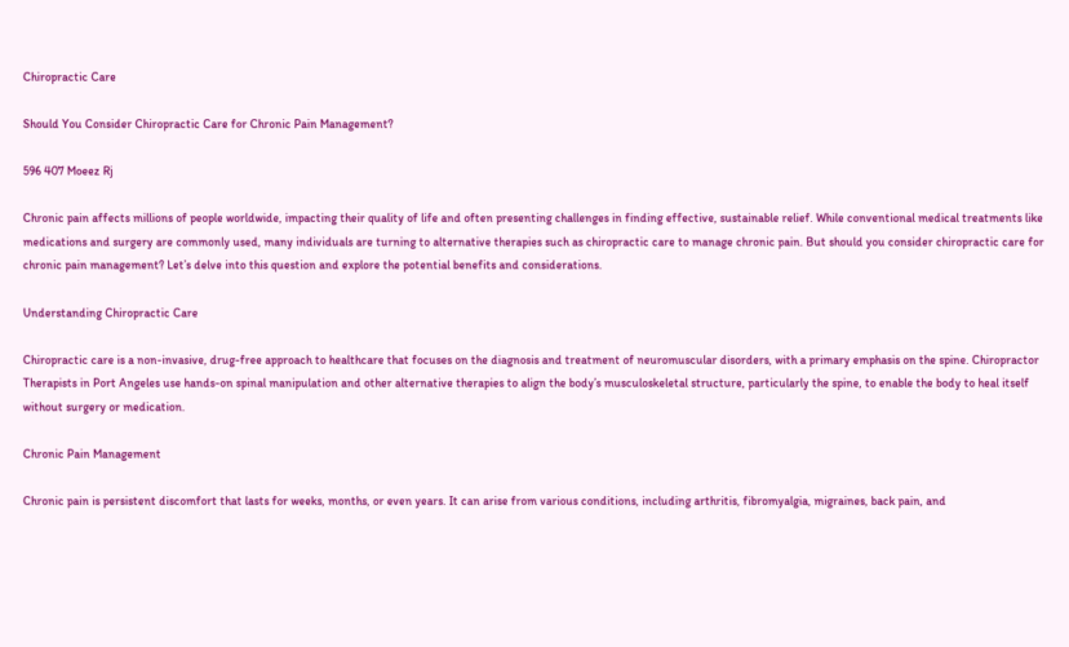Chiropractic Care

Should You Consider Chiropractic Care for Chronic Pain Management?

596 407 Moeez Rj

Chronic pain affects millions of people worldwide, impacting their quality of life and often presenting challenges in finding effective, sustainable relief. While conventional medical treatments like medications and surgery are commonly used, many individuals are turning to alternative therapies such as chiropractic care to manage chronic pain. But should you consider chiropractic care for chronic pain management? Let’s delve into this question and explore the potential benefits and considerations.

Understanding Chiropractic Care

Chiropractic care is a non-invasive, drug-free approach to healthcare that focuses on the diagnosis and treatment of neuromuscular disorders, with a primary emphasis on the spine. Chiropractor Therapists in Port Angeles use hands-on spinal manipulation and other alternative therapies to align the body’s musculoskeletal structure, particularly the spine, to enable the body to heal itself without surgery or medication.

Chronic Pain Management

Chronic pain is persistent discomfort that lasts for weeks, months, or even years. It can arise from various conditions, including arthritis, fibromyalgia, migraines, back pain, and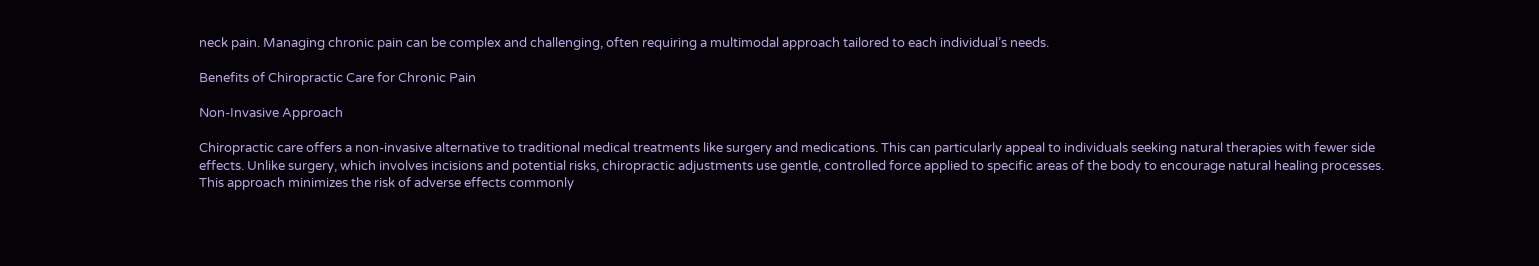neck pain. Managing chronic pain can be complex and challenging, often requiring a multimodal approach tailored to each individual’s needs.

Benefits of Chiropractic Care for Chronic Pain

Non-Invasive Approach

Chiropractic care offers a non-invasive alternative to traditional medical treatments like surgery and medications. This can particularly appeal to individuals seeking natural therapies with fewer side effects. Unlike surgery, which involves incisions and potential risks, chiropractic adjustments use gentle, controlled force applied to specific areas of the body to encourage natural healing processes. This approach minimizes the risk of adverse effects commonly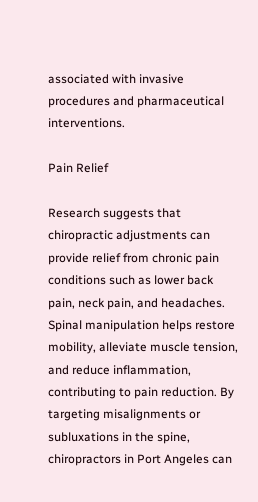associated with invasive procedures and pharmaceutical interventions.

Pain Relief

Research suggests that chiropractic adjustments can provide relief from chronic pain conditions such as lower back pain, neck pain, and headaches. Spinal manipulation helps restore mobility, alleviate muscle tension, and reduce inflammation, contributing to pain reduction. By targeting misalignments or subluxations in the spine, chiropractors in Port Angeles can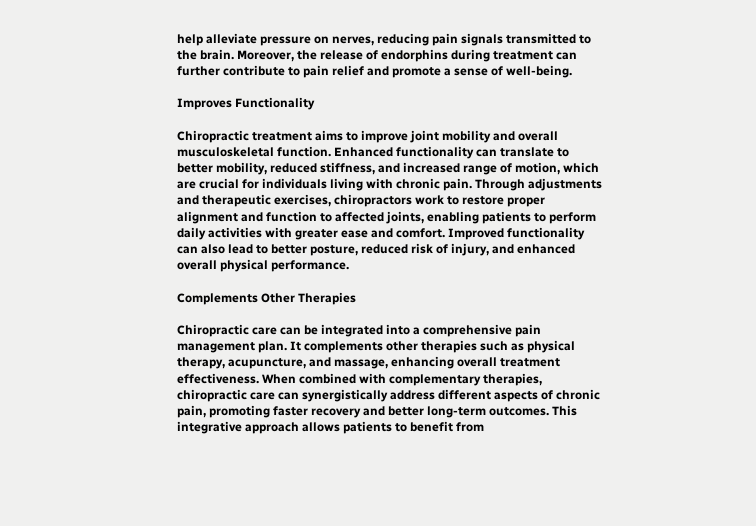help alleviate pressure on nerves, reducing pain signals transmitted to the brain. Moreover, the release of endorphins during treatment can further contribute to pain relief and promote a sense of well-being.

Improves Functionality

Chiropractic treatment aims to improve joint mobility and overall musculoskeletal function. Enhanced functionality can translate to better mobility, reduced stiffness, and increased range of motion, which are crucial for individuals living with chronic pain. Through adjustments and therapeutic exercises, chiropractors work to restore proper alignment and function to affected joints, enabling patients to perform daily activities with greater ease and comfort. Improved functionality can also lead to better posture, reduced risk of injury, and enhanced overall physical performance.

Complements Other Therapies

Chiropractic care can be integrated into a comprehensive pain management plan. It complements other therapies such as physical therapy, acupuncture, and massage, enhancing overall treatment effectiveness. When combined with complementary therapies, chiropractic care can synergistically address different aspects of chronic pain, promoting faster recovery and better long-term outcomes. This integrative approach allows patients to benefit from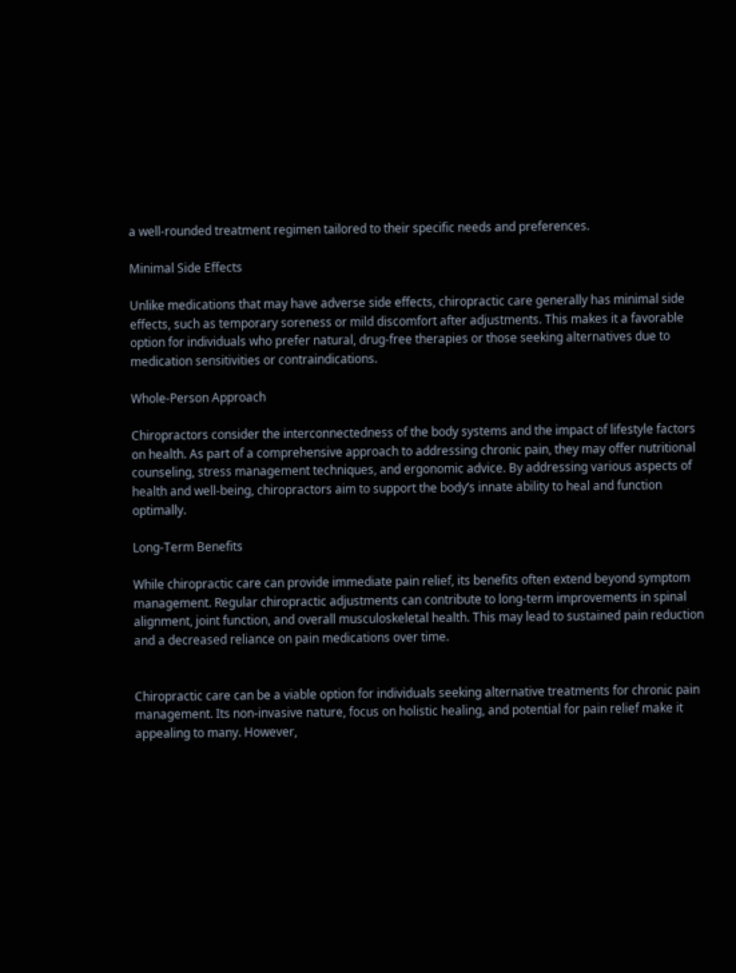a well-rounded treatment regimen tailored to their specific needs and preferences.

Minimal Side Effects

Unlike medications that may have adverse side effects, chiropractic care generally has minimal side effects, such as temporary soreness or mild discomfort after adjustments. This makes it a favorable option for individuals who prefer natural, drug-free therapies or those seeking alternatives due to medication sensitivities or contraindications.

Whole-Person Approach

Chiropractors consider the interconnectedness of the body systems and the impact of lifestyle factors on health. As part of a comprehensive approach to addressing chronic pain, they may offer nutritional counseling, stress management techniques, and ergonomic advice. By addressing various aspects of health and well-being, chiropractors aim to support the body’s innate ability to heal and function optimally.

Long-Term Benefits

While chiropractic care can provide immediate pain relief, its benefits often extend beyond symptom management. Regular chiropractic adjustments can contribute to long-term improvements in spinal alignment, joint function, and overall musculoskeletal health. This may lead to sustained pain reduction and a decreased reliance on pain medications over time.


Chiropractic care can be a viable option for individuals seeking alternative treatments for chronic pain management. Its non-invasive nature, focus on holistic healing, and potential for pain relief make it appealing to many. However,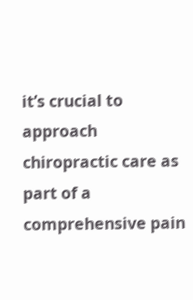it’s crucial to approach chiropractic care as part of a comprehensive pain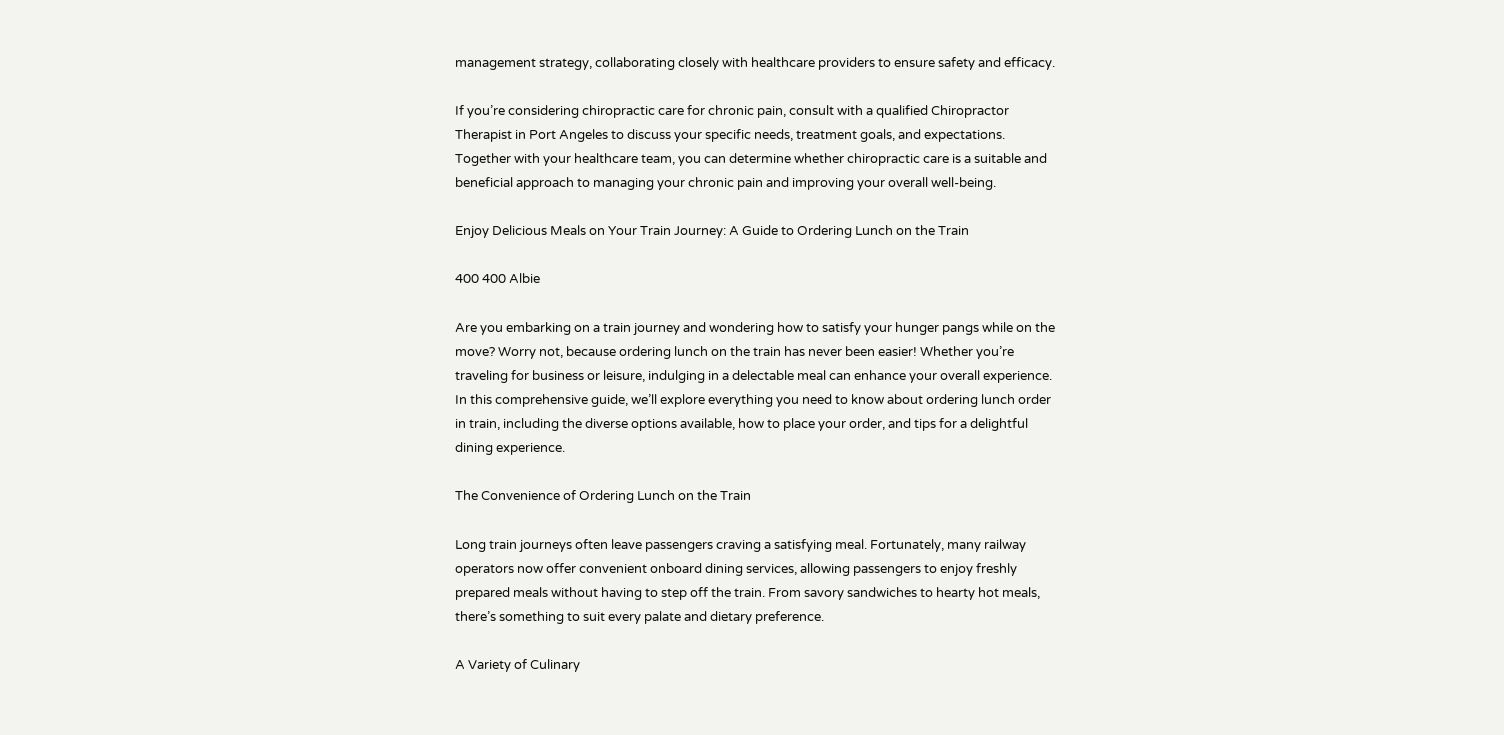management strategy, collaborating closely with healthcare providers to ensure safety and efficacy.

If you’re considering chiropractic care for chronic pain, consult with a qualified Chiropractor Therapist in Port Angeles to discuss your specific needs, treatment goals, and expectations. Together with your healthcare team, you can determine whether chiropractic care is a suitable and beneficial approach to managing your chronic pain and improving your overall well-being.

Enjoy Delicious Meals on Your Train Journey: A Guide to Ordering Lunch on the Train

400 400 Albie

Are you embarking on a train journey and wondering how to satisfy your hunger pangs while on the move? Worry not, because ordering lunch on the train has never been easier! Whether you’re traveling for business or leisure, indulging in a delectable meal can enhance your overall experience. In this comprehensive guide, we’ll explore everything you need to know about ordering lunch order in train, including the diverse options available, how to place your order, and tips for a delightful dining experience.

The Convenience of Ordering Lunch on the Train

Long train journeys often leave passengers craving a satisfying meal. Fortunately, many railway operators now offer convenient onboard dining services, allowing passengers to enjoy freshly prepared meals without having to step off the train. From savory sandwiches to hearty hot meals, there’s something to suit every palate and dietary preference.

A Variety of Culinary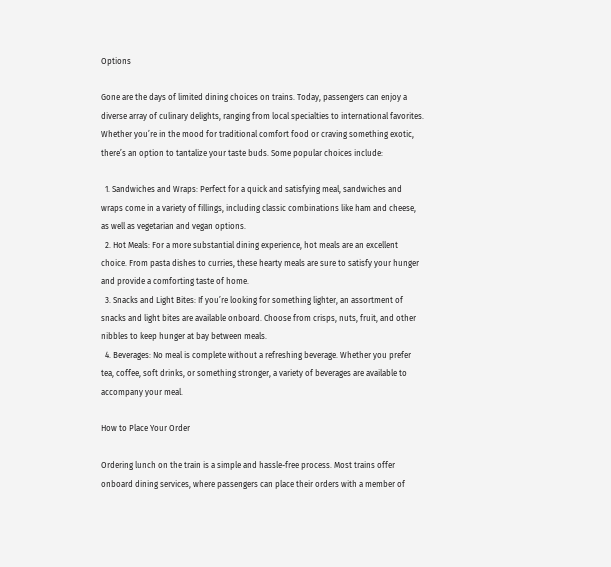Options

Gone are the days of limited dining choices on trains. Today, passengers can enjoy a diverse array of culinary delights, ranging from local specialties to international favorites. Whether you’re in the mood for traditional comfort food or craving something exotic, there’s an option to tantalize your taste buds. Some popular choices include:

  1. Sandwiches and Wraps: Perfect for a quick and satisfying meal, sandwiches and wraps come in a variety of fillings, including classic combinations like ham and cheese, as well as vegetarian and vegan options.
  2. Hot Meals: For a more substantial dining experience, hot meals are an excellent choice. From pasta dishes to curries, these hearty meals are sure to satisfy your hunger and provide a comforting taste of home.
  3. Snacks and Light Bites: If you’re looking for something lighter, an assortment of snacks and light bites are available onboard. Choose from crisps, nuts, fruit, and other nibbles to keep hunger at bay between meals.
  4. Beverages: No meal is complete without a refreshing beverage. Whether you prefer tea, coffee, soft drinks, or something stronger, a variety of beverages are available to accompany your meal.

How to Place Your Order

Ordering lunch on the train is a simple and hassle-free process. Most trains offer onboard dining services, where passengers can place their orders with a member of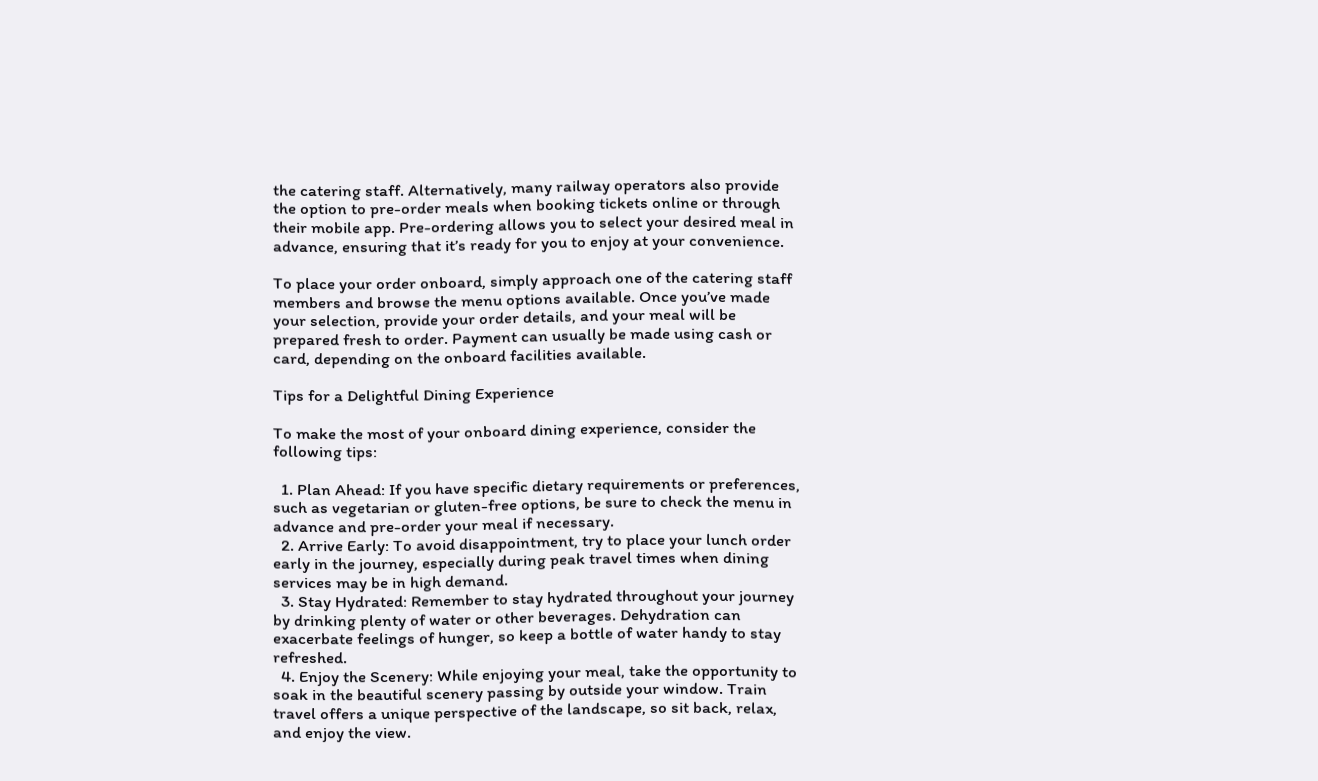the catering staff. Alternatively, many railway operators also provide the option to pre-order meals when booking tickets online or through their mobile app. Pre-ordering allows you to select your desired meal in advance, ensuring that it’s ready for you to enjoy at your convenience.

To place your order onboard, simply approach one of the catering staff members and browse the menu options available. Once you’ve made your selection, provide your order details, and your meal will be prepared fresh to order. Payment can usually be made using cash or card, depending on the onboard facilities available.

Tips for a Delightful Dining Experience

To make the most of your onboard dining experience, consider the following tips:

  1. Plan Ahead: If you have specific dietary requirements or preferences, such as vegetarian or gluten-free options, be sure to check the menu in advance and pre-order your meal if necessary.
  2. Arrive Early: To avoid disappointment, try to place your lunch order early in the journey, especially during peak travel times when dining services may be in high demand.
  3. Stay Hydrated: Remember to stay hydrated throughout your journey by drinking plenty of water or other beverages. Dehydration can exacerbate feelings of hunger, so keep a bottle of water handy to stay refreshed.
  4. Enjoy the Scenery: While enjoying your meal, take the opportunity to soak in the beautiful scenery passing by outside your window. Train travel offers a unique perspective of the landscape, so sit back, relax, and enjoy the view.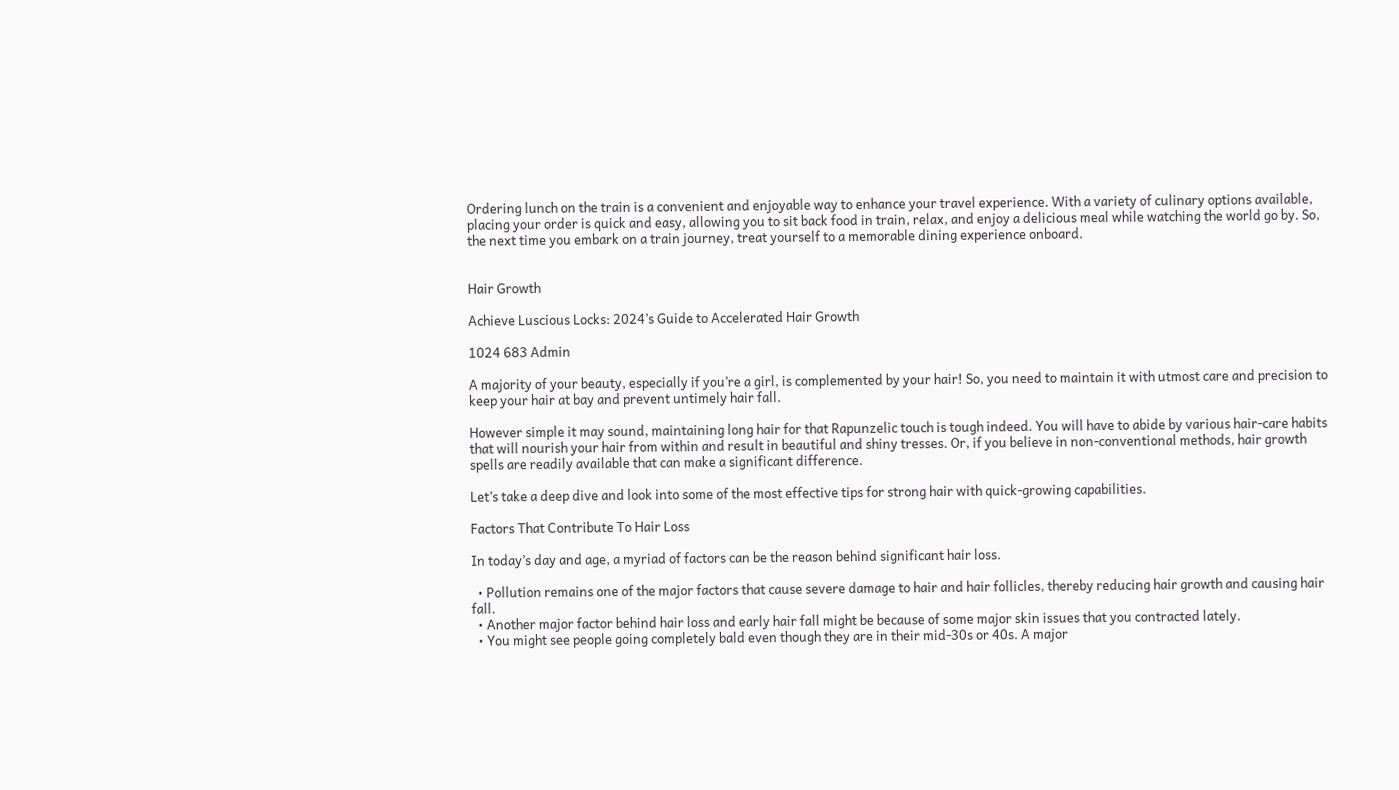Ordering lunch on the train is a convenient and enjoyable way to enhance your travel experience. With a variety of culinary options available, placing your order is quick and easy, allowing you to sit back food in train, relax, and enjoy a delicious meal while watching the world go by. So, the next time you embark on a train journey, treat yourself to a memorable dining experience onboard.


Hair Growth

Achieve Luscious Locks: 2024’s Guide to Accelerated Hair Growth

1024 683 Admin

A majority of your beauty, especially if you’re a girl, is complemented by your hair! So, you need to maintain it with utmost care and precision to keep your hair at bay and prevent untimely hair fall.

However simple it may sound, maintaining long hair for that Rapunzelic touch is tough indeed. You will have to abide by various hair-care habits that will nourish your hair from within and result in beautiful and shiny tresses. Or, if you believe in non-conventional methods, hair growth spells are readily available that can make a significant difference.

Let’s take a deep dive and look into some of the most effective tips for strong hair with quick-growing capabilities.

Factors That Contribute To Hair Loss

In today’s day and age, a myriad of factors can be the reason behind significant hair loss.

  • Pollution remains one of the major factors that cause severe damage to hair and hair follicles, thereby reducing hair growth and causing hair fall.
  • Another major factor behind hair loss and early hair fall might be because of some major skin issues that you contracted lately.
  • You might see people going completely bald even though they are in their mid-30s or 40s. A major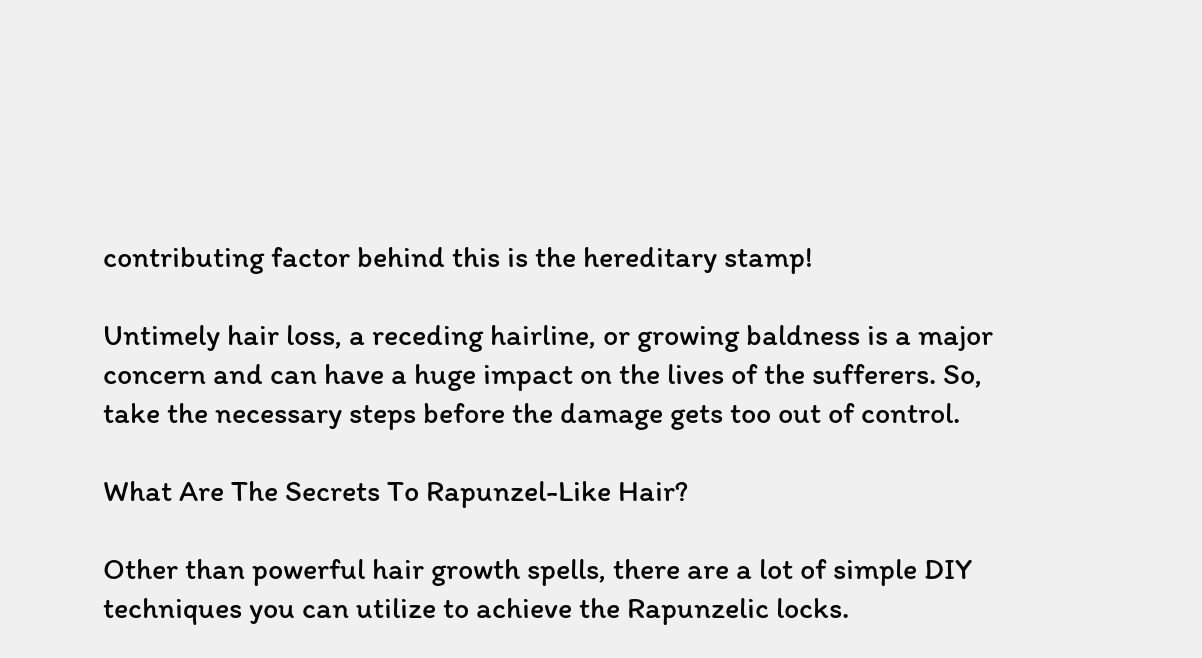contributing factor behind this is the hereditary stamp!

Untimely hair loss, a receding hairline, or growing baldness is a major concern and can have a huge impact on the lives of the sufferers. So, take the necessary steps before the damage gets too out of control.

What Are The Secrets To Rapunzel-Like Hair?

Other than powerful hair growth spells, there are a lot of simple DIY techniques you can utilize to achieve the Rapunzelic locks.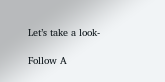Let’s take a look-

Follow A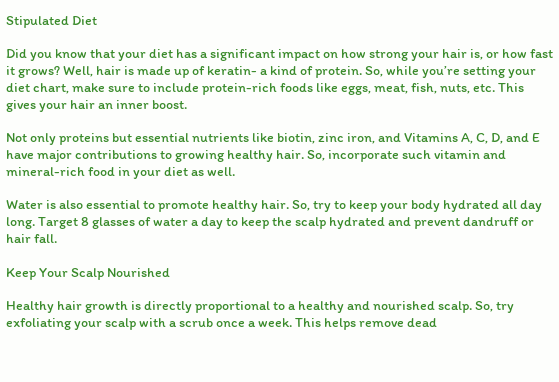Stipulated Diet

Did you know that your diet has a significant impact on how strong your hair is, or how fast it grows? Well, hair is made up of keratin- a kind of protein. So, while you’re setting your diet chart, make sure to include protein-rich foods like eggs, meat, fish, nuts, etc. This gives your hair an inner boost.

Not only proteins but essential nutrients like biotin, zinc iron, and Vitamins A, C, D, and E have major contributions to growing healthy hair. So, incorporate such vitamin and mineral-rich food in your diet as well.

Water is also essential to promote healthy hair. So, try to keep your body hydrated all day long. Target 8 glasses of water a day to keep the scalp hydrated and prevent dandruff or hair fall.

Keep Your Scalp Nourished

Healthy hair growth is directly proportional to a healthy and nourished scalp. So, try exfoliating your scalp with a scrub once a week. This helps remove dead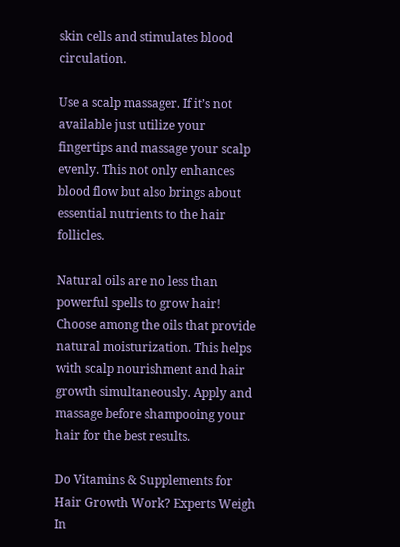skin cells and stimulates blood circulation.

Use a scalp massager. If it’s not available just utilize your fingertips and massage your scalp evenly. This not only enhances blood flow but also brings about essential nutrients to the hair follicles.

Natural oils are no less than powerful spells to grow hair! Choose among the oils that provide natural moisturization. This helps with scalp nourishment and hair growth simultaneously. Apply and massage before shampooing your hair for the best results.

Do Vitamins & Supplements for Hair Growth Work? Experts Weigh In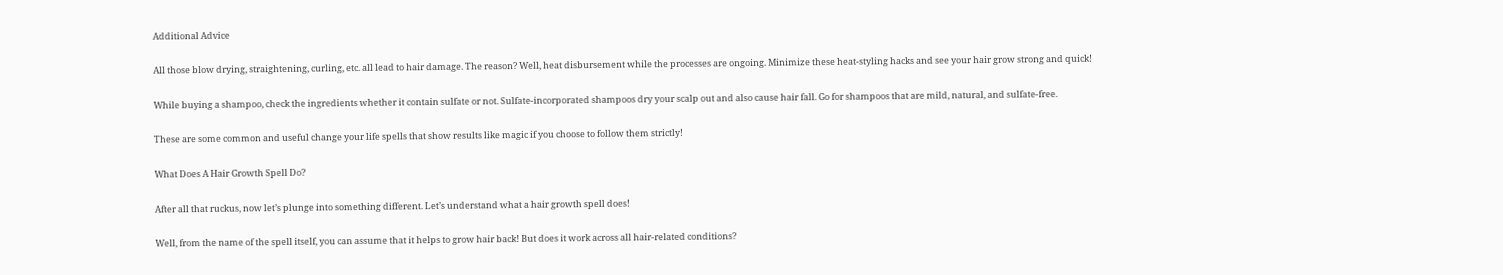Additional Advice

All those blow drying, straightening, curling, etc. all lead to hair damage. The reason? Well, heat disbursement while the processes are ongoing. Minimize these heat-styling hacks and see your hair grow strong and quick!

While buying a shampoo, check the ingredients whether it contain sulfate or not. Sulfate-incorporated shampoos dry your scalp out and also cause hair fall. Go for shampoos that are mild, natural, and sulfate-free.

These are some common and useful change your life spells that show results like magic if you choose to follow them strictly!

What Does A Hair Growth Spell Do?

After all that ruckus, now let’s plunge into something different. Let’s understand what a hair growth spell does!

Well, from the name of the spell itself, you can assume that it helps to grow hair back! But does it work across all hair-related conditions?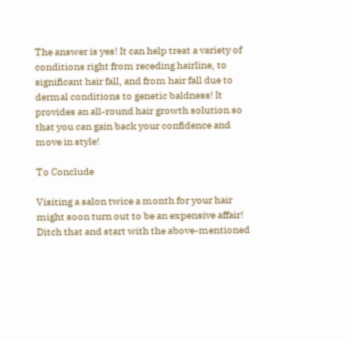The answer is yes! It can help treat a variety of conditions right from receding hairline, to significant hair fall, and from hair fall due to dermal conditions to genetic baldness! It provides an all-round hair growth solution so that you can gain back your confidence and move in style!

To Conclude

Visiting a salon twice a month for your hair might soon turn out to be an expensive affair! Ditch that and start with the above-mentioned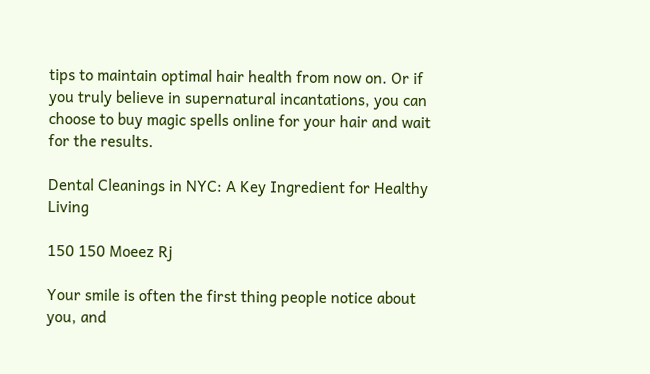tips to maintain optimal hair health from now on. Or if you truly believe in supernatural incantations, you can choose to buy magic spells online for your hair and wait for the results.

Dental Cleanings in NYC: A Key Ingredient for Healthy Living

150 150 Moeez Rj

Your smile is often the first thing people notice about you, and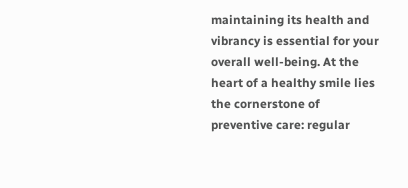maintaining its health and vibrancy is essential for your overall well-being. At the heart of a healthy smile lies the cornerstone of preventive care: regular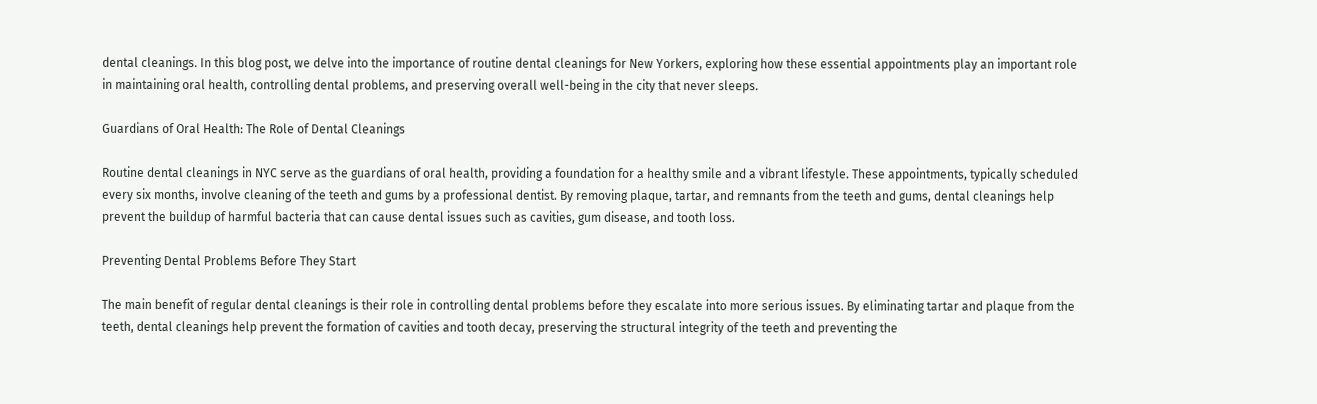dental cleanings. In this blog post, we delve into the importance of routine dental cleanings for New Yorkers, exploring how these essential appointments play an important role in maintaining oral health, controlling dental problems, and preserving overall well-being in the city that never sleeps.

Guardians of Oral Health: The Role of Dental Cleanings

Routine dental cleanings in NYC serve as the guardians of oral health, providing a foundation for a healthy smile and a vibrant lifestyle. These appointments, typically scheduled every six months, involve cleaning of the teeth and gums by a professional dentist. By removing plaque, tartar, and remnants from the teeth and gums, dental cleanings help prevent the buildup of harmful bacteria that can cause dental issues such as cavities, gum disease, and tooth loss.

Preventing Dental Problems Before They Start

The main benefit of regular dental cleanings is their role in controlling dental problems before they escalate into more serious issues. By eliminating tartar and plaque from the teeth, dental cleanings help prevent the formation of cavities and tooth decay, preserving the structural integrity of the teeth and preventing the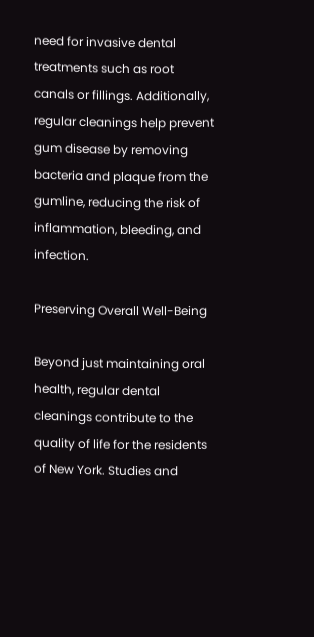need for invasive dental treatments such as root canals or fillings. Additionally, regular cleanings help prevent gum disease by removing bacteria and plaque from the gumline, reducing the risk of inflammation, bleeding, and infection.

Preserving Overall Well-Being

Beyond just maintaining oral health, regular dental cleanings contribute to the quality of life for the residents of New York. Studies and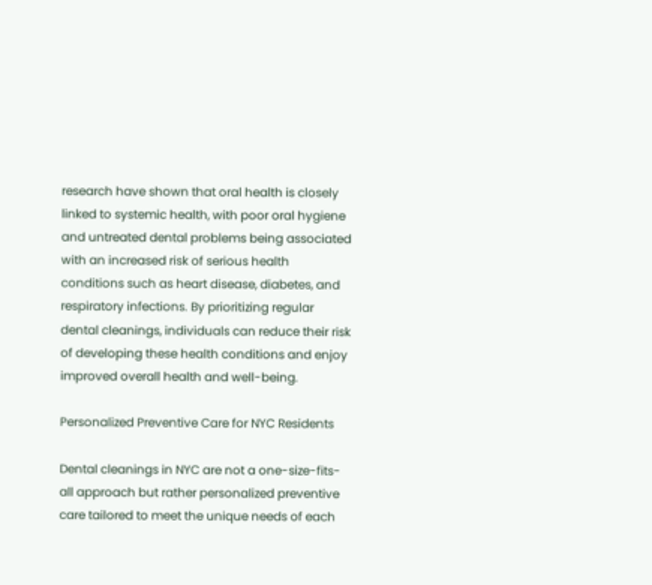research have shown that oral health is closely linked to systemic health, with poor oral hygiene and untreated dental problems being associated with an increased risk of serious health conditions such as heart disease, diabetes, and respiratory infections. By prioritizing regular dental cleanings, individuals can reduce their risk of developing these health conditions and enjoy improved overall health and well-being.

Personalized Preventive Care for NYC Residents

Dental cleanings in NYC are not a one-size-fits-all approach but rather personalized preventive care tailored to meet the unique needs of each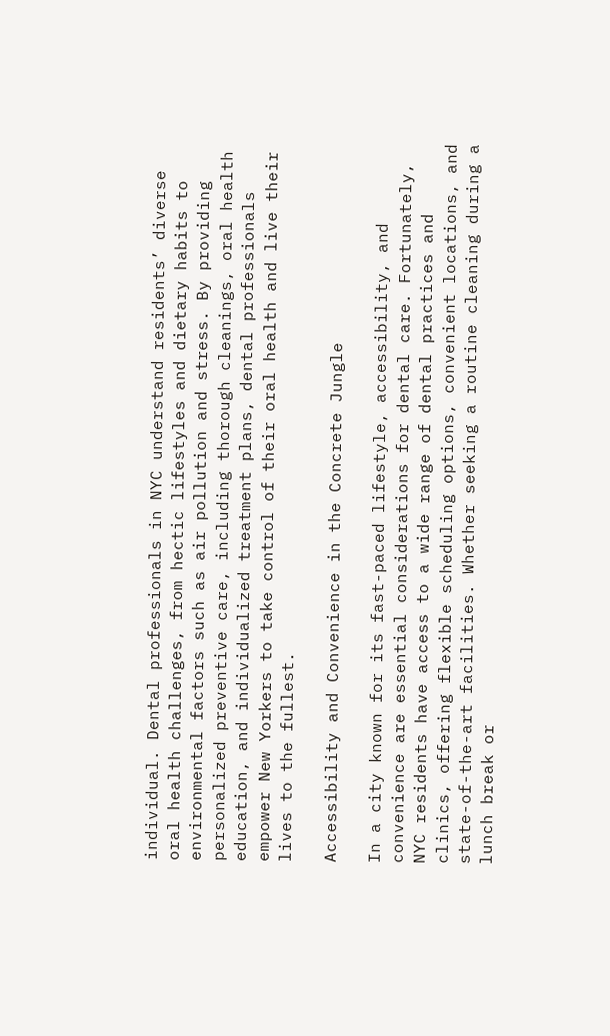individual. Dental professionals in NYC understand residents’ diverse oral health challenges, from hectic lifestyles and dietary habits to environmental factors such as air pollution and stress. By providing personalized preventive care, including thorough cleanings, oral health education, and individualized treatment plans, dental professionals empower New Yorkers to take control of their oral health and live their lives to the fullest.

Accessibility and Convenience in the Concrete Jungle

In a city known for its fast-paced lifestyle, accessibility, and convenience are essential considerations for dental care. Fortunately, NYC residents have access to a wide range of dental practices and clinics, offering flexible scheduling options, convenient locations, and state-of-the-art facilities. Whether seeking a routine cleaning during a lunch break or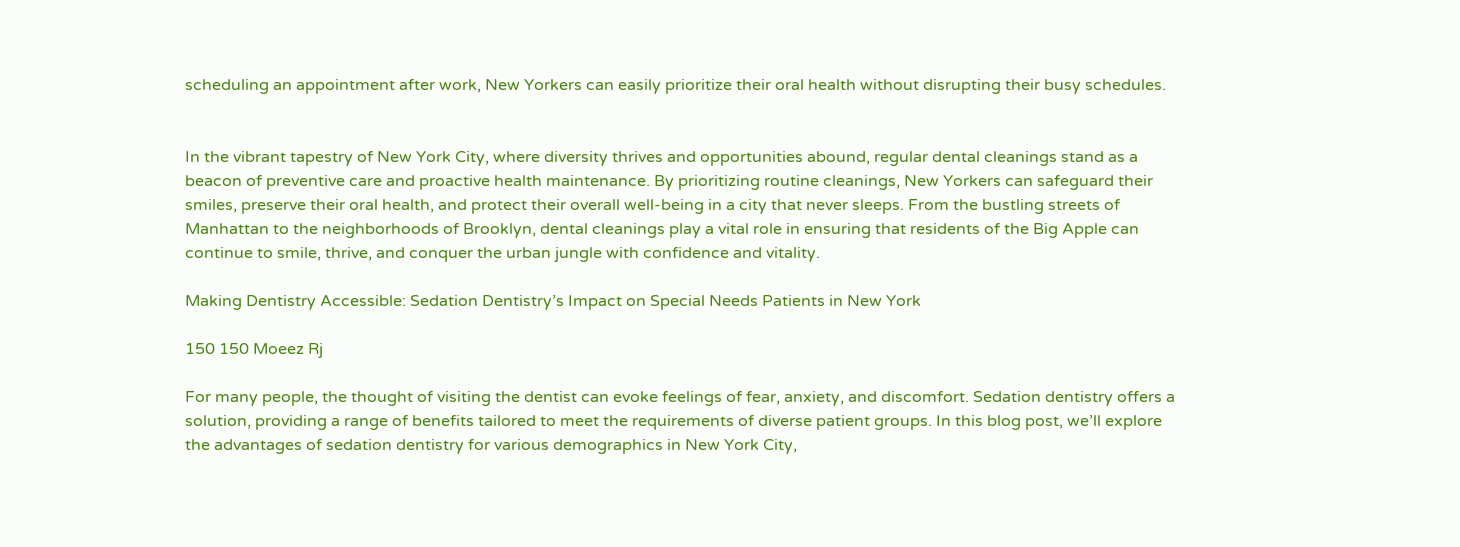scheduling an appointment after work, New Yorkers can easily prioritize their oral health without disrupting their busy schedules.


In the vibrant tapestry of New York City, where diversity thrives and opportunities abound, regular dental cleanings stand as a beacon of preventive care and proactive health maintenance. By prioritizing routine cleanings, New Yorkers can safeguard their smiles, preserve their oral health, and protect their overall well-being in a city that never sleeps. From the bustling streets of Manhattan to the neighborhoods of Brooklyn, dental cleanings play a vital role in ensuring that residents of the Big Apple can continue to smile, thrive, and conquer the urban jungle with confidence and vitality.

Making Dentistry Accessible: Sedation Dentistry’s Impact on Special Needs Patients in New York

150 150 Moeez Rj

For many people, the thought of visiting the dentist can evoke feelings of fear, anxiety, and discomfort. Sedation dentistry offers a solution, providing a range of benefits tailored to meet the requirements of diverse patient groups. In this blog post, we’ll explore the advantages of sedation dentistry for various demographics in New York City,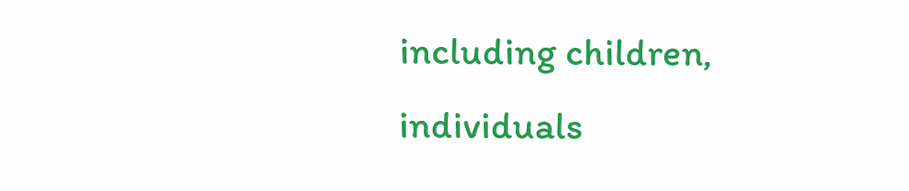including children, individuals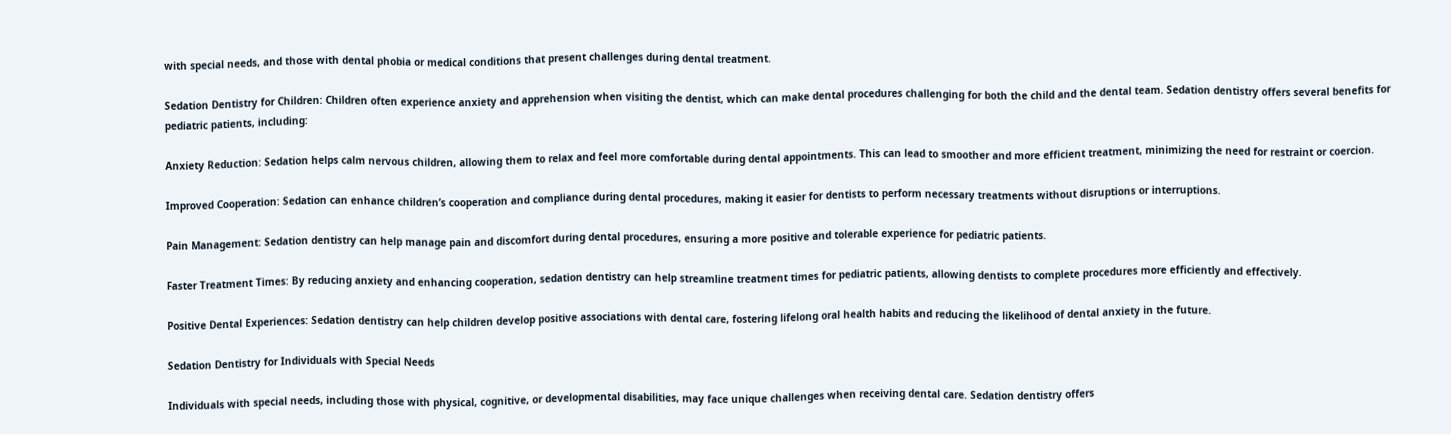with special needs, and those with dental phobia or medical conditions that present challenges during dental treatment.

Sedation Dentistry for Children: Children often experience anxiety and apprehension when visiting the dentist, which can make dental procedures challenging for both the child and the dental team. Sedation dentistry offers several benefits for pediatric patients, including:

Anxiety Reduction: Sedation helps calm nervous children, allowing them to relax and feel more comfortable during dental appointments. This can lead to smoother and more efficient treatment, minimizing the need for restraint or coercion.

Improved Cooperation: Sedation can enhance children’s cooperation and compliance during dental procedures, making it easier for dentists to perform necessary treatments without disruptions or interruptions.

Pain Management: Sedation dentistry can help manage pain and discomfort during dental procedures, ensuring a more positive and tolerable experience for pediatric patients.

Faster Treatment Times: By reducing anxiety and enhancing cooperation, sedation dentistry can help streamline treatment times for pediatric patients, allowing dentists to complete procedures more efficiently and effectively.

Positive Dental Experiences: Sedation dentistry can help children develop positive associations with dental care, fostering lifelong oral health habits and reducing the likelihood of dental anxiety in the future.

Sedation Dentistry for Individuals with Special Needs

Individuals with special needs, including those with physical, cognitive, or developmental disabilities, may face unique challenges when receiving dental care. Sedation dentistry offers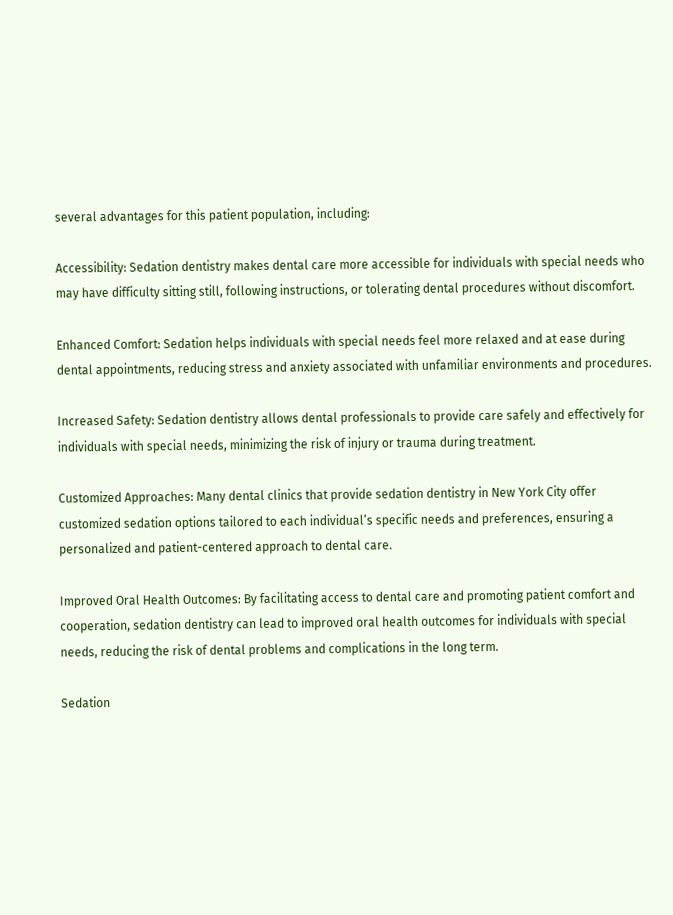several advantages for this patient population, including:

Accessibility: Sedation dentistry makes dental care more accessible for individuals with special needs who may have difficulty sitting still, following instructions, or tolerating dental procedures without discomfort.

Enhanced Comfort: Sedation helps individuals with special needs feel more relaxed and at ease during dental appointments, reducing stress and anxiety associated with unfamiliar environments and procedures.

Increased Safety: Sedation dentistry allows dental professionals to provide care safely and effectively for individuals with special needs, minimizing the risk of injury or trauma during treatment.

Customized Approaches: Many dental clinics that provide sedation dentistry in New York City offer customized sedation options tailored to each individual’s specific needs and preferences, ensuring a personalized and patient-centered approach to dental care.

Improved Oral Health Outcomes: By facilitating access to dental care and promoting patient comfort and cooperation, sedation dentistry can lead to improved oral health outcomes for individuals with special needs, reducing the risk of dental problems and complications in the long term.

Sedation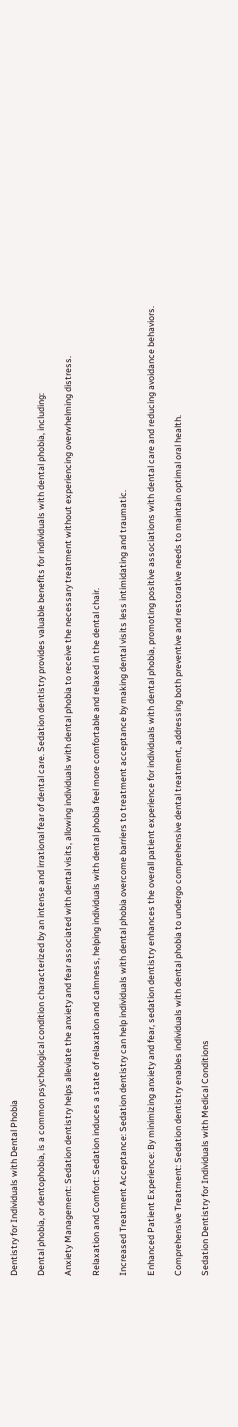Dentistry for Individuals with Dental Phobia

Dental phobia, or dentophobia, is a common psychological condition characterized by an intense and irrational fear of dental care. Sedation dentistry provides valuable benefits for individuals with dental phobia, including:

Anxiety Management: Sedation dentistry helps alleviate the anxiety and fear associated with dental visits, allowing individuals with dental phobia to receive the necessary treatment without experiencing overwhelming distress.

Relaxation and Comfort: Sedation induces a state of relaxation and calmness, helping individuals with dental phobia feel more comfortable and relaxed in the dental chair.

Increased Treatment Acceptance: Sedation dentistry can help individuals with dental phobia overcome barriers to treatment acceptance by making dental visits less intimidating and traumatic.

Enhanced Patient Experience: By minimizing anxiety and fear, sedation dentistry enhances the overall patient experience for individuals with dental phobia, promoting positive associations with dental care and reducing avoidance behaviors.

Comprehensive Treatment: Sedation dentistry enables individuals with dental phobia to undergo comprehensive dental treatment, addressing both preventive and restorative needs to maintain optimal oral health.

Sedation Dentistry for Individuals with Medical Conditions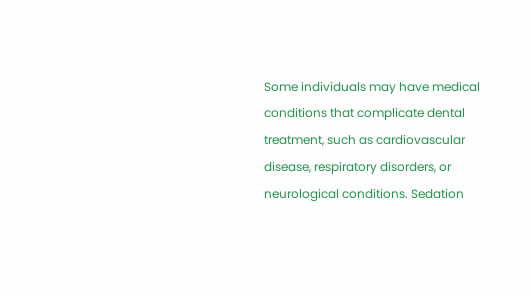Some individuals may have medical conditions that complicate dental treatment, such as cardiovascular disease, respiratory disorders, or neurological conditions. Sedation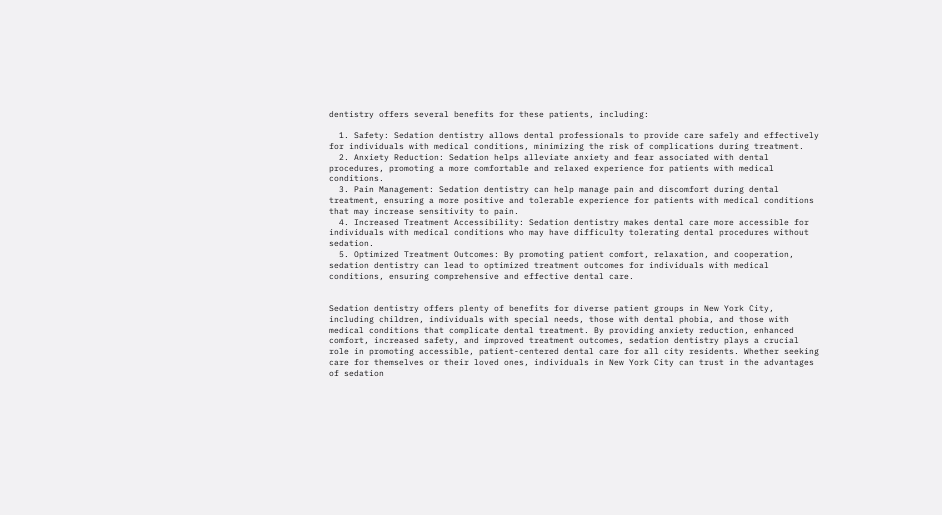dentistry offers several benefits for these patients, including:

  1. Safety: Sedation dentistry allows dental professionals to provide care safely and effectively for individuals with medical conditions, minimizing the risk of complications during treatment.
  2. Anxiety Reduction: Sedation helps alleviate anxiety and fear associated with dental procedures, promoting a more comfortable and relaxed experience for patients with medical conditions.
  3. Pain Management: Sedation dentistry can help manage pain and discomfort during dental treatment, ensuring a more positive and tolerable experience for patients with medical conditions that may increase sensitivity to pain.
  4. Increased Treatment Accessibility: Sedation dentistry makes dental care more accessible for individuals with medical conditions who may have difficulty tolerating dental procedures without sedation.
  5. Optimized Treatment Outcomes: By promoting patient comfort, relaxation, and cooperation, sedation dentistry can lead to optimized treatment outcomes for individuals with medical conditions, ensuring comprehensive and effective dental care.


Sedation dentistry offers plenty of benefits for diverse patient groups in New York City, including children, individuals with special needs, those with dental phobia, and those with medical conditions that complicate dental treatment. By providing anxiety reduction, enhanced comfort, increased safety, and improved treatment outcomes, sedation dentistry plays a crucial role in promoting accessible, patient-centered dental care for all city residents. Whether seeking care for themselves or their loved ones, individuals in New York City can trust in the advantages of sedation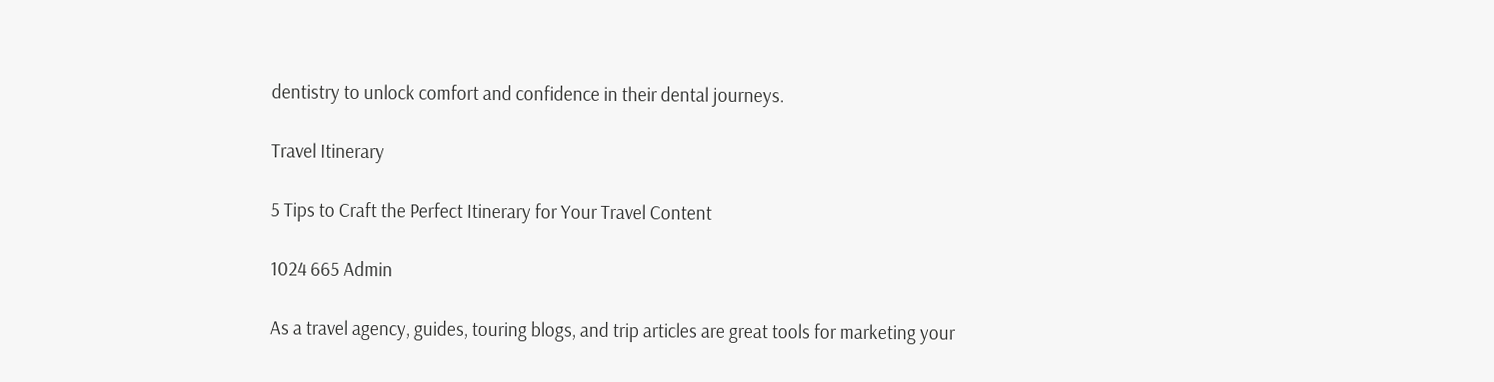dentistry to unlock comfort and confidence in their dental journeys.

Travel Itinerary

5 Tips to Craft the Perfect Itinerary for Your Travel Content

1024 665 Admin

As a travel agency, guides, touring blogs, and trip articles are great tools for marketing your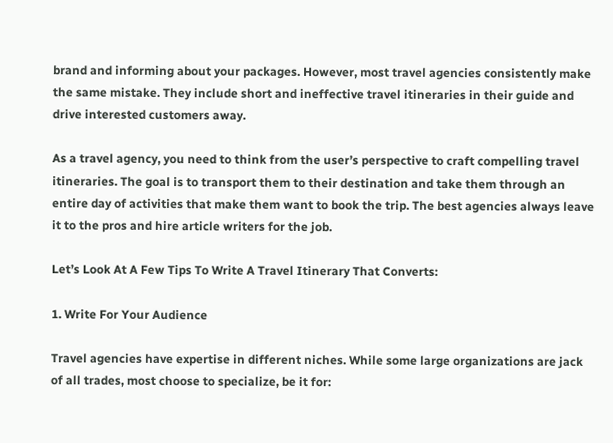brand and informing about your packages. However, most travel agencies consistently make the same mistake. They include short and ineffective travel itineraries in their guide and drive interested customers away.

As a travel agency, you need to think from the user’s perspective to craft compelling travel itineraries. The goal is to transport them to their destination and take them through an entire day of activities that make them want to book the trip. The best agencies always leave it to the pros and hire article writers for the job.

Let’s Look At A Few Tips To Write A Travel Itinerary That Converts:

1. Write For Your Audience

Travel agencies have expertise in different niches. While some large organizations are jack of all trades, most choose to specialize, be it for: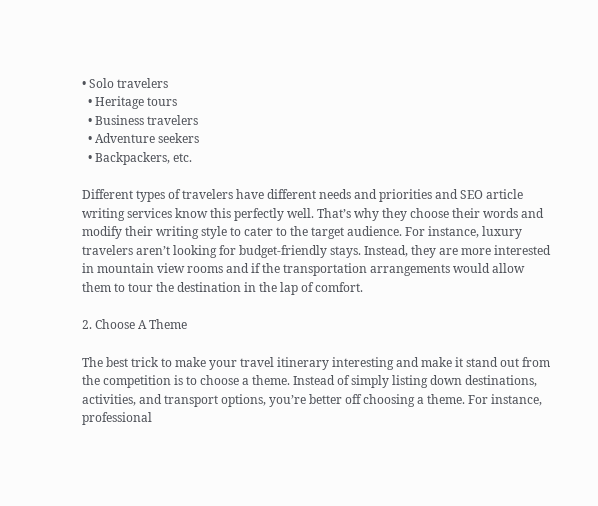• Solo travelers
  • Heritage tours
  • Business travelers
  • Adventure seekers
  • Backpackers, etc.

Different types of travelers have different needs and priorities and SEO article writing services know this perfectly well. That’s why they choose their words and modify their writing style to cater to the target audience. For instance, luxury travelers aren’t looking for budget-friendly stays. Instead, they are more interested in mountain view rooms and if the transportation arrangements would allow them to tour the destination in the lap of comfort.

2. Choose A Theme

The best trick to make your travel itinerary interesting and make it stand out from the competition is to choose a theme. Instead of simply listing down destinations, activities, and transport options, you’re better off choosing a theme. For instance, professional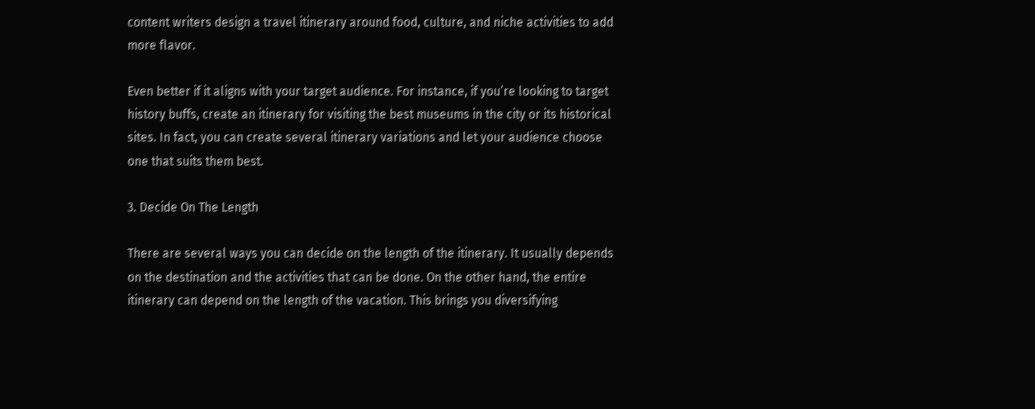content writers design a travel itinerary around food, culture, and niche activities to add more flavor.

Even better if it aligns with your target audience. For instance, if you’re looking to target history buffs, create an itinerary for visiting the best museums in the city or its historical sites. In fact, you can create several itinerary variations and let your audience choose one that suits them best.

3. Decide On The Length

There are several ways you can decide on the length of the itinerary. It usually depends on the destination and the activities that can be done. On the other hand, the entire itinerary can depend on the length of the vacation. This brings you diversifying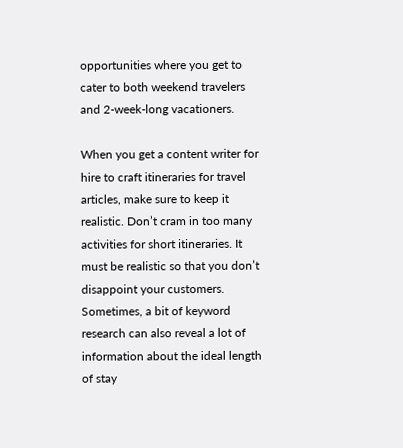opportunities where you get to cater to both weekend travelers and 2-week-long vacationers.

When you get a content writer for hire to craft itineraries for travel articles, make sure to keep it realistic. Don’t cram in too many activities for short itineraries. It must be realistic so that you don’t disappoint your customers. Sometimes, a bit of keyword research can also reveal a lot of information about the ideal length of stay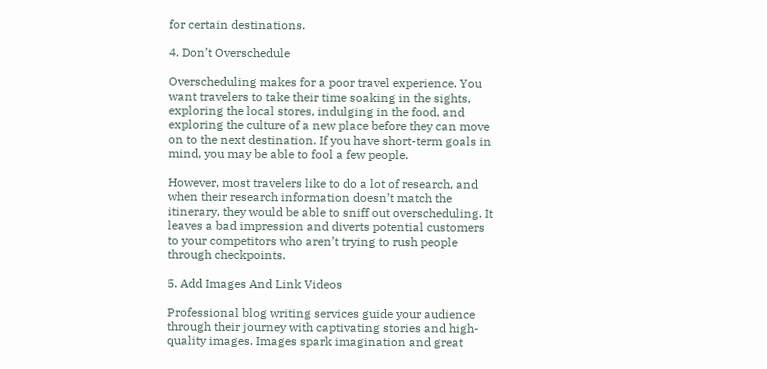for certain destinations.

4. Don’t Overschedule

Overscheduling makes for a poor travel experience. You want travelers to take their time soaking in the sights, exploring the local stores, indulging in the food, and exploring the culture of a new place before they can move on to the next destination. If you have short-term goals in mind, you may be able to fool a few people.

However, most travelers like to do a lot of research, and when their research information doesn’t match the itinerary, they would be able to sniff out overscheduling. It leaves a bad impression and diverts potential customers to your competitors who aren’t trying to rush people through checkpoints.

5. Add Images And Link Videos

Professional blog writing services guide your audience through their journey with captivating stories and high-quality images. Images spark imagination and great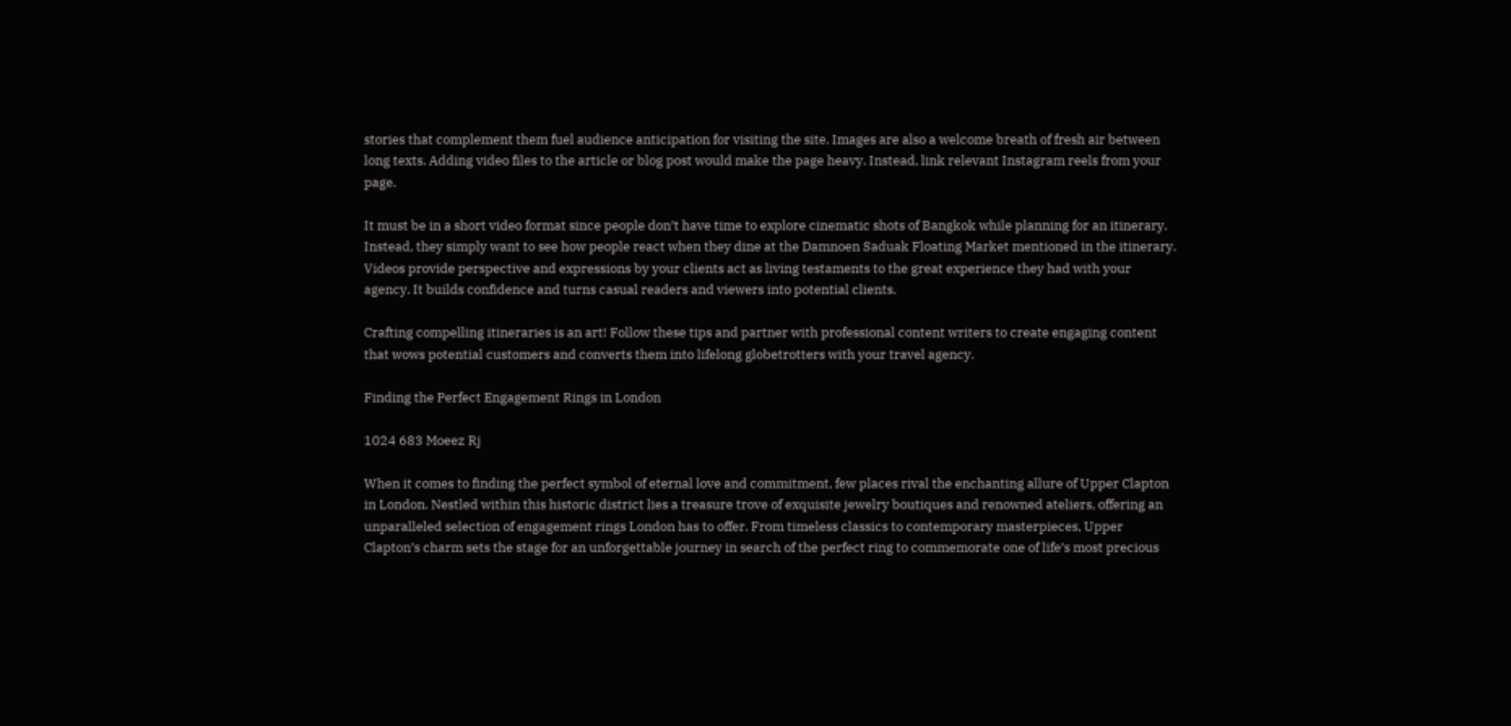stories that complement them fuel audience anticipation for visiting the site. Images are also a welcome breath of fresh air between long texts. Adding video files to the article or blog post would make the page heavy. Instead, link relevant Instagram reels from your page.

It must be in a short video format since people don’t have time to explore cinematic shots of Bangkok while planning for an itinerary. Instead, they simply want to see how people react when they dine at the Damnoen Saduak Floating Market mentioned in the itinerary. Videos provide perspective and expressions by your clients act as living testaments to the great experience they had with your agency. It builds confidence and turns casual readers and viewers into potential clients.

Crafting compelling itineraries is an art! Follow these tips and partner with professional content writers to create engaging content that wows potential customers and converts them into lifelong globetrotters with your travel agency.

Finding the Perfect Engagement Rings in London

1024 683 Moeez Rj

When it comes to finding the perfect symbol of eternal love and commitment, few places rival the enchanting allure of Upper Clapton in London. Nestled within this historic district lies a treasure trove of exquisite jewelry boutiques and renowned ateliers, offering an unparalleled selection of engagement rings London has to offer. From timeless classics to contemporary masterpieces, Upper Clapton’s charm sets the stage for an unforgettable journey in search of the perfect ring to commemorate one of life’s most precious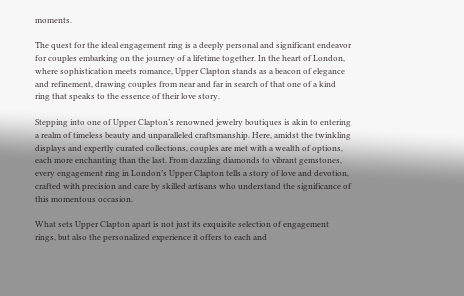moments.

The quest for the ideal engagement ring is a deeply personal and significant endeavor for couples embarking on the journey of a lifetime together. In the heart of London, where sophistication meets romance, Upper Clapton stands as a beacon of elegance and refinement, drawing couples from near and far in search of that one of a kind ring that speaks to the essence of their love story.

Stepping into one of Upper Clapton’s renowned jewelry boutiques is akin to entering a realm of timeless beauty and unparalleled craftsmanship. Here, amidst the twinkling displays and expertly curated collections, couples are met with a wealth of options, each more enchanting than the last. From dazzling diamonds to vibrant gemstones, every engagement ring in London’s Upper Clapton tells a story of love and devotion, crafted with precision and care by skilled artisans who understand the significance of this momentous occasion.

What sets Upper Clapton apart is not just its exquisite selection of engagement rings, but also the personalized experience it offers to each and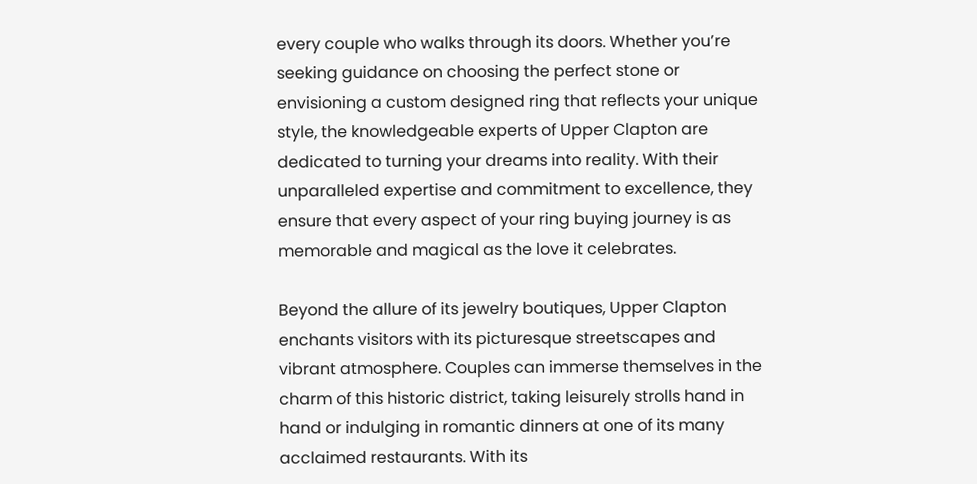every couple who walks through its doors. Whether you’re seeking guidance on choosing the perfect stone or envisioning a custom designed ring that reflects your unique style, the knowledgeable experts of Upper Clapton are dedicated to turning your dreams into reality. With their unparalleled expertise and commitment to excellence, they ensure that every aspect of your ring buying journey is as memorable and magical as the love it celebrates.

Beyond the allure of its jewelry boutiques, Upper Clapton enchants visitors with its picturesque streetscapes and vibrant atmosphere. Couples can immerse themselves in the charm of this historic district, taking leisurely strolls hand in hand or indulging in romantic dinners at one of its many acclaimed restaurants. With its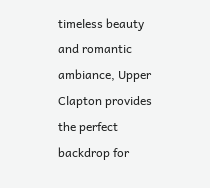timeless beauty and romantic ambiance, Upper Clapton provides the perfect backdrop for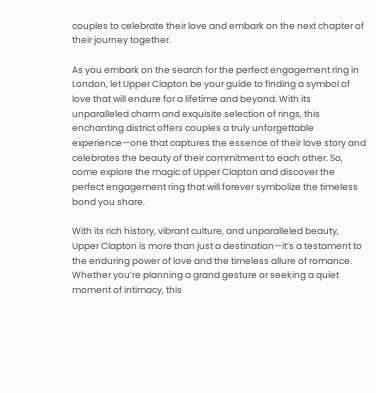couples to celebrate their love and embark on the next chapter of their journey together.

As you embark on the search for the perfect engagement ring in London, let Upper Clapton be your guide to finding a symbol of love that will endure for a lifetime and beyond. With its unparalleled charm and exquisite selection of rings, this enchanting district offers couples a truly unforgettable experience—one that captures the essence of their love story and celebrates the beauty of their commitment to each other. So, come explore the magic of Upper Clapton and discover the perfect engagement ring that will forever symbolize the timeless bond you share.

With its rich history, vibrant culture, and unparalleled beauty, Upper Clapton is more than just a destination—it’s a testament to the enduring power of love and the timeless allure of romance. Whether you’re planning a grand gesture or seeking a quiet moment of intimacy, this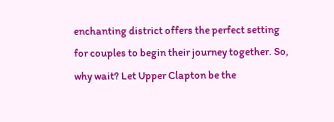enchanting district offers the perfect setting for couples to begin their journey together. So, why wait? Let Upper Clapton be the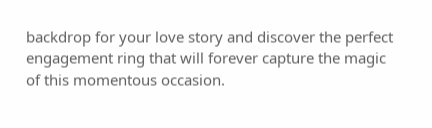backdrop for your love story and discover the perfect engagement ring that will forever capture the magic of this momentous occasion.